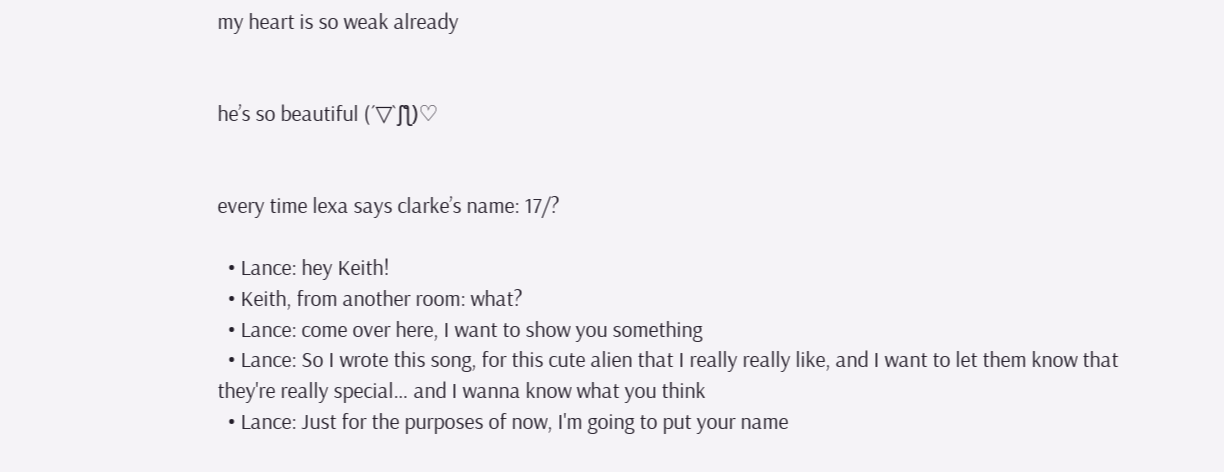my heart is so weak already


he’s so beautiful (´▽`ʃƪ)♡


every time lexa says clarke’s name: 17/?

  • Lance: hey Keith!
  • Keith, from another room: what?
  • Lance: come over here, I want to show you something
  • Lance: So I wrote this song, for this cute alien that I really really like, and I want to let them know that they're really special… and I wanna know what you think
  • Lance: Just for the purposes of now, I'm going to put your name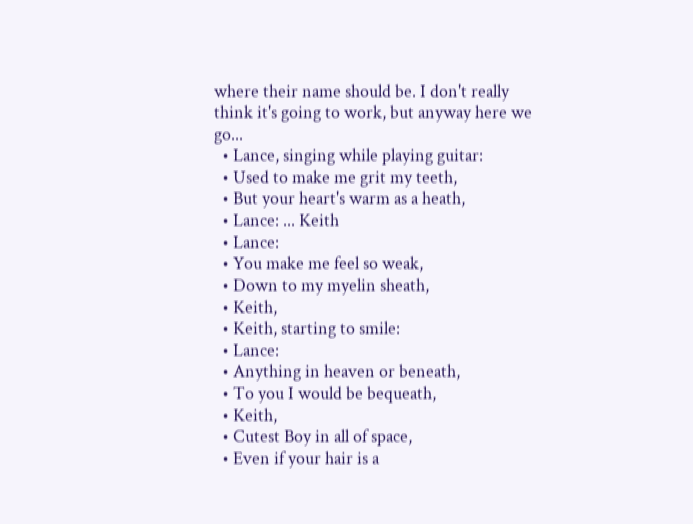where their name should be. I don't really think it's going to work, but anyway here we go...
  • Lance, singing while playing guitar:
  • Used to make me grit my teeth,
  • But your heart's warm as a heath,
  • Lance: ... Keith
  • Lance:
  • You make me feel so weak,
  • Down to my myelin sheath,
  • Keith,
  • Keith, starting to smile:
  • Lance:
  • Anything in heaven or beneath,
  • To you I would be bequeath,
  • Keith,
  • Cutest Boy in all of space,
  • Even if your hair is a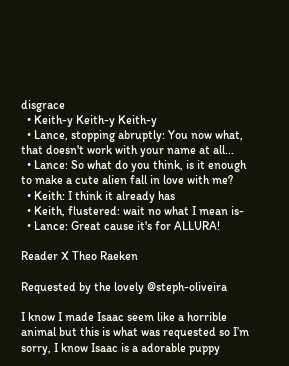disgrace
  • Keith-y Keith-y Keith-y
  • Lance, stopping abruptly: You now what, that doesn't work with your name at all...
  • Lance: So what do you think, is it enough to make a cute alien fall in love with me?
  • Keith: I think it already has
  • Keith, flustered: wait no what I mean is-
  • Lance: Great cause it's for ALLURA!

Reader X Theo Raeken

Requested by the lovely @steph-oliveira

I know I made Isaac seem like a horrible animal but this is what was requested so I’m sorry, I know Isaac is a adorable puppy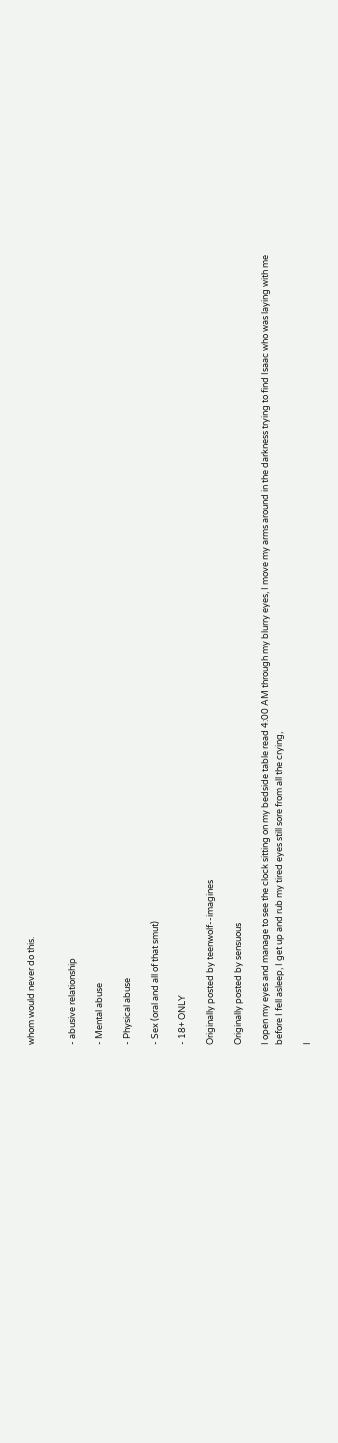whom would never do this.


- abusive relationship

- Mental abuse

- Physical abuse

- Sex (oral and all of that smut)

- 18+ ONLY

Originally posted by teenwolf--imagines

Originally posted by sensuous

I open my eyes and manage to see the clock sitting on my bedside table read 4:00 AM through my blurry eyes, I move my arms around in the darkness trying to find Isaac who was laying with me before I fell asleep, I get up and rub my tired eyes still sore from all the crying,

I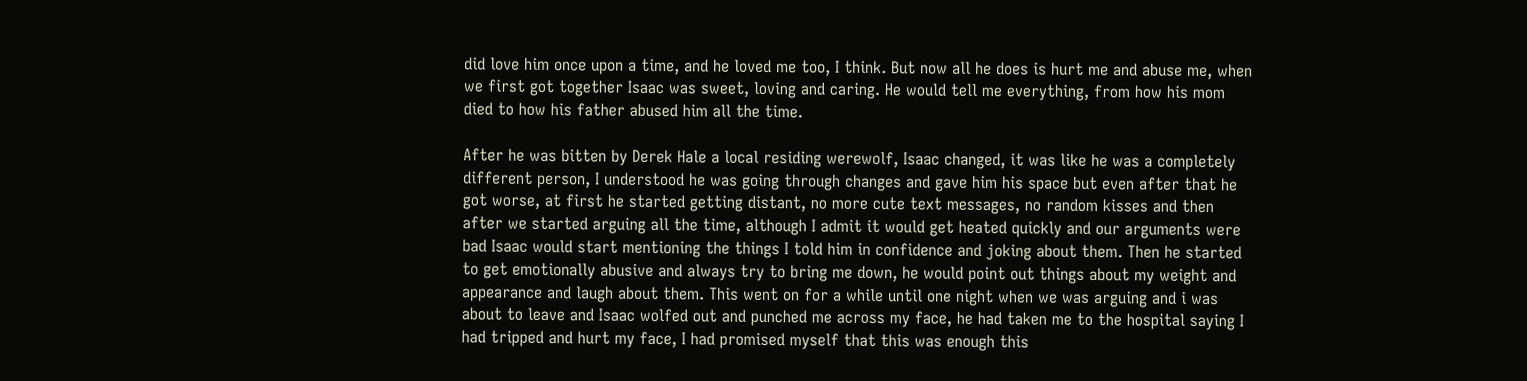did love him once upon a time, and he loved me too, I think. But now all he does is hurt me and abuse me, when we first got together Isaac was sweet, loving and caring. He would tell me everything, from how his mom died to how his father abused him all the time.

After he was bitten by Derek Hale a local residing werewolf, Isaac changed, it was like he was a completely different person, I understood he was going through changes and gave him his space but even after that he got worse, at first he started getting distant, no more cute text messages, no random kisses and then after we started arguing all the time, although I admit it would get heated quickly and our arguments were bad Isaac would start mentioning the things I told him in confidence and joking about them. Then he started to get emotionally abusive and always try to bring me down, he would point out things about my weight and appearance and laugh about them. This went on for a while until one night when we was arguing and i was about to leave and Isaac wolfed out and punched me across my face, he had taken me to the hospital saying I had tripped and hurt my face, I had promised myself that this was enough this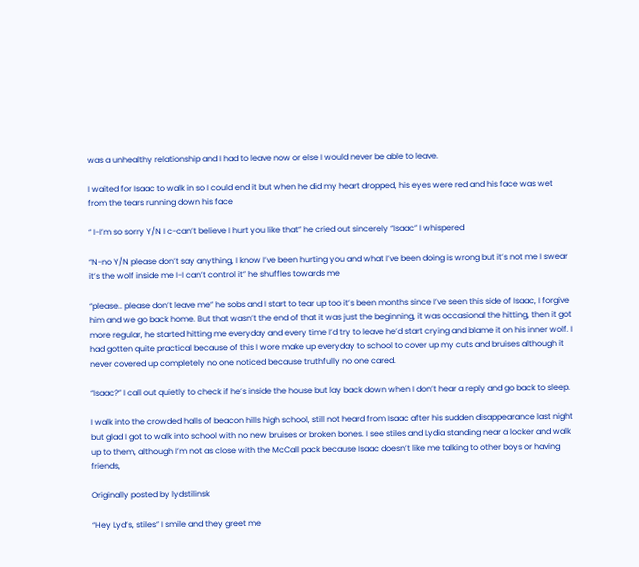was a unhealthy relationship and I had to leave now or else I would never be able to leave.

I waited for Isaac to walk in so I could end it but when he did my heart dropped, his eyes were red and his face was wet from the tears running down his face

“ I-I’m so sorry Y/N I c-can’t believe I hurt you like that” he cried out sincerely “Isaac” I whispered

“N-no Y/N please don’t say anything, I know I’ve been hurting you and what I’ve been doing is wrong but it’s not me I swear it’s the wolf inside me I-I can’t control it” he shuffles towards me

“please.. please don’t leave me” he sobs and I start to tear up too it’s been months since I’ve seen this side of Isaac, I forgive him and we go back home. But that wasn’t the end of that it was just the beginning, it was occasional the hitting, then it got more regular, he started hitting me everyday and every time I’d try to leave he’d start crying and blame it on his inner wolf. I had gotten quite practical because of this I wore make up everyday to school to cover up my cuts and bruises although it never covered up completely no one noticed because truthfully no one cared.

“Isaac?” I call out quietly to check if he’s inside the house but lay back down when I don’t hear a reply and go back to sleep.

I walk into the crowded halls of beacon hills high school, still not heard from Isaac after his sudden disappearance last night but glad I got to walk into school with no new bruises or broken bones. I see stiles and Lydia standing near a locker and walk up to them, although I’m not as close with the McCall pack because Isaac doesn’t like me talking to other boys or having friends,

Originally posted by lydstilinsk

“Hey Lyd’s, stiles” I smile and they greet me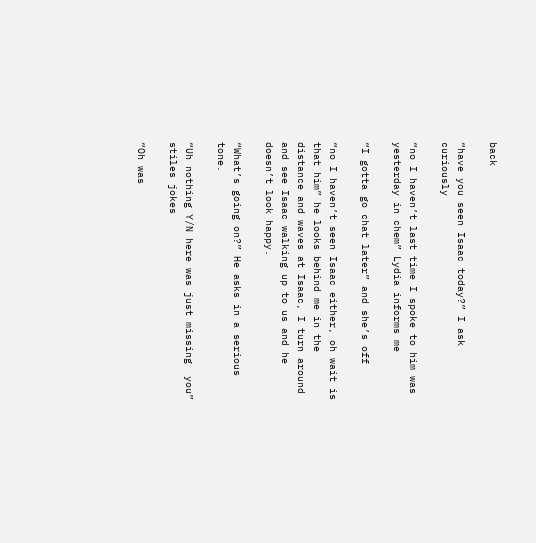back

“have you seen Isaac today?” I ask curiously

“no I haven’t last time I spoke to him was yesterday in chem” Lydia informs me

“I gotta go chat later” and she’s off

“no I haven’t seen Isaac either, oh wait is that him” he looks behind me in the distance and waves at Isaac, I turn around and see Isaac walking up to us and he doesn’t look happy.

“What’s going on?” He asks in a serious tone.

“Uh nothing Y/N here was just missing  you” stiles jokes

“Oh was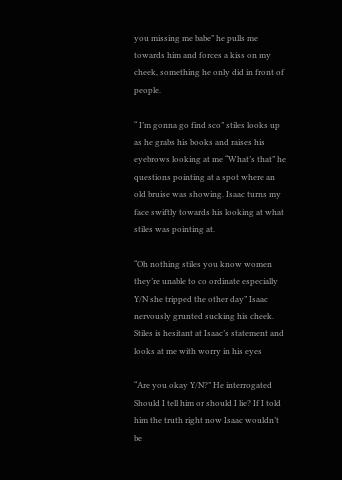you missing me babe” he pulls me towards him and forces a kiss on my cheek, something he only did in front of people.

“ I’m gonna go find sco” stiles looks up as he grabs his books and raises his eyebrows looking at me “What’s that” he questions pointing at a spot where an old bruise was showing. Isaac turns my face swiftly towards his looking at what stiles was pointing at.

“Oh nothing stiles you know women they’re unable to co ordinate especially Y/N she tripped the other day” Isaac nervously grunted sucking his cheek. Stiles is hesitant at Isaac’s statement and looks at me with worry in his eyes

“Are you okay Y/N?” He interrogated Should I tell him or should I lie? If I told him the truth right now Isaac wouldn’t be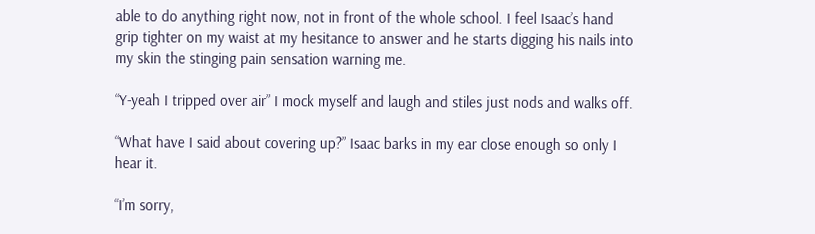able to do anything right now, not in front of the whole school. I feel Isaac’s hand grip tighter on my waist at my hesitance to answer and he starts digging his nails into my skin the stinging pain sensation warning me.

“Y-yeah I tripped over air” I mock myself and laugh and stiles just nods and walks off.

“What have I said about covering up?” Isaac barks in my ear close enough so only I hear it.

“I’m sorry,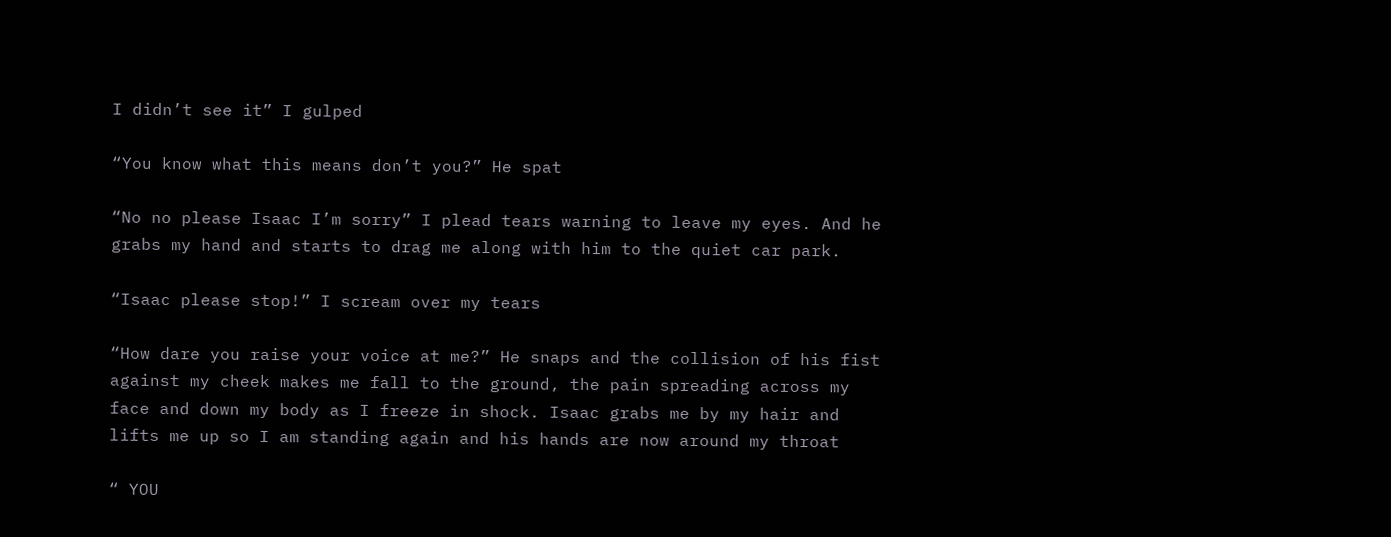I didn’t see it” I gulped

“You know what this means don’t you?” He spat

“No no please Isaac I’m sorry” I plead tears warning to leave my eyes. And he grabs my hand and starts to drag me along with him to the quiet car park.

“Isaac please stop!” I scream over my tears

“How dare you raise your voice at me?” He snaps and the collision of his fist against my cheek makes me fall to the ground, the pain spreading across my face and down my body as I freeze in shock. Isaac grabs me by my hair and lifts me up so I am standing again and his hands are now around my throat

“ YOU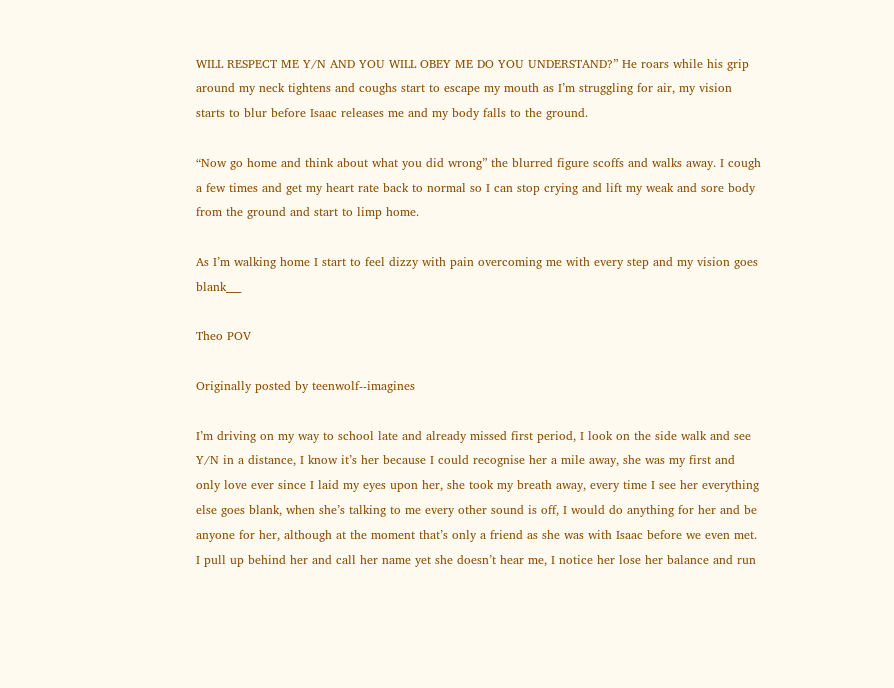WILL RESPECT ME Y/N AND YOU WILL OBEY ME DO YOU UNDERSTAND?” He roars while his grip around my neck tightens and coughs start to escape my mouth as I’m struggling for air, my vision starts to blur before Isaac releases me and my body falls to the ground.

“Now go home and think about what you did wrong” the blurred figure scoffs and walks away. I cough a few times and get my heart rate back to normal so I can stop crying and lift my weak and sore body from the ground and start to limp home.

As I’m walking home I start to feel dizzy with pain overcoming me with every step and my vision goes blank___

Theo POV

Originally posted by teenwolf--imagines

I’m driving on my way to school late and already missed first period, I look on the side walk and see Y/N in a distance, I know it’s her because I could recognise her a mile away, she was my first and only love ever since I laid my eyes upon her, she took my breath away, every time I see her everything else goes blank, when she’s talking to me every other sound is off, I would do anything for her and be anyone for her, although at the moment that’s only a friend as she was with Isaac before we even met. I pull up behind her and call her name yet she doesn’t hear me, I notice her lose her balance and run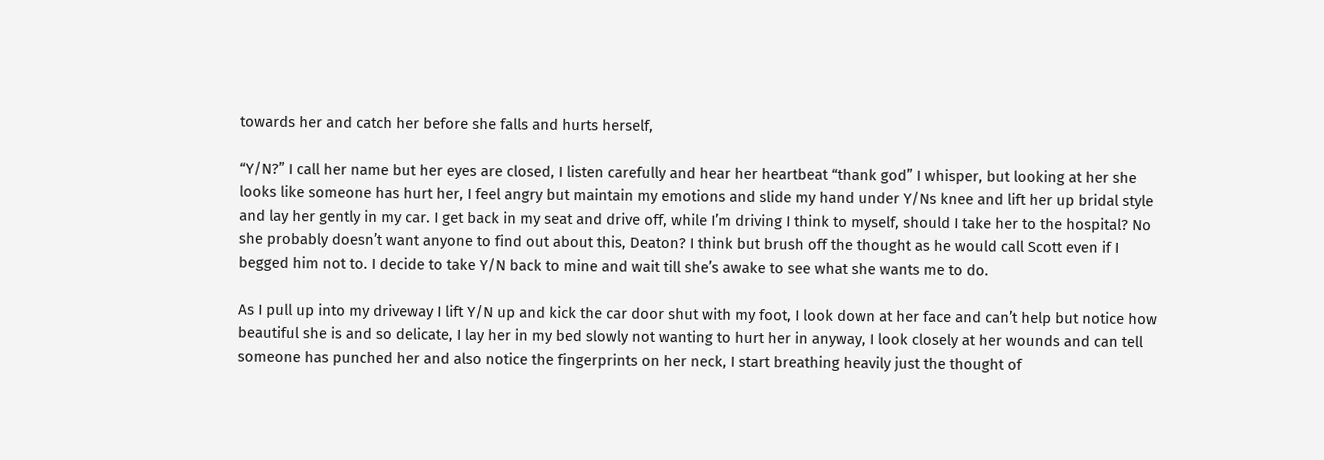towards her and catch her before she falls and hurts herself,

“Y/N?” I call her name but her eyes are closed, I listen carefully and hear her heartbeat “thank god” I whisper, but looking at her she looks like someone has hurt her, I feel angry but maintain my emotions and slide my hand under Y/Ns knee and lift her up bridal style and lay her gently in my car. I get back in my seat and drive off, while I’m driving I think to myself, should I take her to the hospital? No she probably doesn’t want anyone to find out about this, Deaton? I think but brush off the thought as he would call Scott even if I begged him not to. I decide to take Y/N back to mine and wait till she’s awake to see what she wants me to do.

As I pull up into my driveway I lift Y/N up and kick the car door shut with my foot, I look down at her face and can’t help but notice how beautiful she is and so delicate, I lay her in my bed slowly not wanting to hurt her in anyway, I look closely at her wounds and can tell someone has punched her and also notice the fingerprints on her neck, I start breathing heavily just the thought of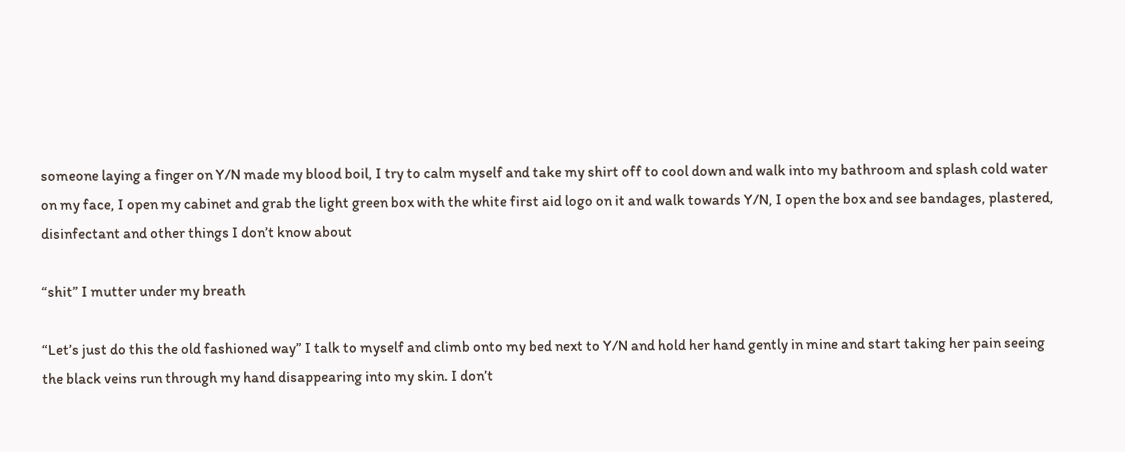someone laying a finger on Y/N made my blood boil, I try to calm myself and take my shirt off to cool down and walk into my bathroom and splash cold water on my face, I open my cabinet and grab the light green box with the white first aid logo on it and walk towards Y/N, I open the box and see bandages, plastered, disinfectant and other things I don’t know about

“shit” I mutter under my breath

“Let’s just do this the old fashioned way” I talk to myself and climb onto my bed next to Y/N and hold her hand gently in mine and start taking her pain seeing the black veins run through my hand disappearing into my skin. I don’t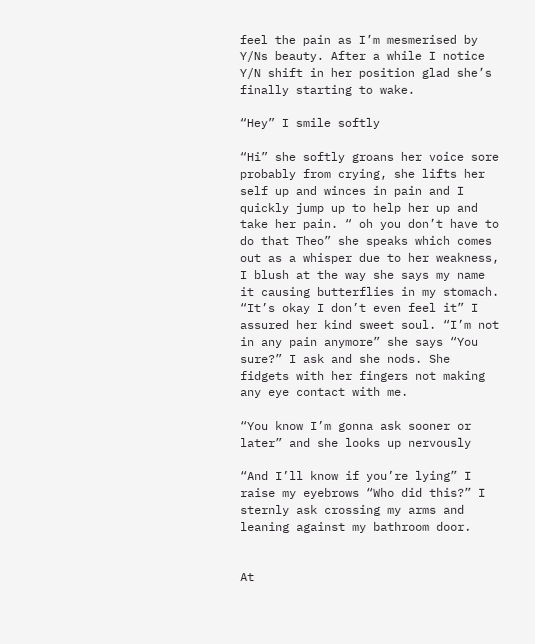feel the pain as I’m mesmerised by Y/Ns beauty. After a while I notice Y/N shift in her position glad she’s finally starting to wake.

“Hey” I smile softly

“Hi” she softly groans her voice sore probably from crying, she lifts her self up and winces in pain and I quickly jump up to help her up and take her pain. “ oh you don’t have to do that Theo” she speaks which comes out as a whisper due to her weakness, I blush at the way she says my name it causing butterflies in my stomach. “It’s okay I don’t even feel it” I assured her kind sweet soul. “I’m not in any pain anymore” she says “You sure?” I ask and she nods. She fidgets with her fingers not making any eye contact with me.

“You know I’m gonna ask sooner or later” and she looks up nervously

“And I’ll know if you’re lying” I raise my eyebrows “Who did this?” I sternly ask crossing my arms and leaning against my bathroom door.


At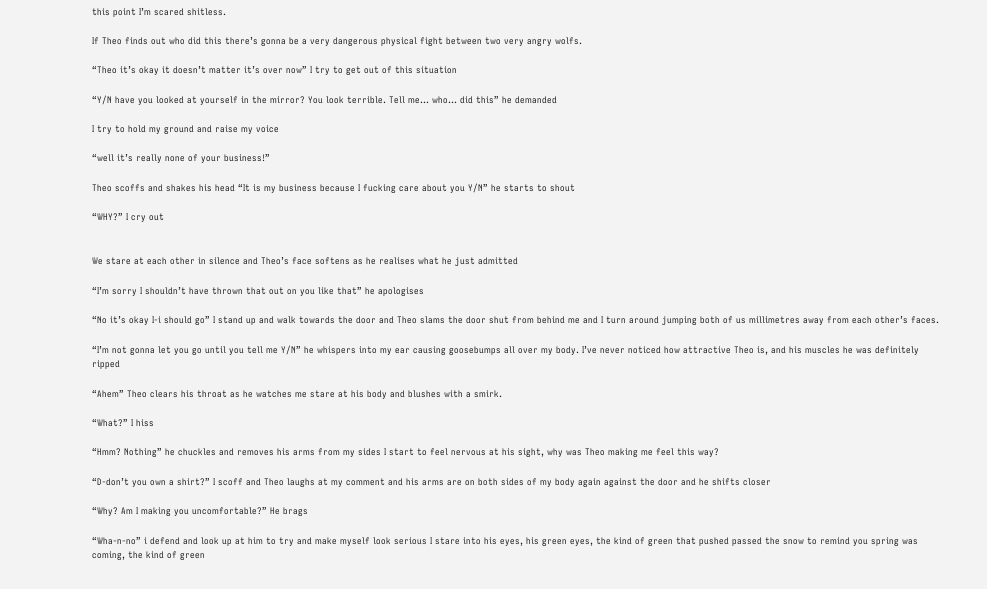this point I’m scared shitless.

If Theo finds out who did this there’s gonna be a very dangerous physical fight between two very angry wolfs.

“Theo it’s okay it doesn’t matter it’s over now” I try to get out of this situation

“Y/N have you looked at yourself in the mirror? You look terrible. Tell me… who… did this” he demanded

I try to hold my ground and raise my voice

“well it’s really none of your business!”

Theo scoffs and shakes his head “It is my business because I fucking care about you Y/N” he starts to shout

“WHY?” I cry out


We stare at each other in silence and Theo’s face softens as he realises what he just admitted

“I’m sorry I shouldn’t have thrown that out on you like that” he apologises

“No it’s okay I-i should go” I stand up and walk towards the door and Theo slams the door shut from behind me and I turn around jumping both of us millimetres away from each other’s faces.

“I’m not gonna let you go until you tell me Y/N” he whispers into my ear causing goosebumps all over my body. I’ve never noticed how attractive Theo is, and his muscles he was definitely ripped

“Ahem” Theo clears his throat as he watches me stare at his body and blushes with a smirk.

“What?” I hiss

“Hmm? Nothing” he chuckles and removes his arms from my sides I start to feel nervous at his sight, why was Theo making me feel this way?

“D-don’t you own a shirt?” I scoff and Theo laughs at my comment and his arms are on both sides of my body again against the door and he shifts closer

“Why? Am I making you uncomfortable?” He brags

“Wha-n-no” i defend and look up at him to try and make myself look serious I stare into his eyes, his green eyes, the kind of green that pushed passed the snow to remind you spring was coming, the kind of green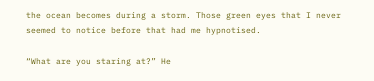the ocean becomes during a storm. Those green eyes that I never seemed to notice before that had me hypnotised.

“What are you staring at?” He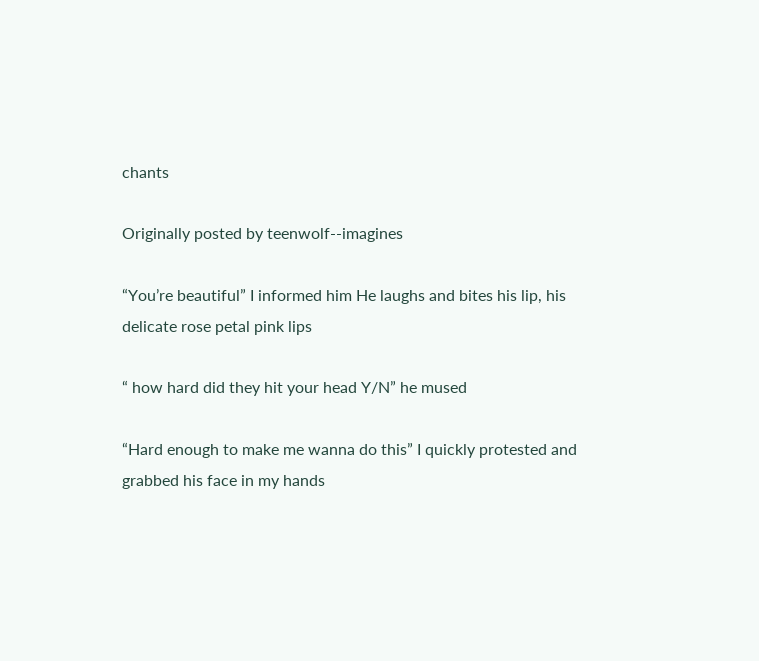chants

Originally posted by teenwolf--imagines

“You’re beautiful” I informed him He laughs and bites his lip, his delicate rose petal pink lips

“ how hard did they hit your head Y/N” he mused

“Hard enough to make me wanna do this” I quickly protested and grabbed his face in my hands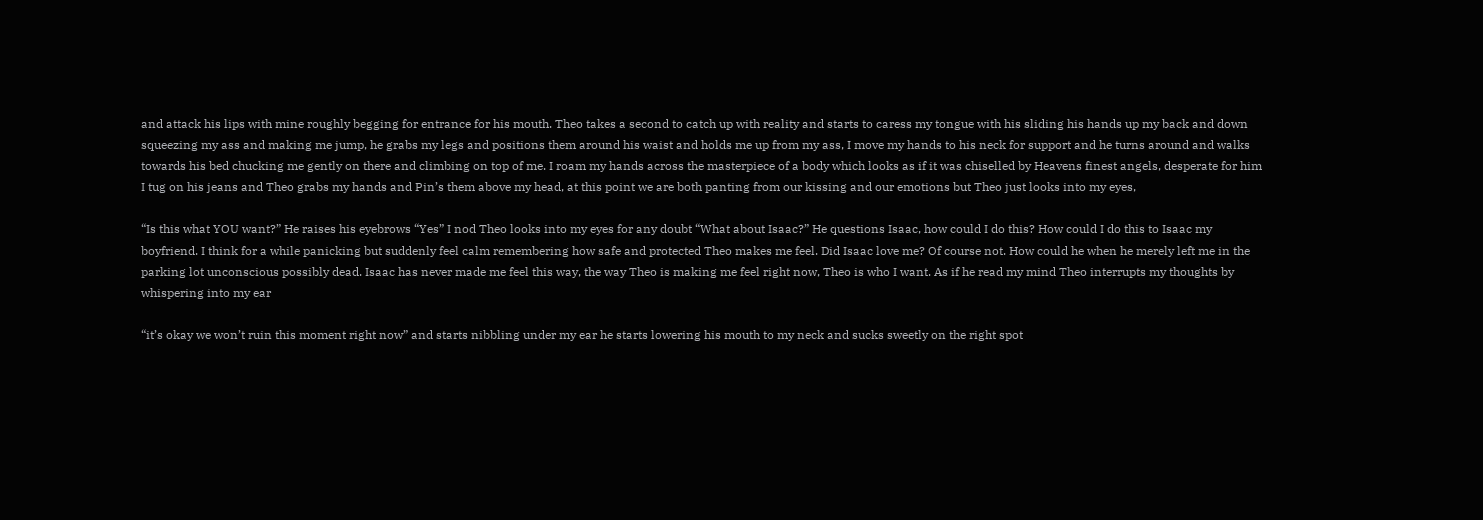and attack his lips with mine roughly begging for entrance for his mouth. Theo takes a second to catch up with reality and starts to caress my tongue with his sliding his hands up my back and down squeezing my ass and making me jump, he grabs my legs and positions them around his waist and holds me up from my ass, I move my hands to his neck for support and he turns around and walks towards his bed chucking me gently on there and climbing on top of me. I roam my hands across the masterpiece of a body which looks as if it was chiselled by Heavens finest angels, desperate for him I tug on his jeans and Theo grabs my hands and Pin’s them above my head, at this point we are both panting from our kissing and our emotions but Theo just looks into my eyes,

“Is this what YOU want?” He raises his eyebrows “Yes” I nod Theo looks into my eyes for any doubt “What about Isaac?” He questions Isaac, how could I do this? How could I do this to Isaac my boyfriend. I think for a while panicking but suddenly feel calm remembering how safe and protected Theo makes me feel. Did Isaac love me? Of course not. How could he when he merely left me in the parking lot unconscious possibly dead. Isaac has never made me feel this way, the way Theo is making me feel right now, Theo is who I want. As if he read my mind Theo interrupts my thoughts by whispering into my ear

“it’s okay we won’t ruin this moment right now” and starts nibbling under my ear he starts lowering his mouth to my neck and sucks sweetly on the right spot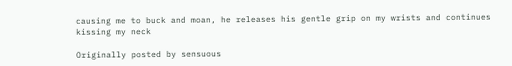causing me to buck and moan, he releases his gentle grip on my wrists and continues kissing my neck

Originally posted by sensuous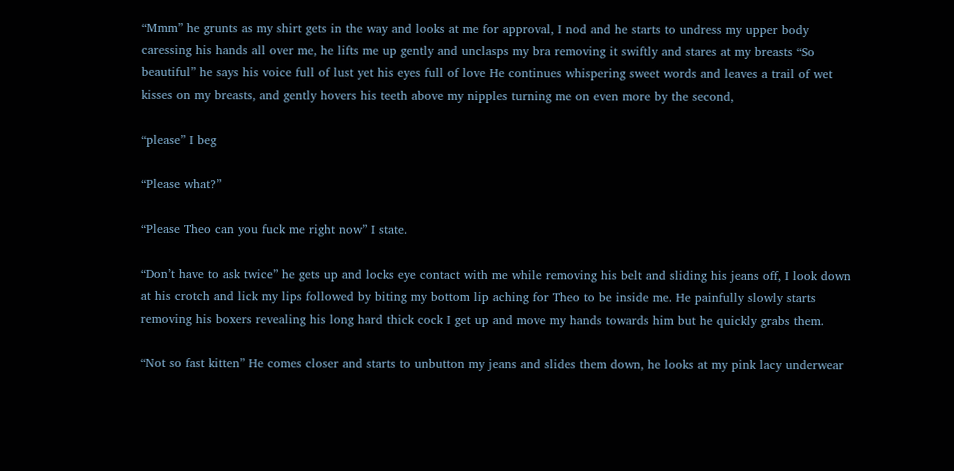“Mmm” he grunts as my shirt gets in the way and looks at me for approval, I nod and he starts to undress my upper body caressing his hands all over me, he lifts me up gently and unclasps my bra removing it swiftly and stares at my breasts “So beautiful” he says his voice full of lust yet his eyes full of love He continues whispering sweet words and leaves a trail of wet kisses on my breasts, and gently hovers his teeth above my nipples turning me on even more by the second,

“please” I beg

“Please what?”

“Please Theo can you fuck me right now” I state.

“Don’t have to ask twice” he gets up and locks eye contact with me while removing his belt and sliding his jeans off, I look down at his crotch and lick my lips followed by biting my bottom lip aching for Theo to be inside me. He painfully slowly starts removing his boxers revealing his long hard thick cock I get up and move my hands towards him but he quickly grabs them.

“Not so fast kitten” He comes closer and starts to unbutton my jeans and slides them down, he looks at my pink lacy underwear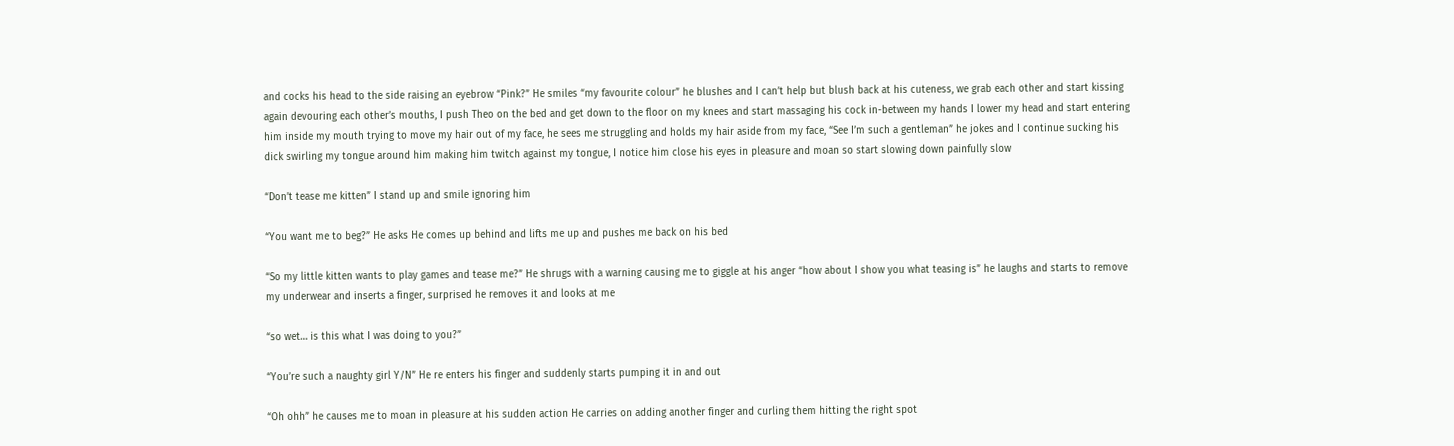and cocks his head to the side raising an eyebrow “Pink?” He smiles “my favourite colour” he blushes and I can’t help but blush back at his cuteness, we grab each other and start kissing again devouring each other’s mouths, I push Theo on the bed and get down to the floor on my knees and start massaging his cock in-between my hands I lower my head and start entering him inside my mouth trying to move my hair out of my face, he sees me struggling and holds my hair aside from my face, “See I’m such a gentleman” he jokes and I continue sucking his dick swirling my tongue around him making him twitch against my tongue, I notice him close his eyes in pleasure and moan so start slowing down painfully slow

“Don’t tease me kitten” I stand up and smile ignoring him

“You want me to beg?” He asks He comes up behind and lifts me up and pushes me back on his bed

“So my little kitten wants to play games and tease me?” He shrugs with a warning causing me to giggle at his anger “how about I show you what teasing is” he laughs and starts to remove my underwear and inserts a finger, surprised he removes it and looks at me

“so wet… is this what I was doing to you?”

“You’re such a naughty girl Y/N” He re enters his finger and suddenly starts pumping it in and out

“Oh ohh” he causes me to moan in pleasure at his sudden action He carries on adding another finger and curling them hitting the right spot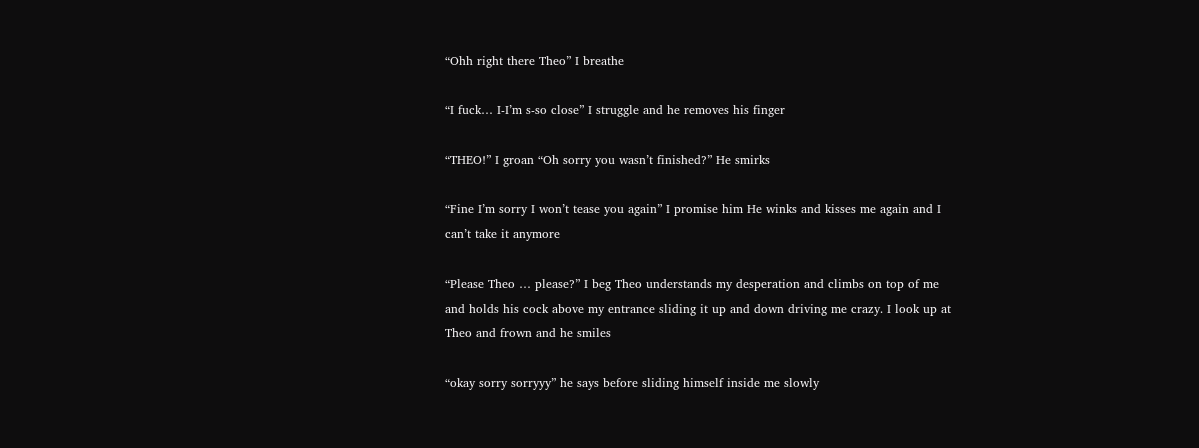“Ohh right there Theo” I breathe

“I fuck… I-I’m s-so close” I struggle and he removes his finger

“THEO!” I groan “Oh sorry you wasn’t finished?” He smirks

“Fine I’m sorry I won’t tease you again” I promise him He winks and kisses me again and I can’t take it anymore

“Please Theo … please?” I beg Theo understands my desperation and climbs on top of me and holds his cock above my entrance sliding it up and down driving me crazy. I look up at Theo and frown and he smiles

“okay sorry sorryyy” he says before sliding himself inside me slowly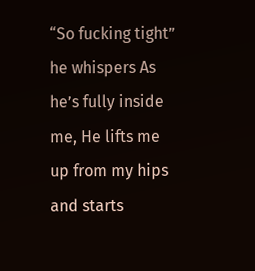“So fucking tight” he whispers As he’s fully inside me, He lifts me up from my hips and starts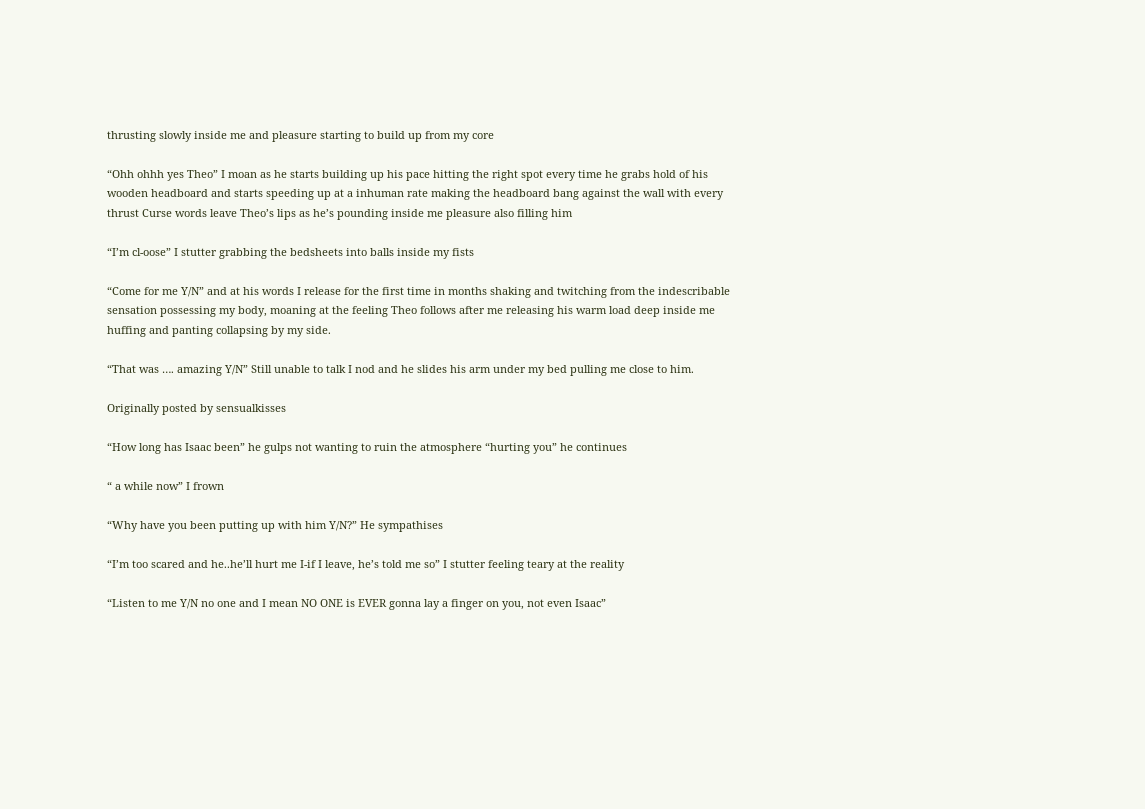thrusting slowly inside me and pleasure starting to build up from my core

“Ohh ohhh yes Theo” I moan as he starts building up his pace hitting the right spot every time he grabs hold of his wooden headboard and starts speeding up at a inhuman rate making the headboard bang against the wall with every thrust Curse words leave Theo’s lips as he’s pounding inside me pleasure also filling him

“I’m cl-oose” I stutter grabbing the bedsheets into balls inside my fists

“Come for me Y/N” and at his words I release for the first time in months shaking and twitching from the indescribable sensation possessing my body, moaning at the feeling Theo follows after me releasing his warm load deep inside me huffing and panting collapsing by my side.

“That was …. amazing Y/N” Still unable to talk I nod and he slides his arm under my bed pulling me close to him.

Originally posted by sensualkisses

“How long has Isaac been” he gulps not wanting to ruin the atmosphere “hurting you” he continues

“ a while now” I frown

“Why have you been putting up with him Y/N?” He sympathises

“I’m too scared and he..he’ll hurt me I-if I leave, he’s told me so” I stutter feeling teary at the reality

“Listen to me Y/N no one and I mean NO ONE is EVER gonna lay a finger on you, not even Isaac”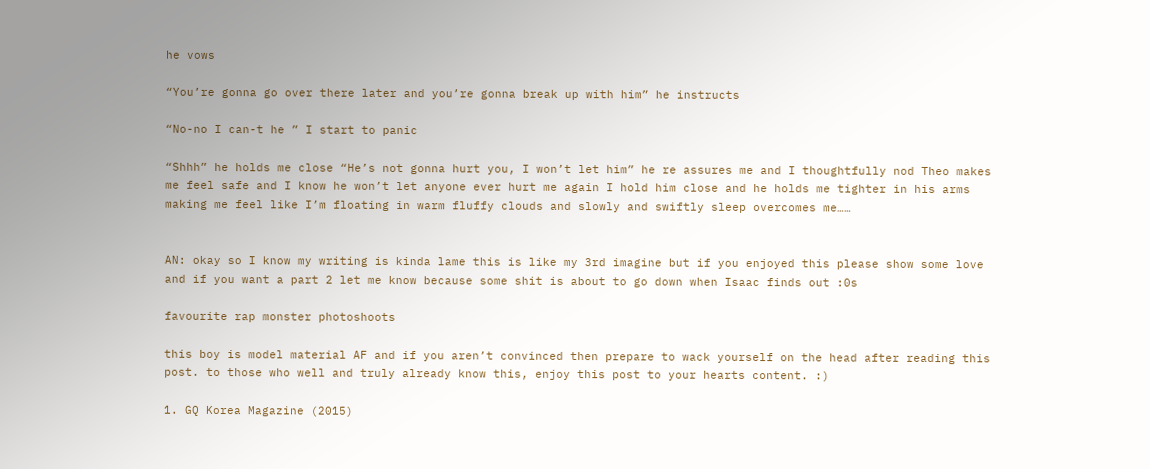he vows

“You’re gonna go over there later and you’re gonna break up with him” he instructs

“No-no I can-t he ” I start to panic

“Shhh” he holds me close “He’s not gonna hurt you, I won’t let him” he re assures me and I thoughtfully nod Theo makes me feel safe and I know he won’t let anyone ever hurt me again I hold him close and he holds me tighter in his arms making me feel like I’m floating in warm fluffy clouds and slowly and swiftly sleep overcomes me……


AN: okay so I know my writing is kinda lame this is like my 3rd imagine but if you enjoyed this please show some love and if you want a part 2 let me know because some shit is about to go down when Isaac finds out :0s

favourite rap monster photoshoots

this boy is model material AF and if you aren’t convinced then prepare to wack yourself on the head after reading this post. to those who well and truly already know this, enjoy this post to your hearts content. :)

1. GQ Korea Magazine (2015)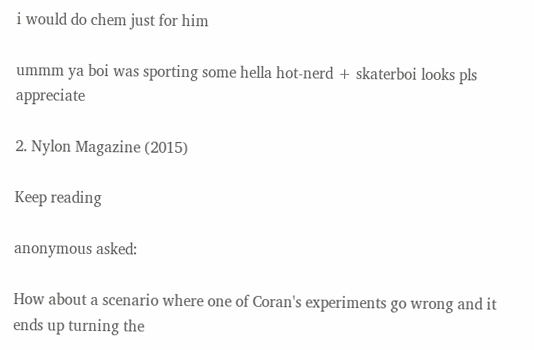i would do chem just for him

ummm ya boi was sporting some hella hot-nerd + skaterboi looks pls appreciate

2. Nylon Magazine (2015)

Keep reading

anonymous asked:

How about a scenario where one of Coran's experiments go wrong and it ends up turning the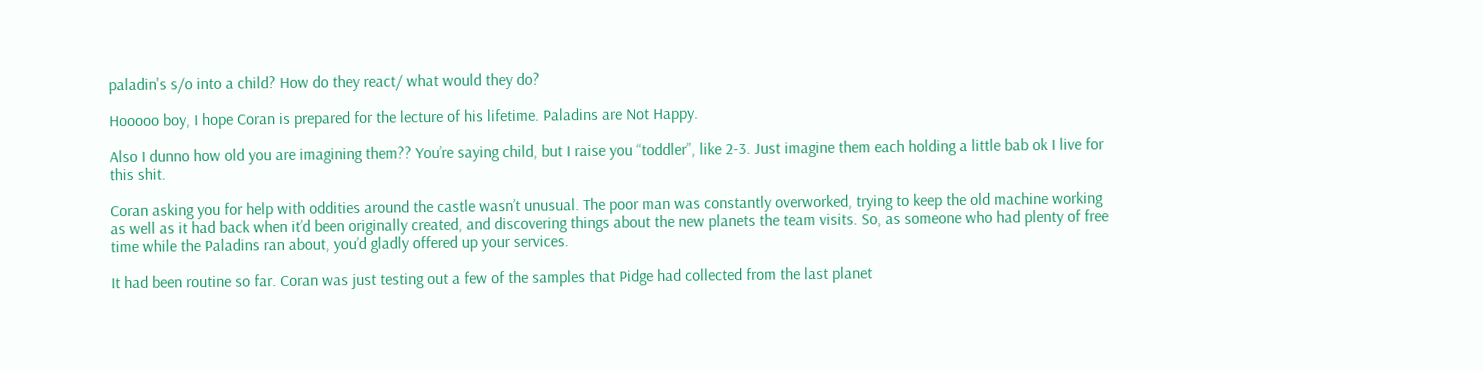paladin's s/o into a child? How do they react/ what would they do?

Hooooo boy, I hope Coran is prepared for the lecture of his lifetime. Paladins are Not Happy.

Also I dunno how old you are imagining them?? You’re saying child, but I raise you “toddler”, like 2-3. Just imagine them each holding a little bab ok I live for this shit.

Coran asking you for help with oddities around the castle wasn’t unusual. The poor man was constantly overworked, trying to keep the old machine working as well as it had back when it’d been originally created, and discovering things about the new planets the team visits. So, as someone who had plenty of free time while the Paladins ran about, you’d gladly offered up your services.

It had been routine so far. Coran was just testing out a few of the samples that Pidge had collected from the last planet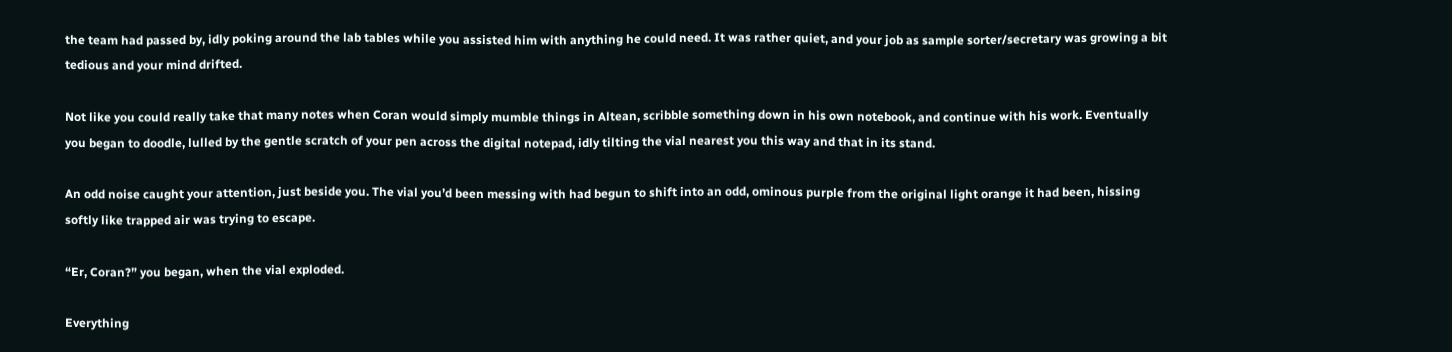the team had passed by, idly poking around the lab tables while you assisted him with anything he could need. It was rather quiet, and your job as sample sorter/secretary was growing a bit tedious and your mind drifted.

Not like you could really take that many notes when Coran would simply mumble things in Altean, scribble something down in his own notebook, and continue with his work. Eventually you began to doodle, lulled by the gentle scratch of your pen across the digital notepad, idly tilting the vial nearest you this way and that in its stand.

An odd noise caught your attention, just beside you. The vial you’d been messing with had begun to shift into an odd, ominous purple from the original light orange it had been, hissing softly like trapped air was trying to escape.

“Er, Coran?” you began, when the vial exploded.

Everything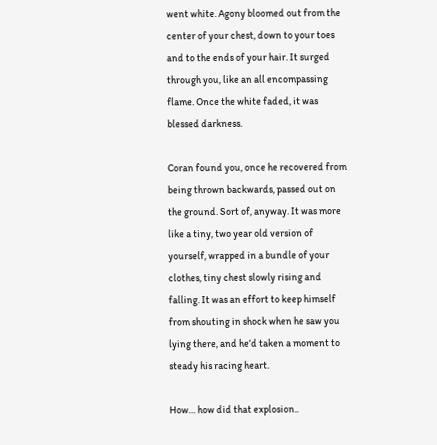went white. Agony bloomed out from the center of your chest, down to your toes and to the ends of your hair. It surged through you, like an all encompassing flame. Once the white faded, it was blessed darkness.

Coran found you, once he recovered from being thrown backwards, passed out on the ground. Sort of, anyway. It was more like a tiny, two year old version of yourself, wrapped in a bundle of your clothes, tiny chest slowly rising and falling. It was an effort to keep himself from shouting in shock when he saw you lying there, and he’d taken a moment to steady his racing heart.

How… how did that explosion..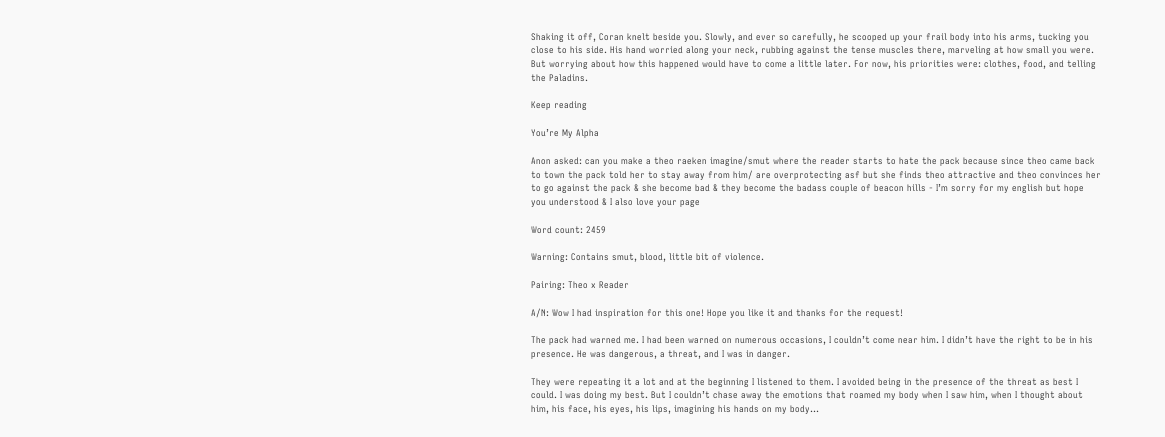Shaking it off, Coran knelt beside you. Slowly, and ever so carefully, he scooped up your frail body into his arms, tucking you close to his side. His hand worried along your neck, rubbing against the tense muscles there, marveling at how small you were. But worrying about how this happened would have to come a little later. For now, his priorities were: clothes, food, and telling the Paladins.

Keep reading

You’re My Alpha

Anon asked: can you make a theo raeken imagine/smut where the reader starts to hate the pack because since theo came back to town the pack told her to stay away from him/ are overprotecting asf but she finds theo attractive and theo convinces her to go against the pack & she become bad & they become the badass couple of beacon hills - I’m sorry for my english but hope you understood & I also love your page

Word count: 2459

Warning: Contains smut, blood, little bit of violence.

Pairing: Theo x Reader

A/N: Wow I had inspiration for this one! Hope you like it and thanks for the request!

The pack had warned me. I had been warned on numerous occasions, I couldn’t come near him. I didn’t have the right to be in his presence. He was dangerous, a threat, and I was in danger.

They were repeating it a lot and at the beginning I listened to them. I avoided being in the presence of the threat as best I could. I was doing my best. But I couldn’t chase away the emotions that roamed my body when I saw him, when I thought about him, his face, his eyes, his lips, imagining his hands on my body…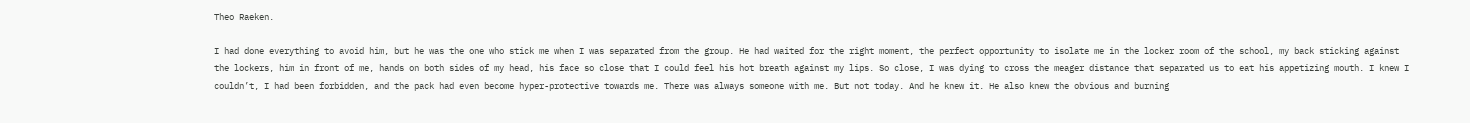Theo Raeken.

I had done everything to avoid him, but he was the one who stick me when I was separated from the group. He had waited for the right moment, the perfect opportunity to isolate me in the locker room of the school, my back sticking against the lockers, him in front of me, hands on both sides of my head, his face so close that I could feel his hot breath against my lips. So close, I was dying to cross the meager distance that separated us to eat his appetizing mouth. I knew I couldn’t, I had been forbidden, and the pack had even become hyper-protective towards me. There was always someone with me. But not today. And he knew it. He also knew the obvious and burning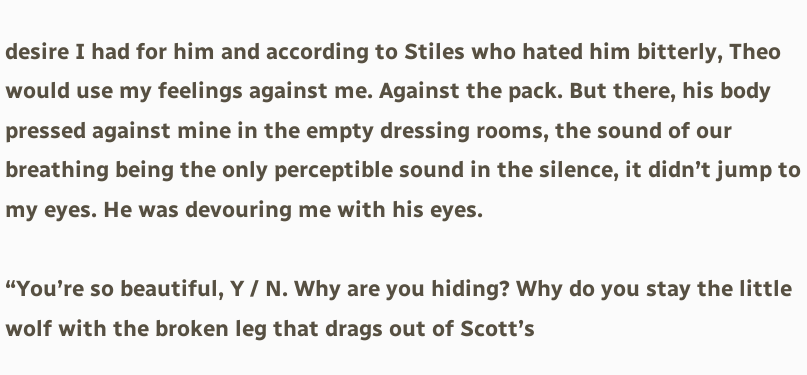desire I had for him and according to Stiles who hated him bitterly, Theo would use my feelings against me. Against the pack. But there, his body pressed against mine in the empty dressing rooms, the sound of our breathing being the only perceptible sound in the silence, it didn’t jump to my eyes. He was devouring me with his eyes.

“You’re so beautiful, Y / N. Why are you hiding? Why do you stay the little wolf with the broken leg that drags out of Scott’s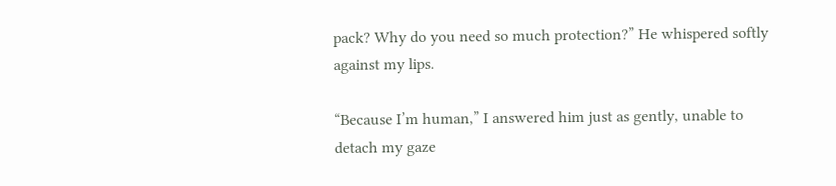pack? Why do you need so much protection?” He whispered softly against my lips.

“Because I’m human,” I answered him just as gently, unable to detach my gaze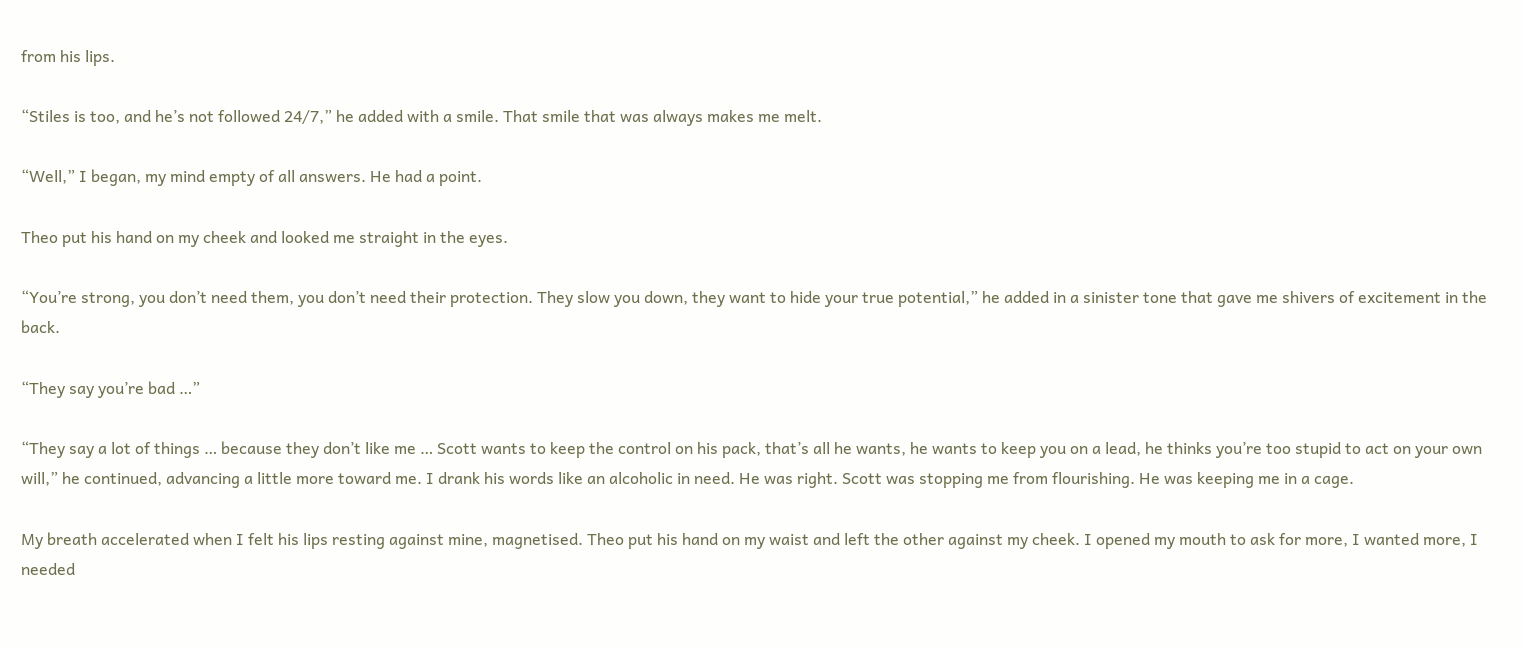from his lips.

“Stiles is too, and he’s not followed 24/7,” he added with a smile. That smile that was always makes me melt.

“Well,” I began, my mind empty of all answers. He had a point.

Theo put his hand on my cheek and looked me straight in the eyes.

“You’re strong, you don’t need them, you don’t need their protection. They slow you down, they want to hide your true potential,” he added in a sinister tone that gave me shivers of excitement in the back.

“They say you’re bad …”

“They say a lot of things … because they don’t like me … Scott wants to keep the control on his pack, that’s all he wants, he wants to keep you on a lead, he thinks you’re too stupid to act on your own will,” he continued, advancing a little more toward me. I drank his words like an alcoholic in need. He was right. Scott was stopping me from flourishing. He was keeping me in a cage.

My breath accelerated when I felt his lips resting against mine, magnetised. Theo put his hand on my waist and left the other against my cheek. I opened my mouth to ask for more, I wanted more, I needed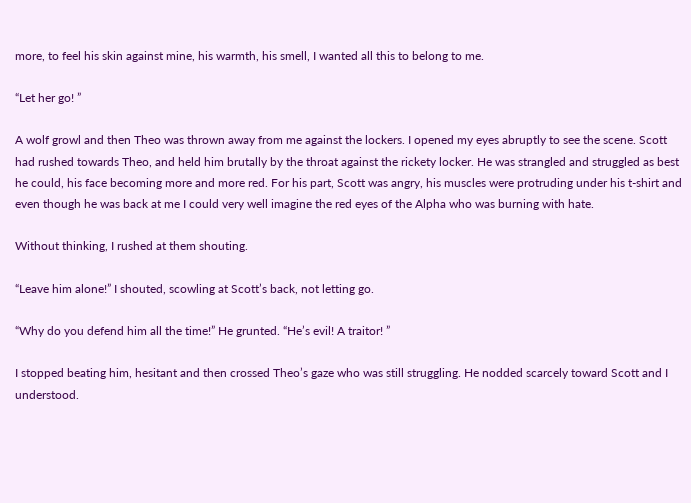more, to feel his skin against mine, his warmth, his smell, I wanted all this to belong to me.

“Let her go! ”

A wolf growl and then Theo was thrown away from me against the lockers. I opened my eyes abruptly to see the scene. Scott had rushed towards Theo, and held him brutally by the throat against the rickety locker. He was strangled and struggled as best he could, his face becoming more and more red. For his part, Scott was angry, his muscles were protruding under his t-shirt and even though he was back at me I could very well imagine the red eyes of the Alpha who was burning with hate.

Without thinking, I rushed at them shouting.

“Leave him alone!” I shouted, scowling at Scott’s back, not letting go.

“Why do you defend him all the time!” He grunted. “He’s evil! A traitor! ”

I stopped beating him, hesitant and then crossed Theo’s gaze who was still struggling. He nodded scarcely toward Scott and I understood.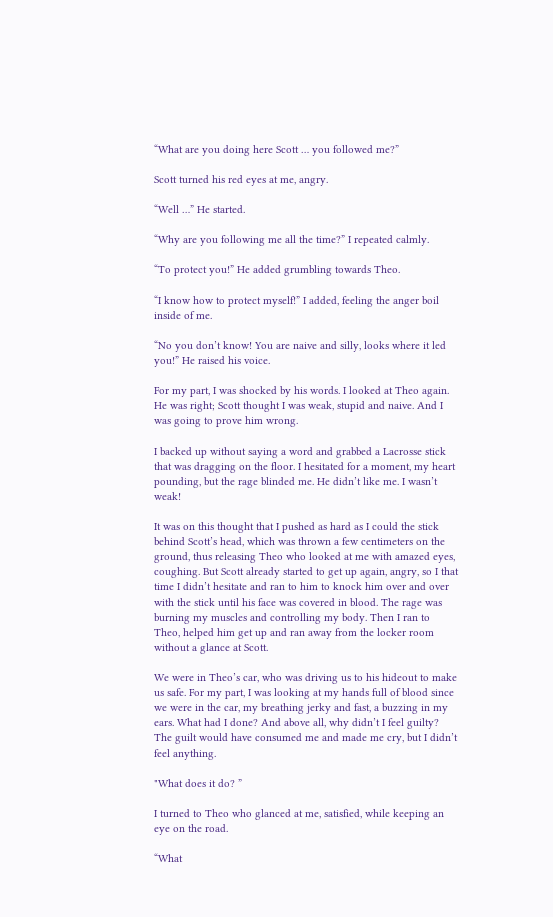“What are you doing here Scott … you followed me?”

Scott turned his red eyes at me, angry.

“Well …” He started.

“Why are you following me all the time?” I repeated calmly.

“To protect you!” He added grumbling towards Theo.

“I know how to protect myself!” I added, feeling the anger boil inside of me.

“No you don’t know! You are naive and silly, looks where it led you!” He raised his voice.

For my part, I was shocked by his words. I looked at Theo again. He was right; Scott thought I was weak, stupid and naive. And I was going to prove him wrong.

I backed up without saying a word and grabbed a Lacrosse stick that was dragging on the floor. I hesitated for a moment, my heart pounding, but the rage blinded me. He didn’t like me. I wasn’t weak!

It was on this thought that I pushed as hard as I could the stick behind Scott’s head, which was thrown a few centimeters on the ground, thus releasing Theo who looked at me with amazed eyes, coughing. But Scott already started to get up again, angry, so I that time I didn’t hesitate and ran to him to knock him over and over with the stick until his face was covered in blood. The rage was burning my muscles and controlling my body. Then I ran to Theo, helped him get up and ran away from the locker room without a glance at Scott.

We were in Theo’s car, who was driving us to his hideout to make us safe. For my part, I was looking at my hands full of blood since we were in the car, my breathing jerky and fast, a buzzing in my ears. What had I done? And above all, why didn’t I feel guilty? The guilt would have consumed me and made me cry, but I didn’t feel anything.

"What does it do? ”

I turned to Theo who glanced at me, satisfied, while keeping an eye on the road.

“What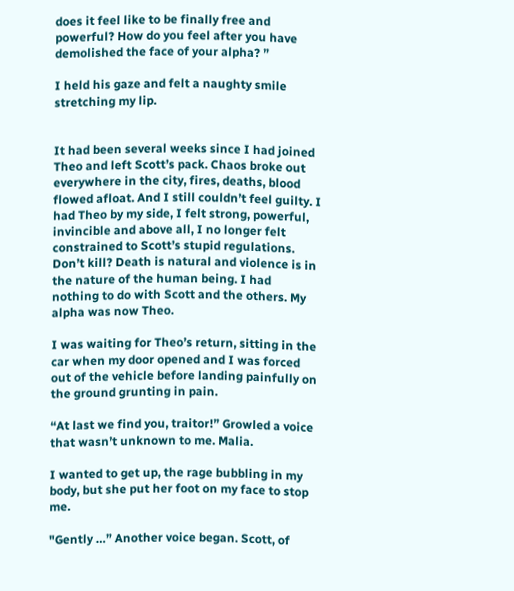does it feel like to be finally free and powerful? How do you feel after you have demolished the face of your alpha? ”

I held his gaze and felt a naughty smile stretching my lip.


It had been several weeks since I had joined Theo and left Scott’s pack. Chaos broke out everywhere in the city, fires, deaths, blood flowed afloat. And I still couldn’t feel guilty. I had Theo by my side, I felt strong, powerful, invincible and above all, I no longer felt constrained to Scott’s stupid regulations. Don’t kill? Death is natural and violence is in the nature of the human being. I had nothing to do with Scott and the others. My alpha was now Theo.

I was waiting for Theo’s return, sitting in the car when my door opened and I was forced out of the vehicle before landing painfully on the ground grunting in pain.

“At last we find you, traitor!” Growled a voice that wasn’t unknown to me. Malia.

I wanted to get up, the rage bubbling in my body, but she put her foot on my face to stop me.

"Gently …” Another voice began. Scott, of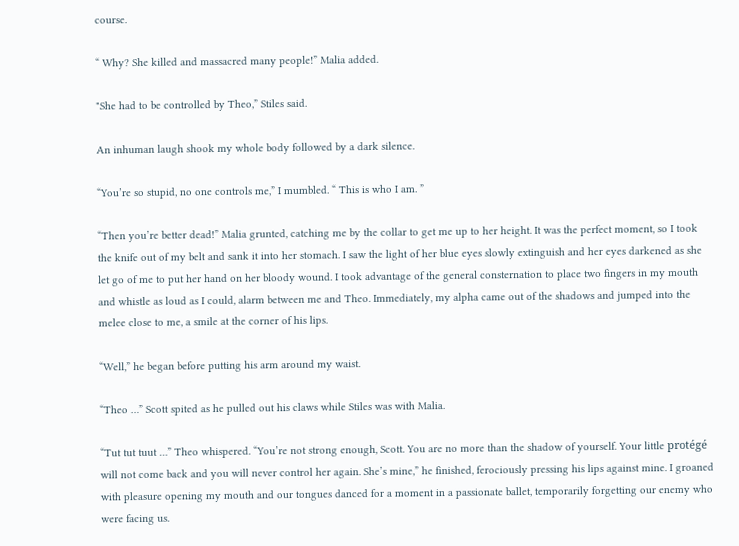course.

“ Why? She killed and massacred many people!” Malia added.

"She had to be controlled by Theo,” Stiles said.

An inhuman laugh shook my whole body followed by a dark silence.

“You’re so stupid, no one controls me,” I mumbled. “ This is who I am. ”

“Then you’re better dead!” Malia grunted, catching me by the collar to get me up to her height. It was the perfect moment, so I took the knife out of my belt and sank it into her stomach. I saw the light of her blue eyes slowly extinguish and her eyes darkened as she let go of me to put her hand on her bloody wound. I took advantage of the general consternation to place two fingers in my mouth and whistle as loud as I could, alarm between me and Theo. Immediately, my alpha came out of the shadows and jumped into the melee close to me, a smile at the corner of his lips.

“Well,” he began before putting his arm around my waist.

“Theo …” Scott spited as he pulled out his claws while Stiles was with Malia.

“Tut tut tuut …” Theo whispered. “You’re not strong enough, Scott. You are no more than the shadow of yourself. Your little protégé will not come back and you will never control her again. She’s mine,” he finished, ferociously pressing his lips against mine. I groaned with pleasure opening my mouth and our tongues danced for a moment in a passionate ballet, temporarily forgetting our enemy who were facing us.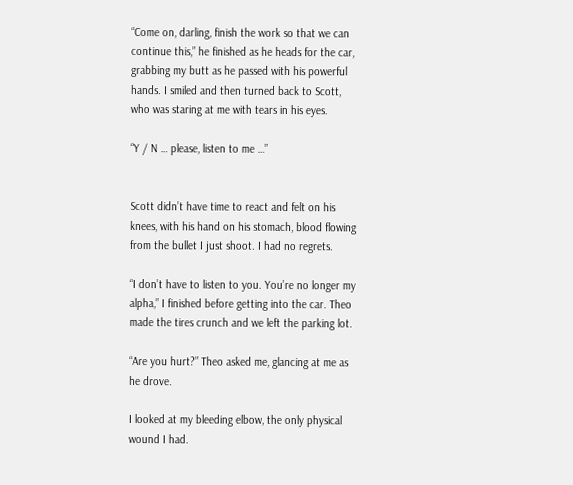“Come on, darling, finish the work so that we can continue this,” he finished as he heads for the car, grabbing my butt as he passed with his powerful hands. I smiled and then turned back to Scott, who was staring at me with tears in his eyes.

“Y / N … please, listen to me …”


Scott didn’t have time to react and felt on his knees, with his hand on his stomach, blood flowing from the bullet I just shoot. I had no regrets.

“I don’t have to listen to you. You’re no longer my alpha,” I finished before getting into the car. Theo made the tires crunch and we left the parking lot.

“Are you hurt?” Theo asked me, glancing at me as he drove.

I looked at my bleeding elbow, the only physical wound I had.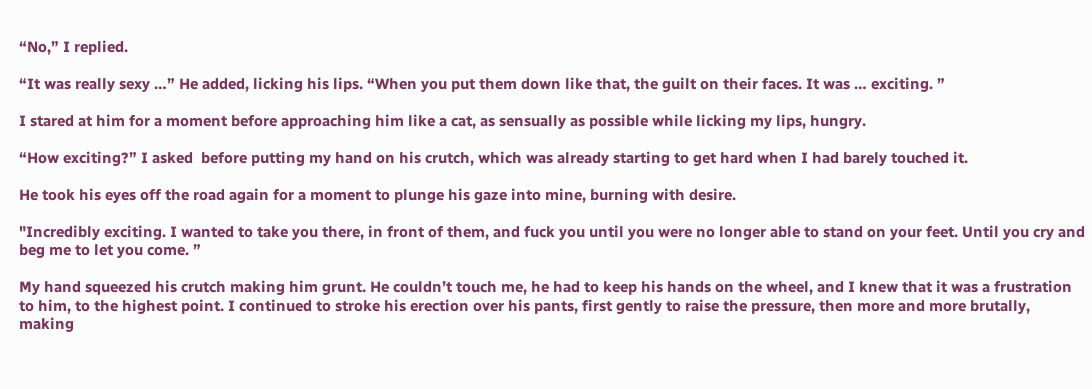“No,” I replied.

“It was really sexy …” He added, licking his lips. “When you put them down like that, the guilt on their faces. It was … exciting. ”

I stared at him for a moment before approaching him like a cat, as sensually as possible while licking my lips, hungry.

“How exciting?” I asked  before putting my hand on his crutch, which was already starting to get hard when I had barely touched it.

He took his eyes off the road again for a moment to plunge his gaze into mine, burning with desire.

"Incredibly exciting. I wanted to take you there, in front of them, and fuck you until you were no longer able to stand on your feet. Until you cry and beg me to let you come. ”

My hand squeezed his crutch making him grunt. He couldn’t touch me, he had to keep his hands on the wheel, and I knew that it was a frustration to him, to the highest point. I continued to stroke his erection over his pants, first gently to raise the pressure, then more and more brutally, making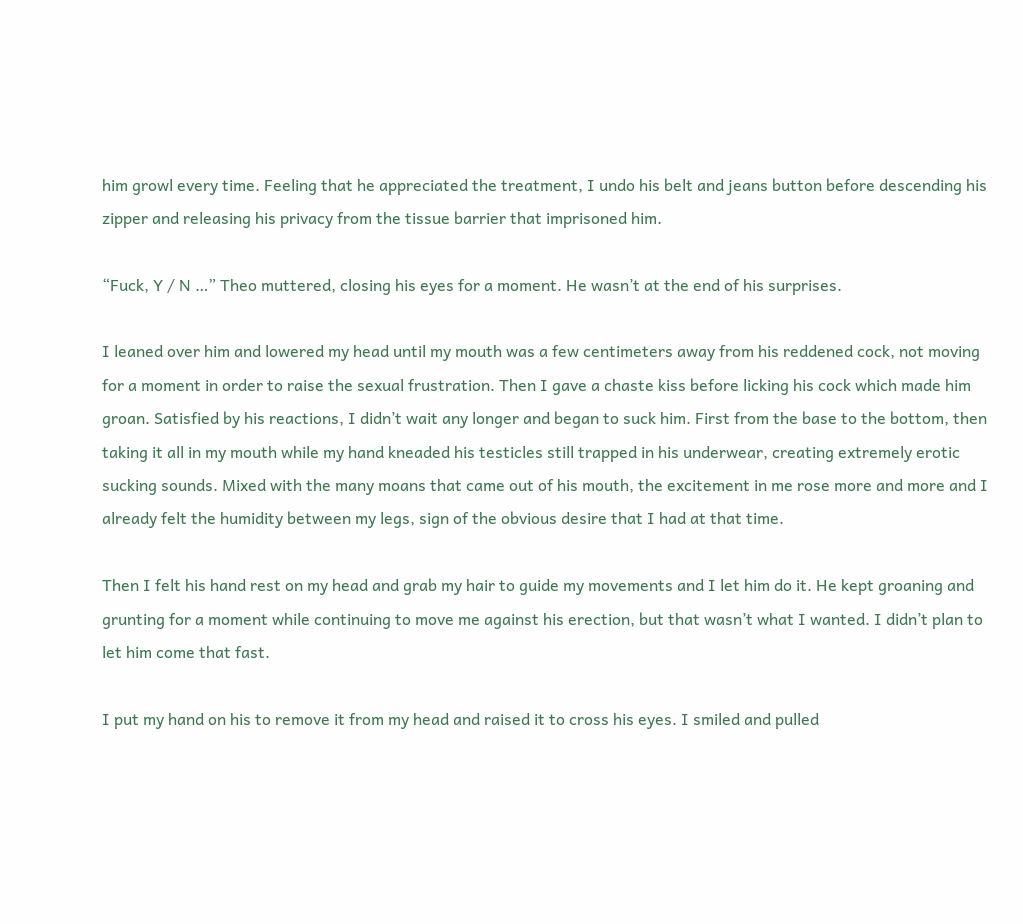him growl every time. Feeling that he appreciated the treatment, I undo his belt and jeans button before descending his zipper and releasing his privacy from the tissue barrier that imprisoned him.

“Fuck, Y / N …” Theo muttered, closing his eyes for a moment. He wasn’t at the end of his surprises.

I leaned over him and lowered my head until my mouth was a few centimeters away from his reddened cock, not moving for a moment in order to raise the sexual frustration. Then I gave a chaste kiss before licking his cock which made him groan. Satisfied by his reactions, I didn’t wait any longer and began to suck him. First from the base to the bottom, then taking it all in my mouth while my hand kneaded his testicles still trapped in his underwear, creating extremely erotic sucking sounds. Mixed with the many moans that came out of his mouth, the excitement in me rose more and more and I already felt the humidity between my legs, sign of the obvious desire that I had at that time.

Then I felt his hand rest on my head and grab my hair to guide my movements and I let him do it. He kept groaning and grunting for a moment while continuing to move me against his erection, but that wasn’t what I wanted. I didn’t plan to let him come that fast.

I put my hand on his to remove it from my head and raised it to cross his eyes. I smiled and pulled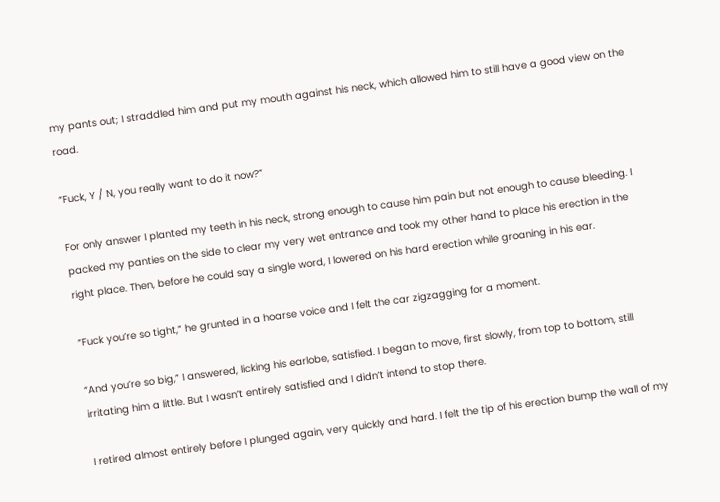my pants out; I straddled him and put my mouth against his neck, which allowed him to still have a good view on the road.

“Fuck, Y / N, you really want to do it now?”

For only answer I planted my teeth in his neck, strong enough to cause him pain but not enough to cause bleeding. I packed my panties on the side to clear my very wet entrance and took my other hand to place his erection in the right place. Then, before he could say a single word, I lowered on his hard erection while groaning in his ear.

“Fuck you’re so tight,” he grunted in a hoarse voice and I felt the car zigzagging for a moment.

“And you’re so big,” I answered, licking his earlobe, satisfied. I began to move, first slowly, from top to bottom, still irritating him a little. But I wasn’t entirely satisfied and I didn’t intend to stop there.

I retired almost entirely before I plunged again, very quickly and hard. I felt the tip of his erection bump the wall of my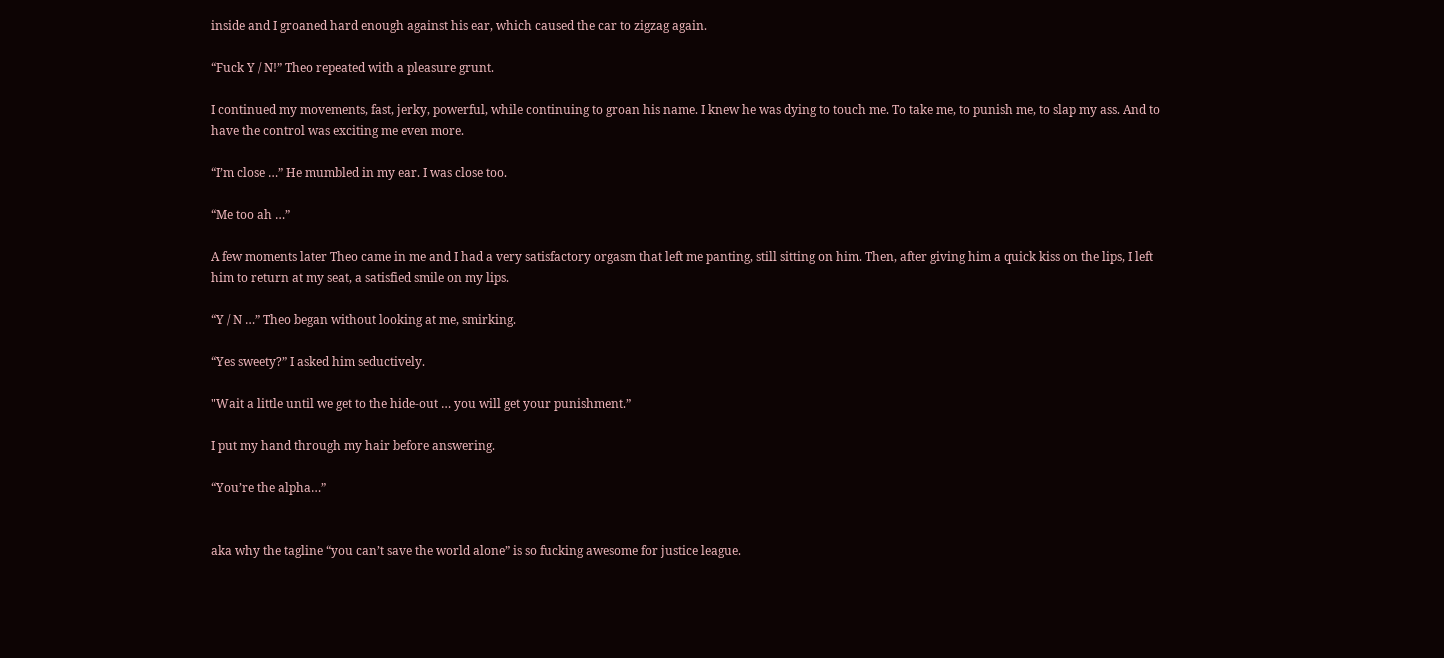inside and I groaned hard enough against his ear, which caused the car to zigzag again.

“Fuck Y / N!” Theo repeated with a pleasure grunt.

I continued my movements, fast, jerky, powerful, while continuing to groan his name. I knew he was dying to touch me. To take me, to punish me, to slap my ass. And to have the control was exciting me even more.

“I’m close …” He mumbled in my ear. I was close too.

“Me too ah …”

A few moments later Theo came in me and I had a very satisfactory orgasm that left me panting, still sitting on him. Then, after giving him a quick kiss on the lips, I left him to return at my seat, a satisfied smile on my lips.

“Y / N …” Theo began without looking at me, smirking.

“Yes sweety?” I asked him seductively.

"Wait a little until we get to the hide-out … you will get your punishment.”

I put my hand through my hair before answering.

“You’re the alpha…”


aka why the tagline “you can’t save the world alone” is so fucking awesome for justice league.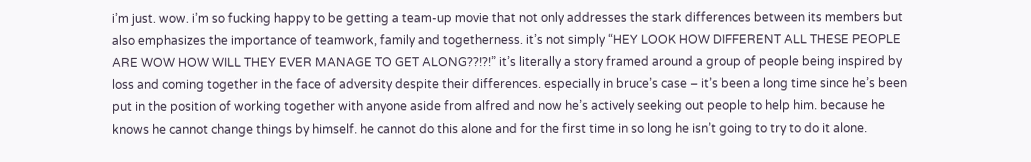i’m just. wow. i’m so fucking happy to be getting a team-up movie that not only addresses the stark differences between its members but also emphasizes the importance of teamwork, family and togetherness. it’s not simply “HEY LOOK HOW DIFFERENT ALL THESE PEOPLE ARE WOW HOW WILL THEY EVER MANAGE TO GET ALONG??!?!” it’s literally a story framed around a group of people being inspired by loss and coming together in the face of adversity despite their differences. especially in bruce’s case – it’s been a long time since he’s been put in the position of working together with anyone aside from alfred and now he’s actively seeking out people to help him. because he knows he cannot change things by himself. he cannot do this alone and for the first time in so long he isn’t going to try to do it alone.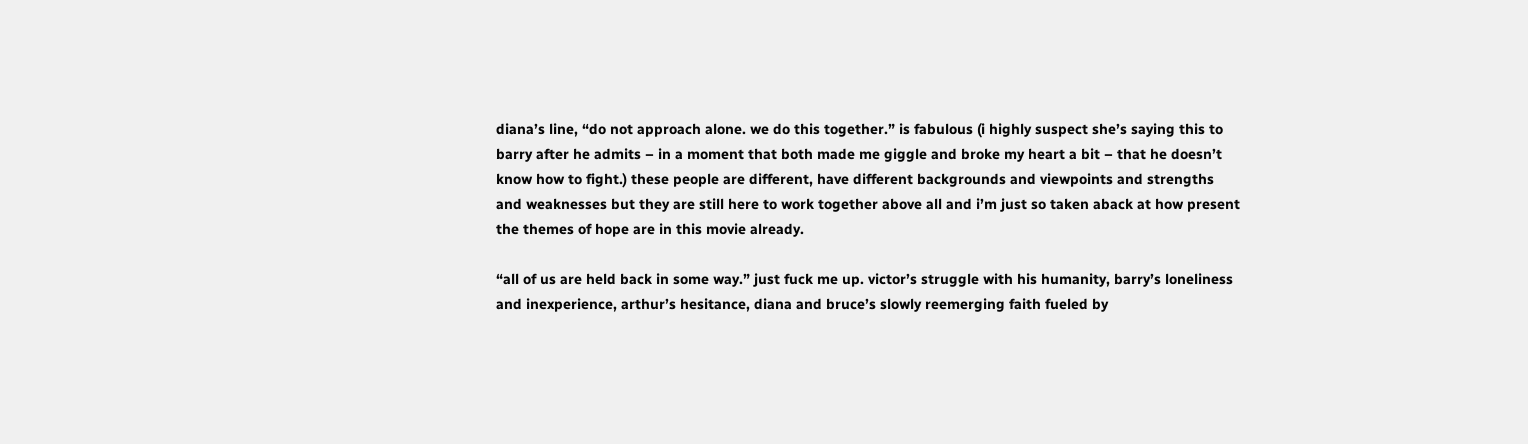diana’s line, “do not approach alone. we do this together.” is fabulous (i highly suspect she’s saying this to barry after he admits – in a moment that both made me giggle and broke my heart a bit – that he doesn’t know how to fight.) these people are different, have different backgrounds and viewpoints and strengths and weaknesses but they are still here to work together above all and i’m just so taken aback at how present the themes of hope are in this movie already.

“all of us are held back in some way.” just fuck me up. victor’s struggle with his humanity, barry’s loneliness and inexperience, arthur’s hesitance, diana and bruce’s slowly reemerging faith fueled by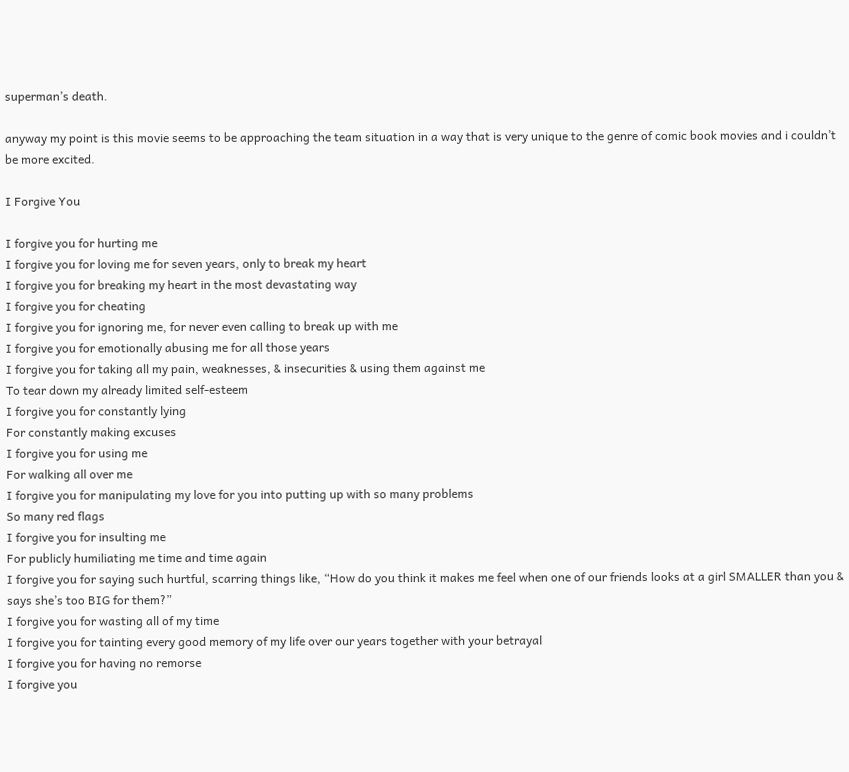superman’s death.

anyway my point is this movie seems to be approaching the team situation in a way that is very unique to the genre of comic book movies and i couldn’t be more excited.

I Forgive You

I forgive you for hurting me
I forgive you for loving me for seven years, only to break my heart
I forgive you for breaking my heart in the most devastating way
I forgive you for cheating
I forgive you for ignoring me, for never even calling to break up with me
I forgive you for emotionally abusing me for all those years
I forgive you for taking all my pain, weaknesses, & insecurities & using them against me
To tear down my already limited self-esteem
I forgive you for constantly lying
For constantly making excuses
I forgive you for using me
For walking all over me
I forgive you for manipulating my love for you into putting up with so many problems
So many red flags
I forgive you for insulting me
For publicly humiliating me time and time again
I forgive you for saying such hurtful, scarring things like, “How do you think it makes me feel when one of our friends looks at a girl SMALLER than you & says she’s too BIG for them?”
I forgive you for wasting all of my time
I forgive you for tainting every good memory of my life over our years together with your betrayal
I forgive you for having no remorse
I forgive you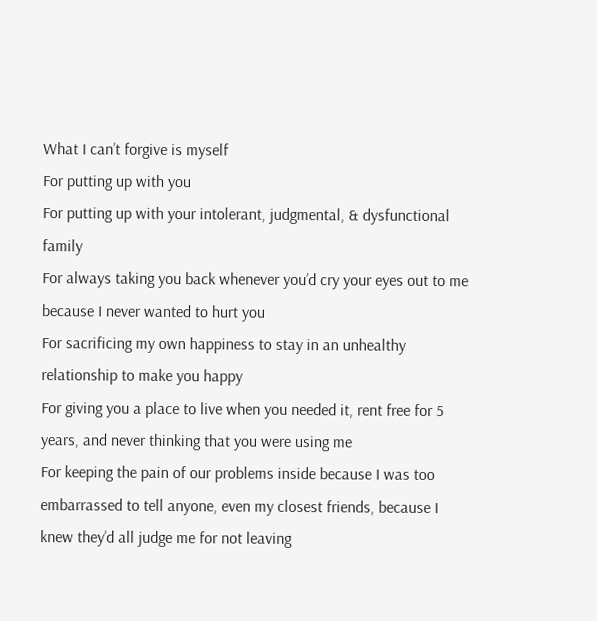What I can’t forgive is myself
For putting up with you
For putting up with your intolerant, judgmental, & dysfunctional family
For always taking you back whenever you’d cry your eyes out to me because I never wanted to hurt you
For sacrificing my own happiness to stay in an unhealthy relationship to make you happy
For giving you a place to live when you needed it, rent free for 5 years, and never thinking that you were using me
For keeping the pain of our problems inside because I was too embarrassed to tell anyone, even my closest friends, because I knew they’d all judge me for not leaving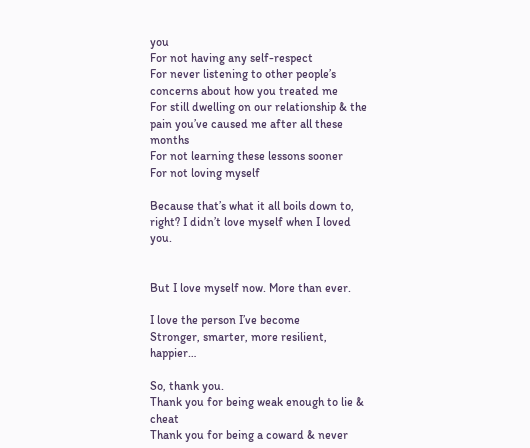you
For not having any self-respect
For never listening to other people’s concerns about how you treated me
For still dwelling on our relationship & the pain you’ve caused me after all these months
For not learning these lessons sooner
For not loving myself

Because that’s what it all boils down to, right? I didn’t love myself when I loved you.


But I love myself now. More than ever.

I love the person I’ve become
Stronger, smarter, more resilient, happier…

So, thank you.
Thank you for being weak enough to lie & cheat
Thank you for being a coward & never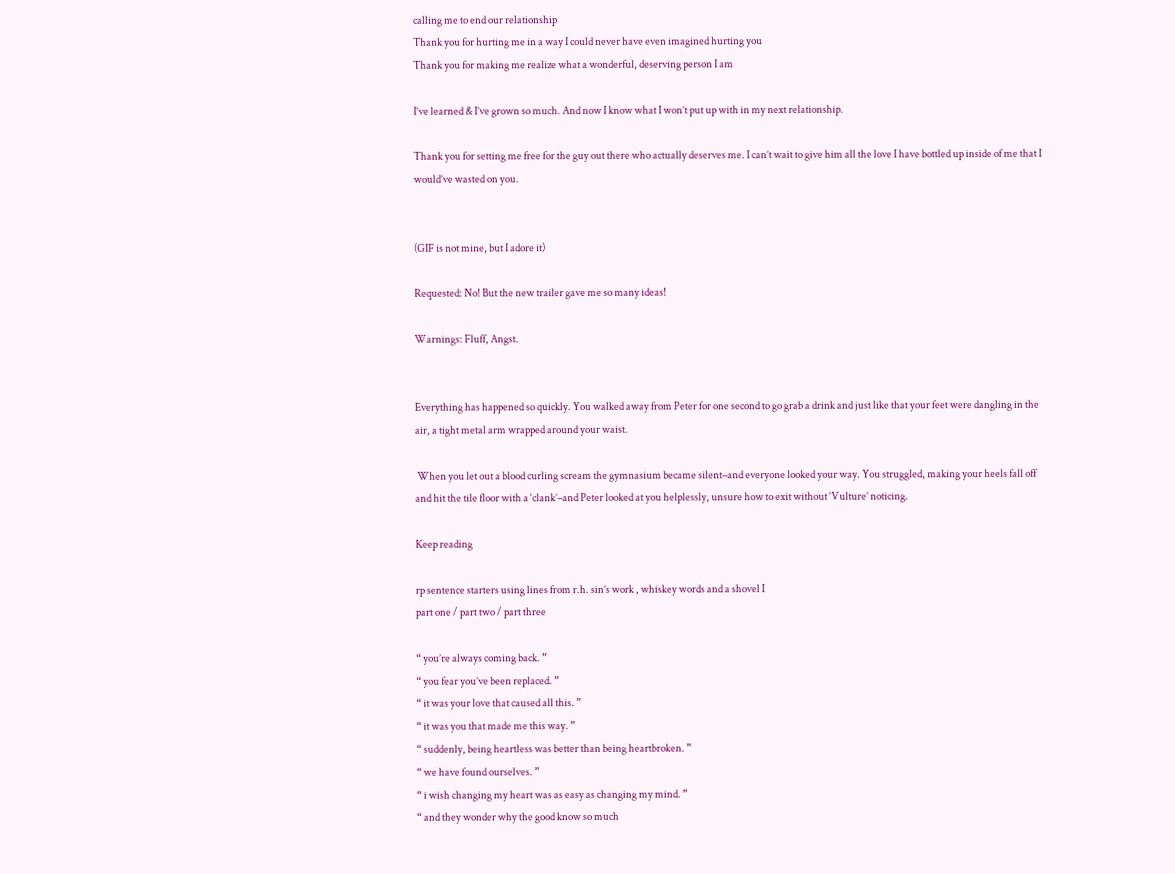calling me to end our relationship
Thank you for hurting me in a way I could never have even imagined hurting you
Thank you for making me realize what a wonderful, deserving person I am

I’ve learned & I’ve grown so much. And now I know what I won’t put up with in my next relationship.

Thank you for setting me free for the guy out there who actually deserves me. I can’t wait to give him all the love I have bottled up inside of me that I would’ve wasted on you.


(GIF is not mine, but I adore it)

Requested: No! But the new trailer gave me so many ideas!

Warnings: Fluff, Angst.


Everything has happened so quickly. You walked away from Peter for one second to go grab a drink and just like that your feet were dangling in the air, a tight metal arm wrapped around your waist.

 When you let out a blood curling scream the gymnasium became silent–and everyone looked your way. You struggled, making your heels fall off and hit the tile floor with a ‘clank’–and Peter looked at you helplessly, unsure how to exit without ‘Vulture’ noticing.

Keep reading

rp sentence starters using lines from r.h. sin’s work , whiskey words and a shovel I
part one / part two / part three

“ you’re always coming back. ”
“ you fear you’ve been replaced. ”
“ it was your love that caused all this. ”
“ it was you that made me this way. ”
“ suddenly, being heartless was better than being heartbroken. ”
“ we have found ourselves. ”
“ i wish changing my heart was as easy as changing my mind. ”
“ and they wonder why the good know so much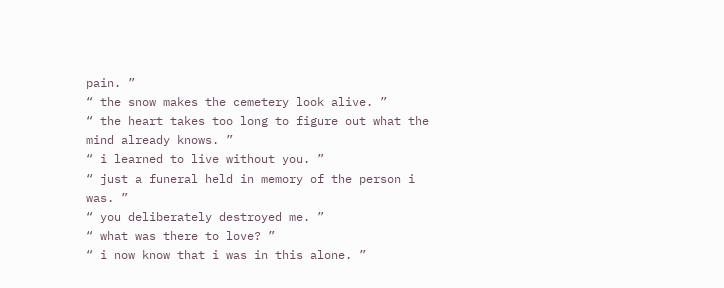pain. ”
“ the snow makes the cemetery look alive. ”
“ the heart takes too long to figure out what the mind already knows. ”
“ i learned to live without you. ”
“ just a funeral held in memory of the person i was. ”
“ you deliberately destroyed me. ”
“ what was there to love? ”
“ i now know that i was in this alone. ”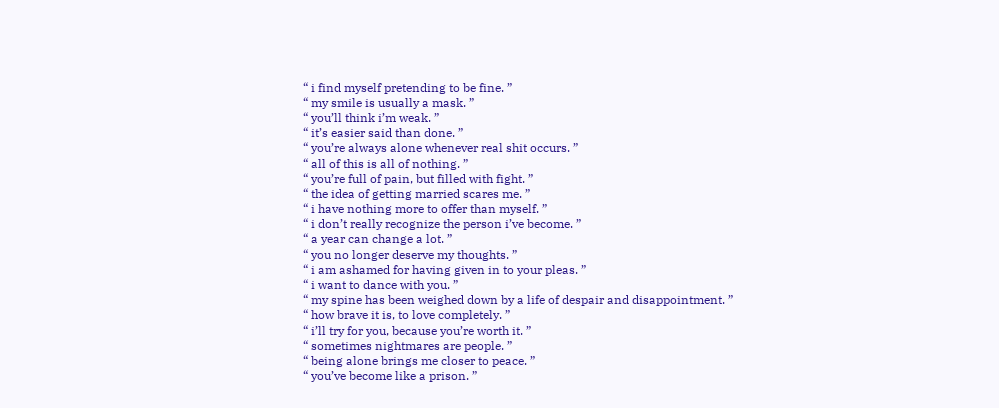“ i find myself pretending to be fine. ”
“ my smile is usually a mask. ”
“ you’ll think i’m weak. ”
“ it’s easier said than done. ”
“ you’re always alone whenever real shit occurs. ”
“ all of this is all of nothing. ”
“ you’re full of pain, but filled with fight. ”
“ the idea of getting married scares me. ”
“ i have nothing more to offer than myself. ”
“ i don’t really recognize the person i’ve become. ”
“ a year can change a lot. ”
“ you no longer deserve my thoughts. ”
“ i am ashamed for having given in to your pleas. ”
“ i want to dance with you. ”
“ my spine has been weighed down by a life of despair and disappointment. ”
“ how brave it is, to love completely. ”
“ i’ll try for you, because you’re worth it. ”
“ sometimes nightmares are people. ”
“ being alone brings me closer to peace. ”
“ you’ve become like a prison. ”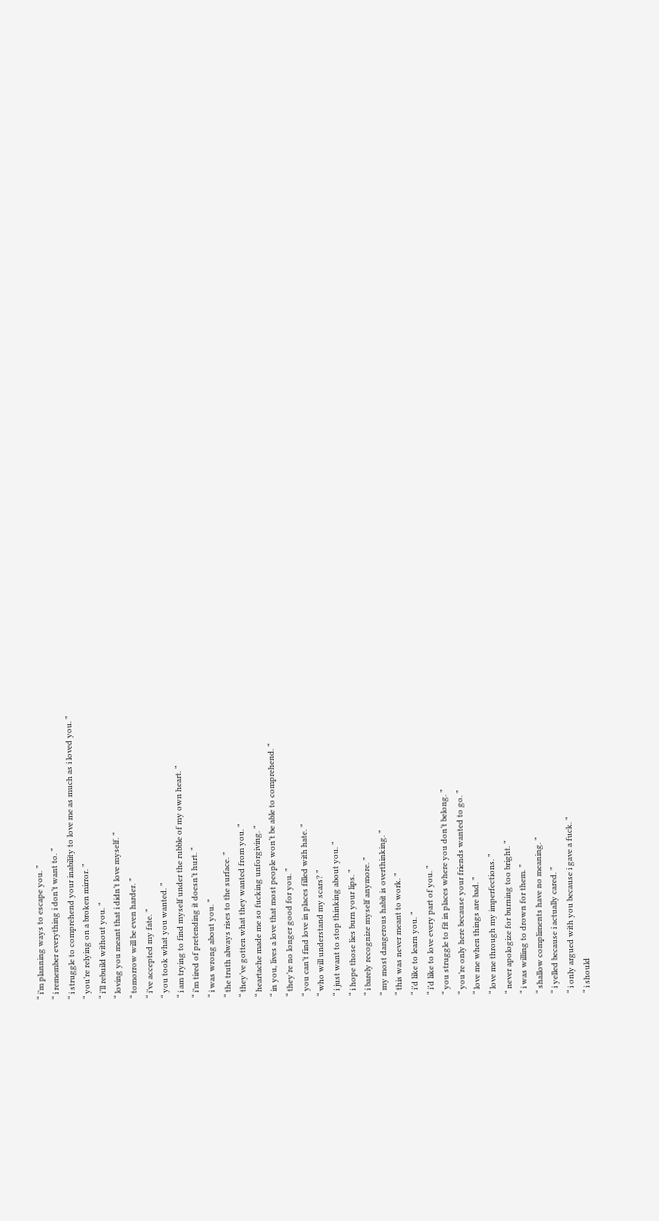“ i’m planning ways to escape you. ”
“ i remember everything i don’t want to. ”
“ i struggle to comprehend your inability to love me as much as i loved you. ”
“ you’re relying on a broken mirror. ”
“ i’ll rebuild without you. ”
“ loving you meant that i didn’t love myself. ”
“ tomorrow will be even harder. ”
“ i’ve accepted my fate. ”
“ you took what you wanted. ”
“ i am trying to find myself under the rubble of my own heart. ”
“ i’m tired of pretending it doesn’t hurt. ”
“ i was wrong about you. ”
“ the truth always rises to the surface. ”
“ they’ve gotten what they wanted from you. ”
“ heartache made me so fucking unforgiving. ”
“ in you, lives a love that most people won’t be able to comprehend. ”
“ they’re no longer good for you. ”
“ you can’t find love in places filled with hate. ”
“ who will understand my scars? ”
“ i just want to stop thinking about you. ”
“ i hope those lies burn your lips. ”
“ i barely recognize myself anymore. ”
“ my most dangerous habit is overthinking. ”
“ this was never meant to work. ”
“ i’d like to learn you. ”
“ i’d like to love every part of you. ”
“ you struggle to fit in places where you don’t belong. ”
“ you’re only here because your friends wanted to go. ”
“ love me when things are bad. ”
“ love me through my imperfections. ”
“ never apologize for burning too bright. ”
“ i was willing to drown for them. ”
“ shallow compliments have no meaning. ”
“ i yelled because i actually cared. ”
“ i only argued with you because i gave a fuck. ”
“ i should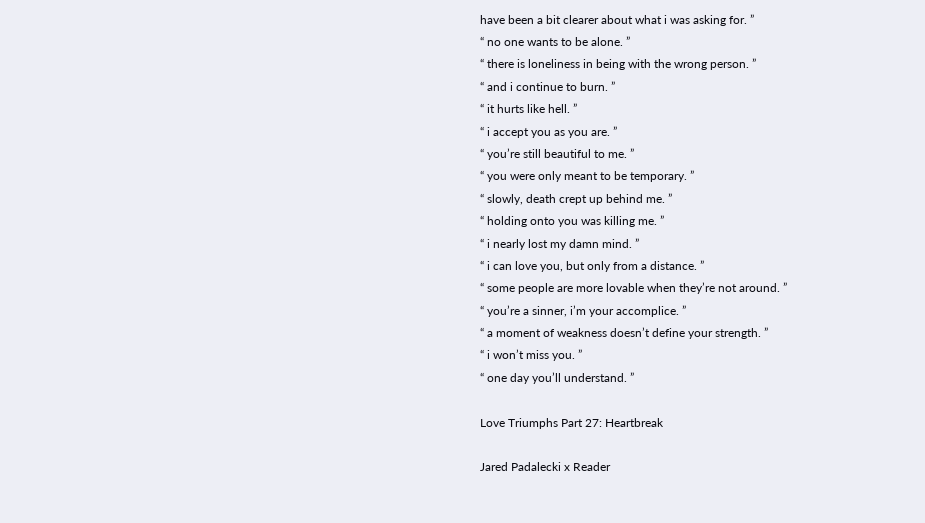have been a bit clearer about what i was asking for. ”
“ no one wants to be alone. ”
“ there is loneliness in being with the wrong person. ”
“ and i continue to burn. ”
“ it hurts like hell. ”
“ i accept you as you are. ”
“ you’re still beautiful to me. ”
“ you were only meant to be temporary. ”
“ slowly, death crept up behind me. ”
“ holding onto you was killing me. ”
“ i nearly lost my damn mind. ”
“ i can love you, but only from a distance. ”
“ some people are more lovable when they’re not around. ”
“ you’re a sinner, i’m your accomplice. ”
“ a moment of weakness doesn’t define your strength. ”
“ i won’t miss you. ”
“ one day you’ll understand. ”

Love Triumphs Part 27: Heartbreak

Jared Padalecki x Reader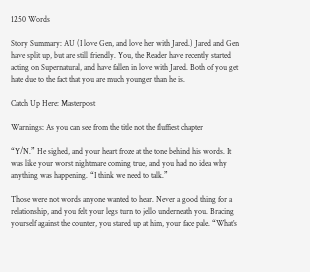1250 Words

Story Summary: AU (I love Gen, and love her with Jared.) Jared and Gen have split up, but are still friendly. You, the Reader have recently started acting on Supernatural, and have fallen in love with Jared. Both of you get hate due to the fact that you are much younger than he is.

Catch Up Here: Masterpost

Warnings: As you can see from the title not the fluffiest chapter

“Y/N.” He sighed, and your heart froze at the tone behind his words. It was like your worst nightmare coming true, and you had no idea why anything was happening. “I think we need to talk.”

Those were not words anyone wanted to hear. Never a good thing for a relationship, and you felt your legs turn to jello underneath you. Bracing yourself against the counter, you stared up at him, your face pale. “What’s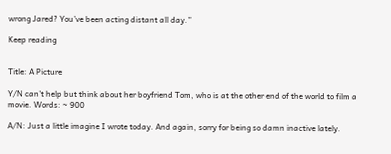wrong Jared? You’ve been acting distant all day.”

Keep reading


Title: A Picture

Y/N can’t help but think about her boyfriend Tom, who is at the other end of the world to film a movie. Words: ~ 900

A/N: Just a little imagine I wrote today. And again, sorry for being so damn inactive lately.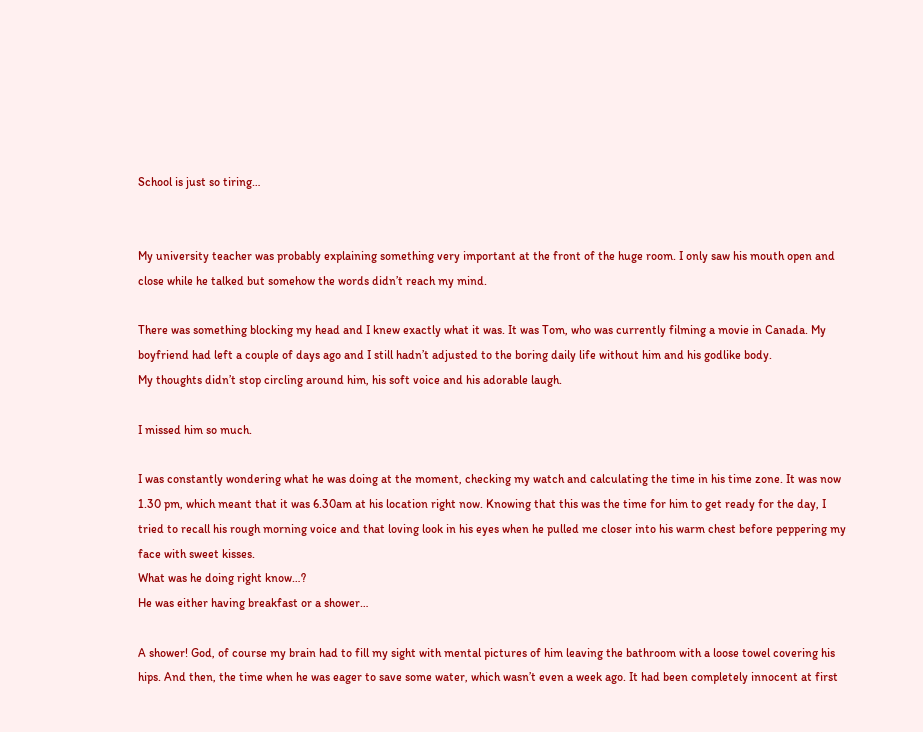School is just so tiring…


My university teacher was probably explaining something very important at the front of the huge room. I only saw his mouth open and close while he talked but somehow the words didn’t reach my mind.

There was something blocking my head and I knew exactly what it was. It was Tom, who was currently filming a movie in Canada. My boyfriend had left a couple of days ago and I still hadn’t adjusted to the boring daily life without him and his godlike body.
My thoughts didn’t stop circling around him, his soft voice and his adorable laugh.

I missed him so much.

I was constantly wondering what he was doing at the moment, checking my watch and calculating the time in his time zone. It was now 1.30 pm, which meant that it was 6.30am at his location right now. Knowing that this was the time for him to get ready for the day, I tried to recall his rough morning voice and that loving look in his eyes when he pulled me closer into his warm chest before peppering my face with sweet kisses.
What was he doing right know…?
He was either having breakfast or a shower…

A shower! God, of course my brain had to fill my sight with mental pictures of him leaving the bathroom with a loose towel covering his hips. And then, the time when he was eager to save some water, which wasn’t even a week ago. It had been completely innocent at first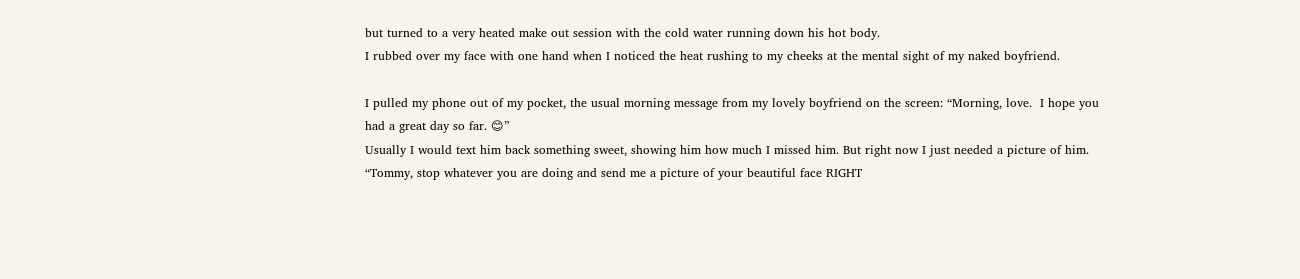but turned to a very heated make out session with the cold water running down his hot body.
I rubbed over my face with one hand when I noticed the heat rushing to my cheeks at the mental sight of my naked boyfriend.

I pulled my phone out of my pocket, the usual morning message from my lovely boyfriend on the screen: “Morning, love.  I hope you had a great day so far. 😊”
Usually I would text him back something sweet, showing him how much I missed him. But right now I just needed a picture of him. “Tommy, stop whatever you are doing and send me a picture of your beautiful face RIGHT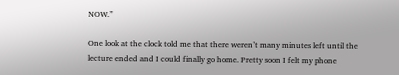NOW.”

One look at the clock told me that there weren’t many minutes left until the lecture ended and I could finally go home. Pretty soon I felt my phone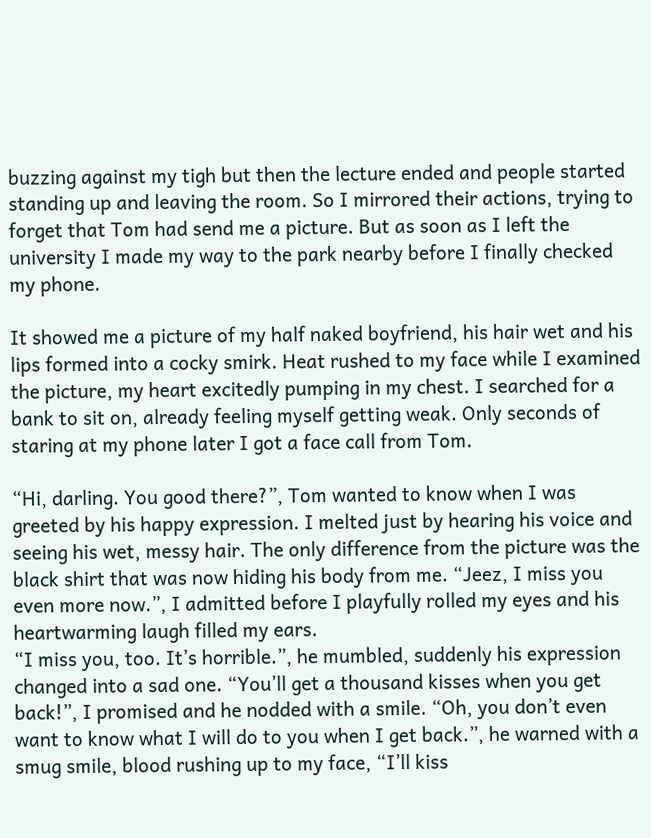buzzing against my tigh but then the lecture ended and people started standing up and leaving the room. So I mirrored their actions, trying to forget that Tom had send me a picture. But as soon as I left the university I made my way to the park nearby before I finally checked my phone.

It showed me a picture of my half naked boyfriend, his hair wet and his lips formed into a cocky smirk. Heat rushed to my face while I examined the picture, my heart excitedly pumping in my chest. I searched for a bank to sit on, already feeling myself getting weak. Only seconds of staring at my phone later I got a face call from Tom.

“Hi, darling. You good there?”, Tom wanted to know when I was greeted by his happy expression. I melted just by hearing his voice and seeing his wet, messy hair. The only difference from the picture was the black shirt that was now hiding his body from me. “Jeez, I miss you even more now.”, I admitted before I playfully rolled my eyes and his heartwarming laugh filled my ears.
“I miss you, too. It’s horrible.”, he mumbled, suddenly his expression changed into a sad one. “You’ll get a thousand kisses when you get back!”, I promised and he nodded with a smile. “Oh, you don’t even want to know what I will do to you when I get back.”, he warned with a smug smile, blood rushing up to my face, “I’ll kiss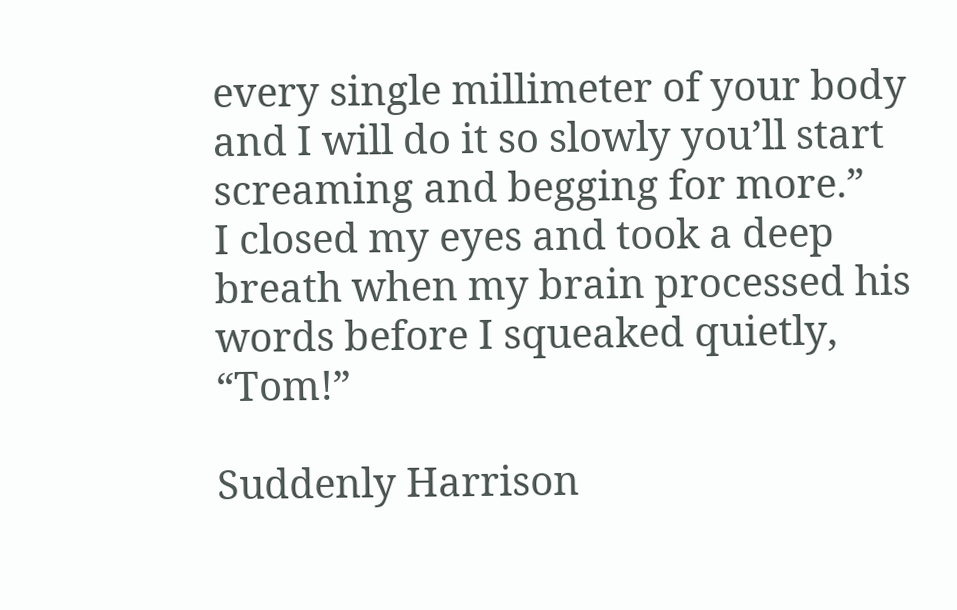every single millimeter of your body and I will do it so slowly you’ll start screaming and begging for more.”
I closed my eyes and took a deep breath when my brain processed his words before I squeaked quietly, “Tom!”

Suddenly Harrison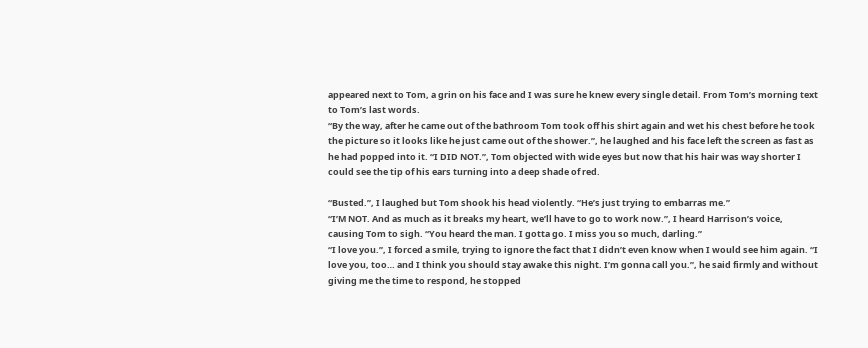appeared next to Tom, a grin on his face and I was sure he knew every single detail. From Tom’s morning text to Tom’s last words.
“By the way, after he came out of the bathroom Tom took off his shirt again and wet his chest before he took the picture so it looks like he just came out of the shower.”, he laughed and his face left the screen as fast as he had popped into it. “I DID NOT.”, Tom objected with wide eyes but now that his hair was way shorter I could see the tip of his ears turning into a deep shade of red.

“Busted.”, I laughed but Tom shook his head violently. “He’s just trying to embarras me.”
“I’M NOT. And as much as it breaks my heart, we’ll have to go to work now.”, I heard Harrison’s voice, causing Tom to sigh. “You heard the man. I gotta go. I miss you so much, darling.”
“I love you.”, I forced a smile, trying to ignore the fact that I didn’t even know when I would see him again. “I love you, too… and I think you should stay awake this night. I’m gonna call you.”, he said firmly and without giving me the time to respond, he stopped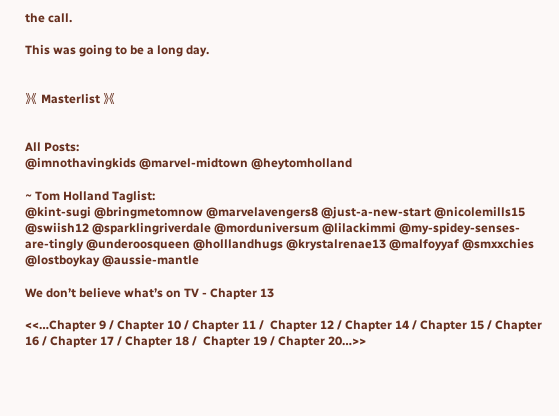the call.

This was going to be a long day.


》《 Masterlist 》《


All Posts:
@imnothavingkids @marvel-midtown @heytomholland

~ Tom Holland Taglist:
@kint-sugi @bringmetomnow @marvelavengers8 @just-a-new-start @nicolemills15 @swiish12 @sparklingriverdale @morduniversum @lilackimmi @my-spidey-senses-are-tingly @underoosqueen @holllandhugs @krystalrenae13 @malfoyyaf @smxxchies @lostboykay @aussie-mantle

We don’t believe what’s on TV - Chapter 13

<<…Chapter 9 / Chapter 10 / Chapter 11 /  Chapter 12 / Chapter 14 / Chapter 15 / Chapter 16 / Chapter 17 / Chapter 18 /  Chapter 19 / Chapter 20…>>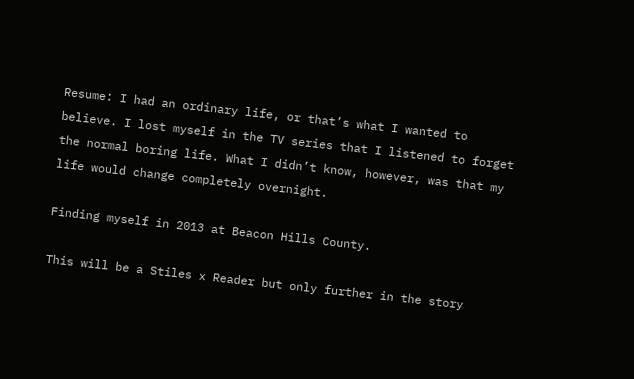Resume: I had an ordinary life, or that’s what I wanted to believe. I lost myself in the TV series that I listened to forget the normal boring life. What I didn’t know, however, was that my life would change completely overnight.

Finding myself in 2013 at Beacon Hills County.

This will be a Stiles x Reader but only further in the story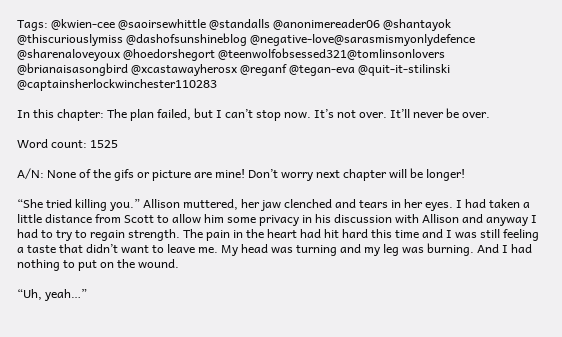Tags: @kwien-cee @saoirsewhittle @standalls @anonimereader06 @shantayok @thiscuriouslymiss @dashofsunshineblog @negative-love@sarasmismyonlydefence @sharenaloveyoux @hoedorshegort @teenwolfobsessed321@tomlinsonlovers @brianaisasongbird @xcastawayherosx @reganf @tegan-eva @quit-it-stilinski   @captainsherlockwinchester110283

In this chapter: The plan failed, but I can’t stop now. It’s not over. It’ll never be over.

Word count: 1525

A/N: None of the gifs or picture are mine! Don’t worry next chapter will be longer!

“She tried killing you.” Allison muttered, her jaw clenched and tears in her eyes. I had taken a little distance from Scott to allow him some privacy in his discussion with Allison and anyway I had to try to regain strength. The pain in the heart had hit hard this time and I was still feeling a taste that didn’t want to leave me. My head was turning and my leg was burning. And I had nothing to put on the wound.

“Uh, yeah…”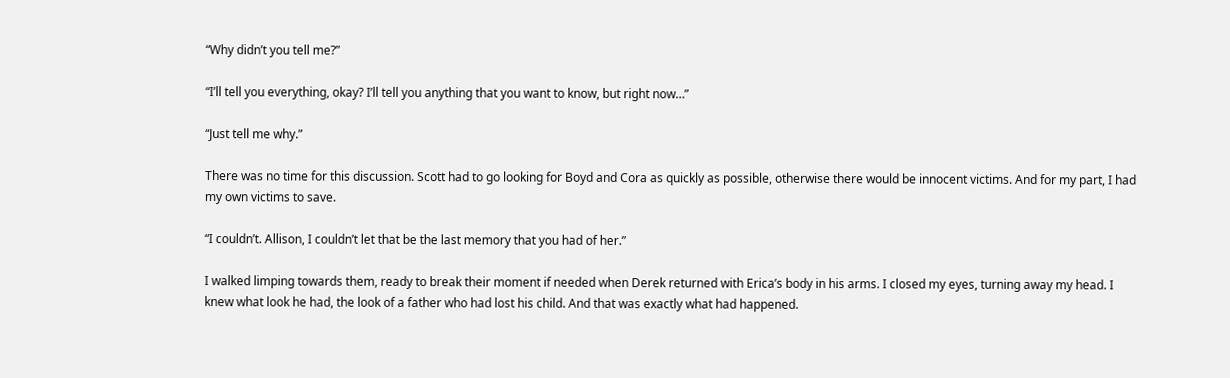“Why didn’t you tell me?”

“I’ll tell you everything, okay? I’ll tell you anything that you want to know, but right now…”

“Just tell me why.”

There was no time for this discussion. Scott had to go looking for Boyd and Cora as quickly as possible, otherwise there would be innocent victims. And for my part, I had my own victims to save.

“I couldn’t. Allison, I couldn’t let that be the last memory that you had of her.”

I walked limping towards them, ready to break their moment if needed when Derek returned with Erica’s body in his arms. I closed my eyes, turning away my head. I knew what look he had, the look of a father who had lost his child. And that was exactly what had happened.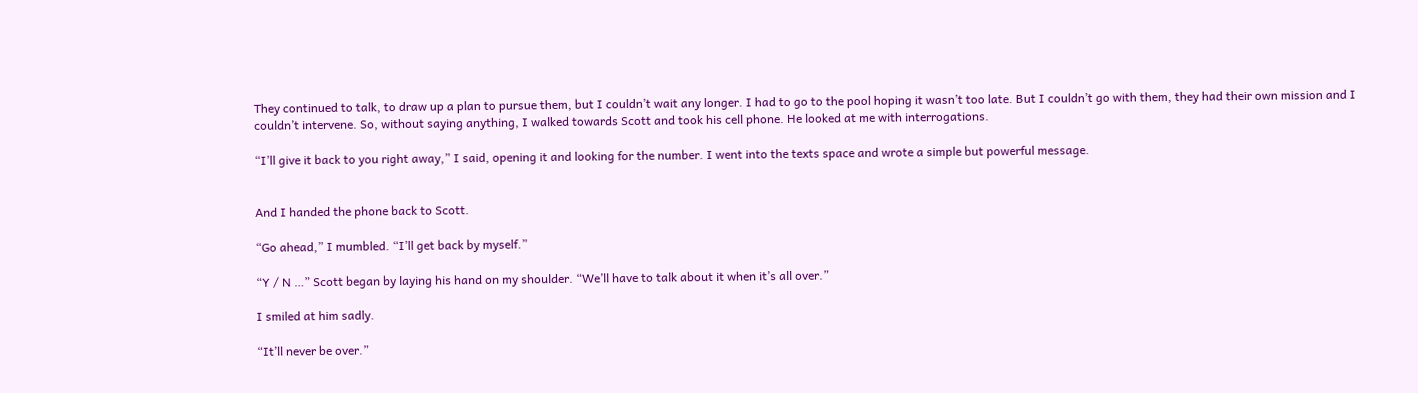They continued to talk, to draw up a plan to pursue them, but I couldn’t wait any longer. I had to go to the pool hoping it wasn’t too late. But I couldn’t go with them, they had their own mission and I couldn’t intervene. So, without saying anything, I walked towards Scott and took his cell phone. He looked at me with interrogations.

“I’ll give it back to you right away,” I said, opening it and looking for the number. I went into the texts space and wrote a simple but powerful message.


And I handed the phone back to Scott.

“Go ahead,” I mumbled. “I’ll get back by myself.”

“Y / N …” Scott began by laying his hand on my shoulder. “We’ll have to talk about it when it’s all over.”

I smiled at him sadly.

“It’ll never be over.”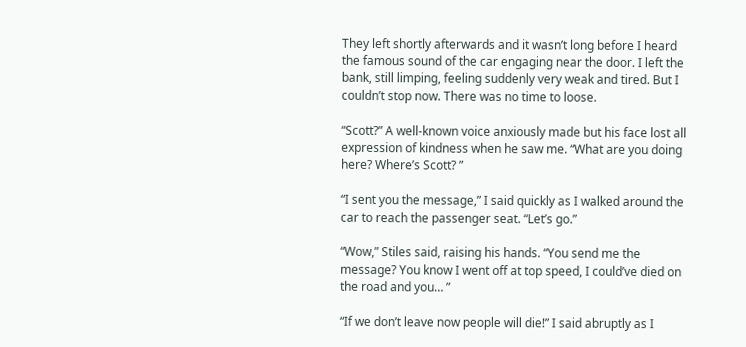They left shortly afterwards and it wasn’t long before I heard the famous sound of the car engaging near the door. I left the bank, still limping, feeling suddenly very weak and tired. But I couldn’t stop now. There was no time to loose.

“Scott?” A well-known voice anxiously made but his face lost all expression of kindness when he saw me. “What are you doing here? Where’s Scott? ”

“I sent you the message,” I said quickly as I walked around the car to reach the passenger seat. “Let’s go.”

“Wow,” Stiles said, raising his hands. “You send me the message? You know I went off at top speed, I could’ve died on the road and you… ”

“If we don’t leave now people will die!” I said abruptly as I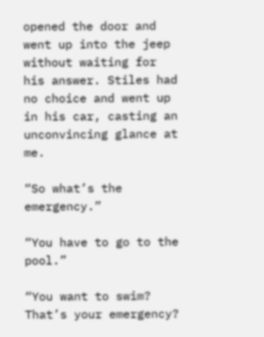opened the door and went up into the jeep without waiting for his answer. Stiles had no choice and went up in his car, casting an unconvincing glance at me.

“So what’s the emergency.”

“You have to go to the pool.”

“You want to swim? That’s your emergency?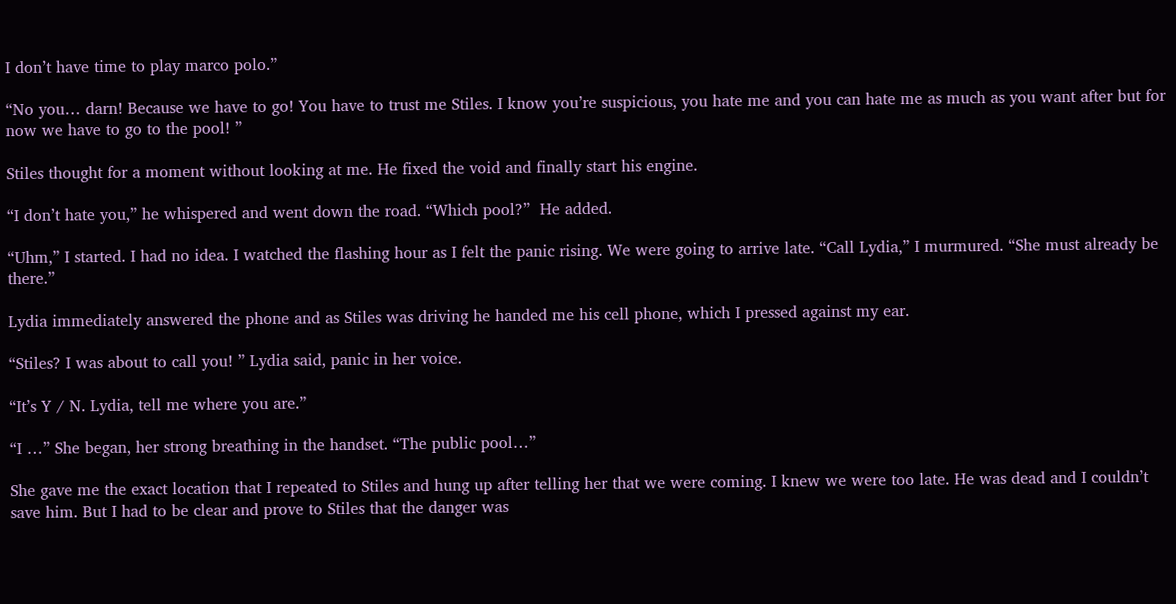I don’t have time to play marco polo.”

“No you… darn! Because we have to go! You have to trust me Stiles. I know you’re suspicious, you hate me and you can hate me as much as you want after but for now we have to go to the pool! ”

Stiles thought for a moment without looking at me. He fixed the void and finally start his engine.

“I don’t hate you,” he whispered and went down the road. “Which pool?”  He added.

“Uhm,” I started. I had no idea. I watched the flashing hour as I felt the panic rising. We were going to arrive late. “Call Lydia,” I murmured. “She must already be there.”

Lydia immediately answered the phone and as Stiles was driving he handed me his cell phone, which I pressed against my ear.

“Stiles? I was about to call you! ” Lydia said, panic in her voice.

“It’s Y / N. Lydia, tell me where you are.”

“I …” She began, her strong breathing in the handset. “The public pool…”

She gave me the exact location that I repeated to Stiles and hung up after telling her that we were coming. I knew we were too late. He was dead and I couldn’t save him. But I had to be clear and prove to Stiles that the danger was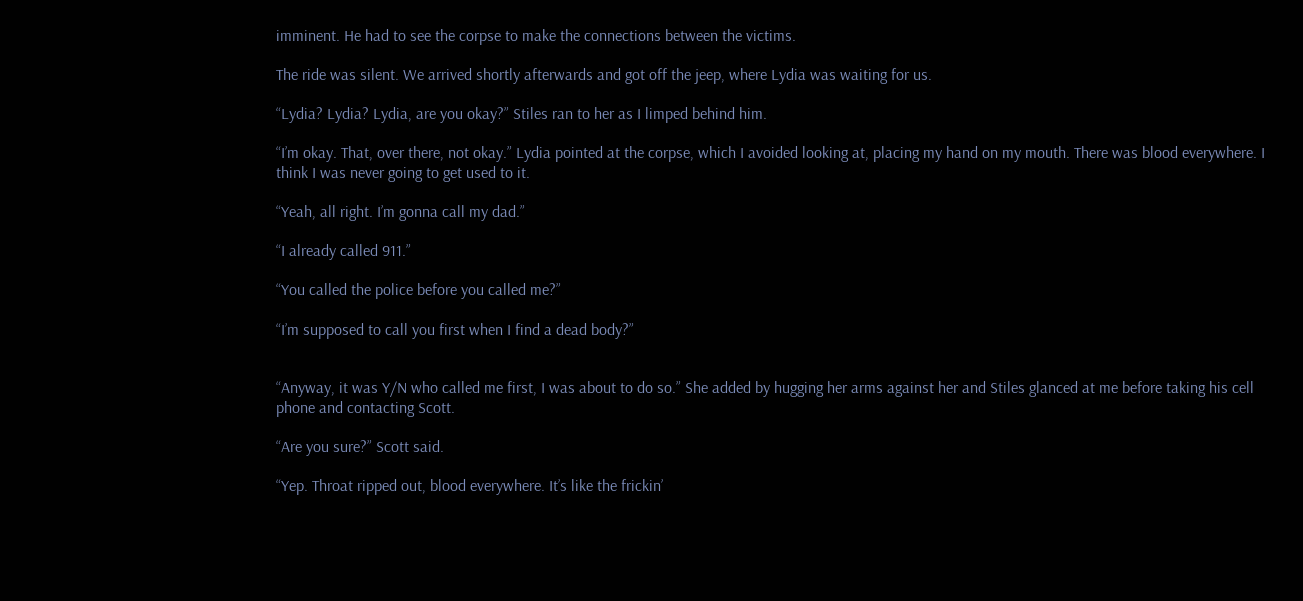imminent. He had to see the corpse to make the connections between the victims.

The ride was silent. We arrived shortly afterwards and got off the jeep, where Lydia was waiting for us.

“Lydia? Lydia? Lydia, are you okay?” Stiles ran to her as I limped behind him.

“I’m okay. That, over there, not okay.” Lydia pointed at the corpse, which I avoided looking at, placing my hand on my mouth. There was blood everywhere. I think I was never going to get used to it.

“Yeah, all right. I’m gonna call my dad.”

“I already called 911.”

“You called the police before you called me?”

“I’m supposed to call you first when I find a dead body?”


“Anyway, it was Y/N who called me first, I was about to do so.” She added by hugging her arms against her and Stiles glanced at me before taking his cell phone and contacting Scott.

“Are you sure?” Scott said.

“Yep. Throat ripped out, blood everywhere. It’s like the frickin’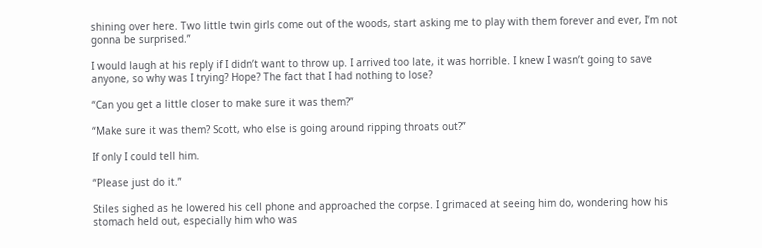shining over here. Two little twin girls come out of the woods, start asking me to play with them forever and ever, I’m not gonna be surprised.”

I would laugh at his reply if I didn’t want to throw up. I arrived too late, it was horrible. I knew I wasn’t going to save anyone, so why was I trying? Hope? The fact that I had nothing to lose?

“Can you get a little closer to make sure it was them?”

“Make sure it was them? Scott, who else is going around ripping throats out?”

If only I could tell him.

“Please just do it.”

Stiles sighed as he lowered his cell phone and approached the corpse. I grimaced at seeing him do, wondering how his stomach held out, especially him who was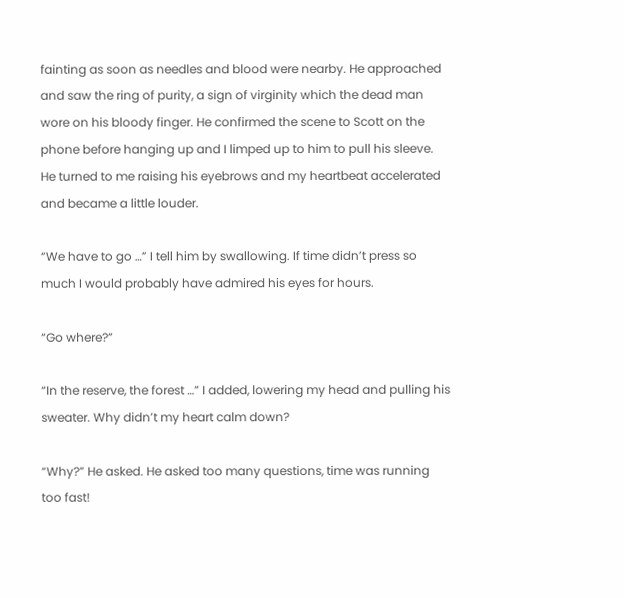fainting as soon as needles and blood were nearby. He approached and saw the ring of purity, a sign of virginity which the dead man wore on his bloody finger. He confirmed the scene to Scott on the phone before hanging up and I limped up to him to pull his sleeve. He turned to me raising his eyebrows and my heartbeat accelerated and became a little louder.

“We have to go …” I tell him by swallowing. If time didn’t press so much I would probably have admired his eyes for hours.

“Go where?”

“In the reserve, the forest …” I added, lowering my head and pulling his sweater. Why didn’t my heart calm down?

“Why?” He asked. He asked too many questions, time was running too fast!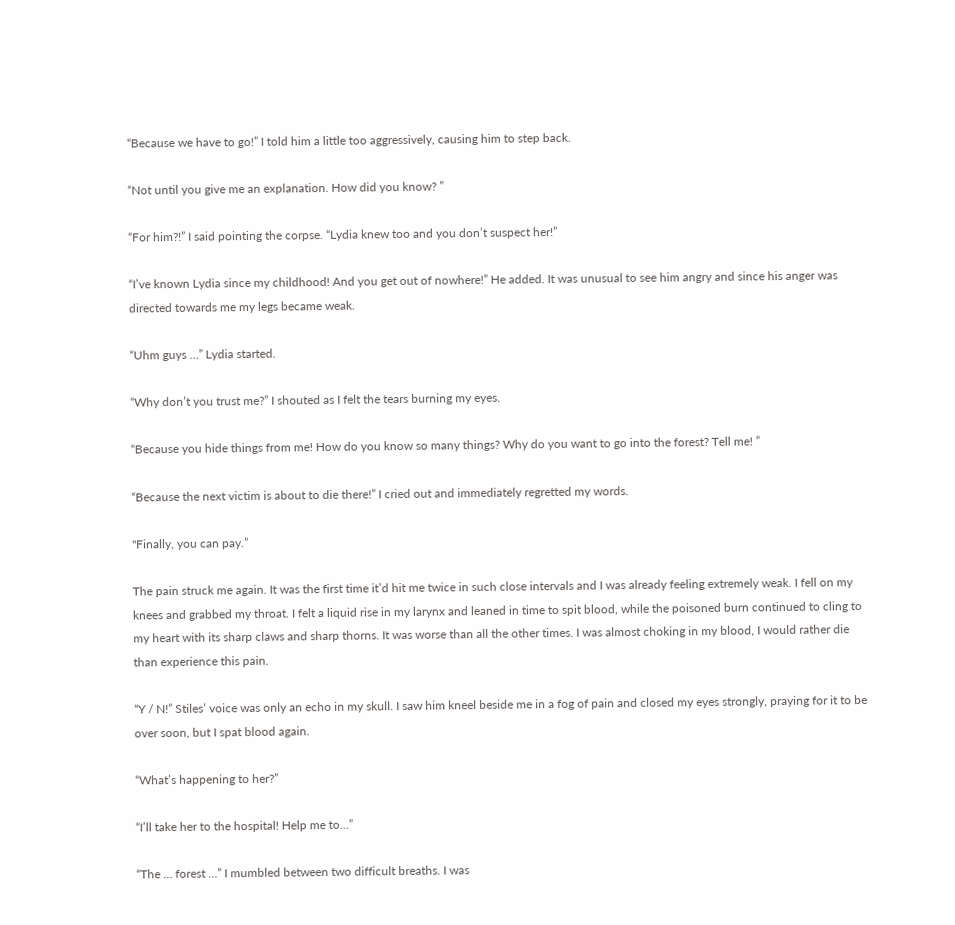“Because we have to go!” I told him a little too aggressively, causing him to step back.

“Not until you give me an explanation. How did you know? ”

“For him?!” I said pointing the corpse. “Lydia knew too and you don’t suspect her!”

“I’ve known Lydia since my childhood! And you get out of nowhere!” He added. It was unusual to see him angry and since his anger was directed towards me my legs became weak.

“Uhm guys …” Lydia started.

“Why don’t you trust me?” I shouted as I felt the tears burning my eyes.

“Because you hide things from me! How do you know so many things? Why do you want to go into the forest? Tell me! ”

“Because the next victim is about to die there!” I cried out and immediately regretted my words.

"Finally, you can pay.”

The pain struck me again. It was the first time it’d hit me twice in such close intervals and I was already feeling extremely weak. I fell on my knees and grabbed my throat. I felt a liquid rise in my larynx and leaned in time to spit blood, while the poisoned burn continued to cling to my heart with its sharp claws and sharp thorns. It was worse than all the other times. I was almost choking in my blood, I would rather die than experience this pain.

“Y / N!” Stiles’ voice was only an echo in my skull. I saw him kneel beside me in a fog of pain and closed my eyes strongly, praying for it to be over soon, but I spat blood again.

“What’s happening to her?”

“I’ll take her to the hospital! Help me to…”

“The … forest …” I mumbled between two difficult breaths. I was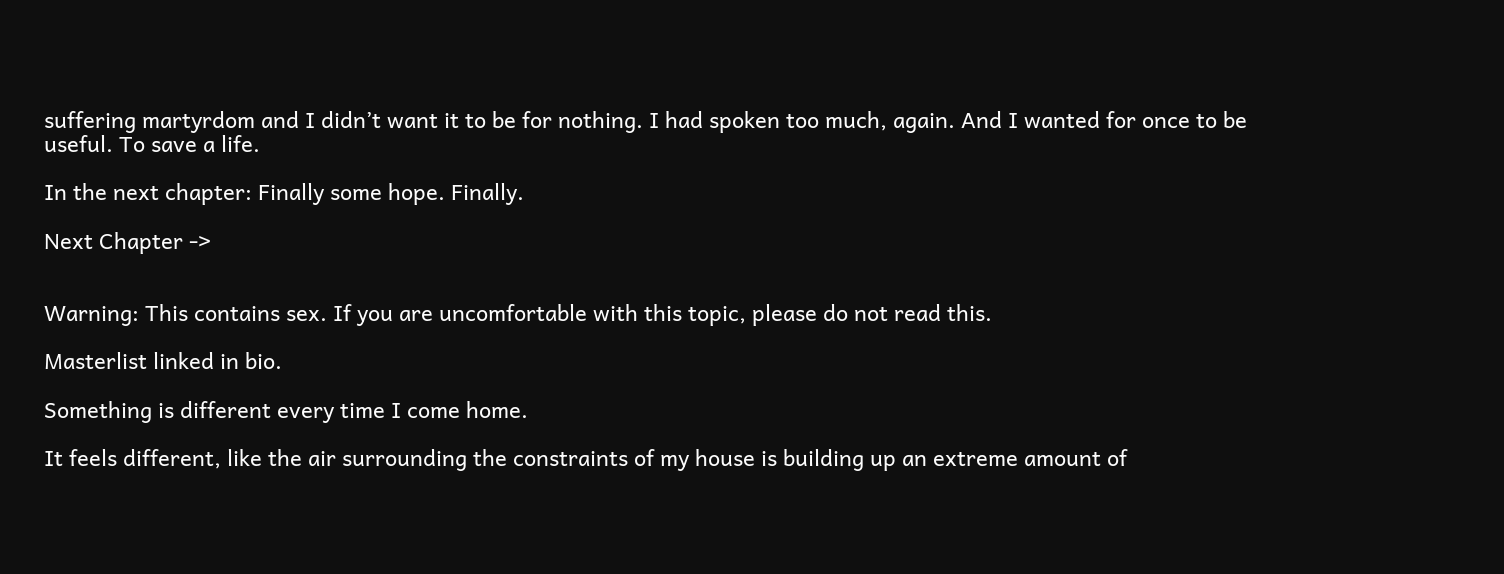suffering martyrdom and I didn’t want it to be for nothing. I had spoken too much, again. And I wanted for once to be useful. To save a life.

In the next chapter: Finally some hope. Finally.

Next Chapter ->


Warning: This contains sex. If you are uncomfortable with this topic, please do not read this.

Masterlist linked in bio.

Something is different every time I come home.

It feels different, like the air surrounding the constraints of my house is building up an extreme amount of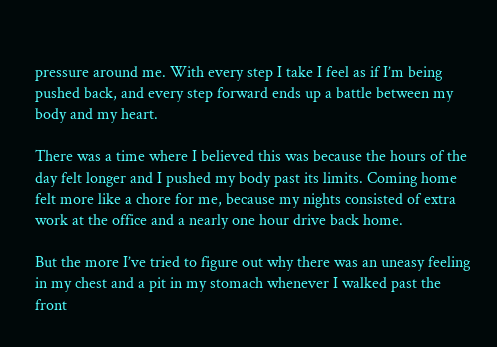pressure around me. With every step I take I feel as if I’m being pushed back, and every step forward ends up a battle between my body and my heart.

There was a time where I believed this was because the hours of the day felt longer and I pushed my body past its limits. Coming home felt more like a chore for me, because my nights consisted of extra work at the office and a nearly one hour drive back home.

But the more I’ve tried to figure out why there was an uneasy feeling in my chest and a pit in my stomach whenever I walked past the front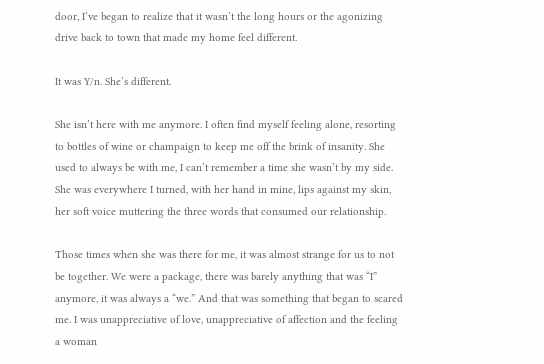door, I’ve began to realize that it wasn’t the long hours or the agonizing drive back to town that made my home feel different.

It was Y/n. She’s different.

She isn’t here with me anymore. I often find myself feeling alone, resorting to bottles of wine or champaign to keep me off the brink of insanity. She used to always be with me, I can’t remember a time she wasn’t by my side. She was everywhere I turned, with her hand in mine, lips against my skin, her soft voice muttering the three words that consumed our relationship.

Those times when she was there for me, it was almost strange for us to not be together. We were a package, there was barely anything that was “I” anymore, it was always a “we.” And that was something that began to scared me. I was unappreciative of love, unappreciative of affection and the feeling a woman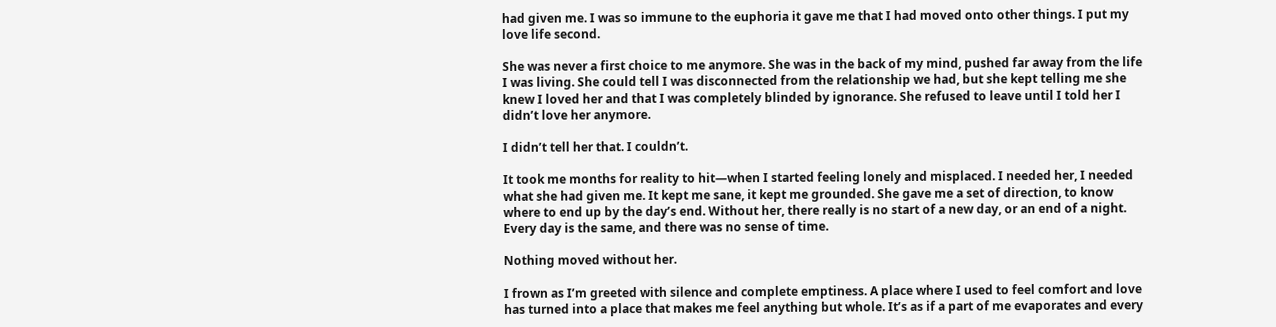had given me. I was so immune to the euphoria it gave me that I had moved onto other things. I put my love life second.

She was never a first choice to me anymore. She was in the back of my mind, pushed far away from the life I was living. She could tell I was disconnected from the relationship we had, but she kept telling me she knew I loved her and that I was completely blinded by ignorance. She refused to leave until I told her I didn’t love her anymore.

I didn’t tell her that. I couldn’t.

It took me months for reality to hit—when I started feeling lonely and misplaced. I needed her, I needed what she had given me. It kept me sane, it kept me grounded. She gave me a set of direction, to know where to end up by the day’s end. Without her, there really is no start of a new day, or an end of a night. Every day is the same, and there was no sense of time.

Nothing moved without her.

I frown as I’m greeted with silence and complete emptiness. A place where I used to feel comfort and love has turned into a place that makes me feel anything but whole. It’s as if a part of me evaporates and every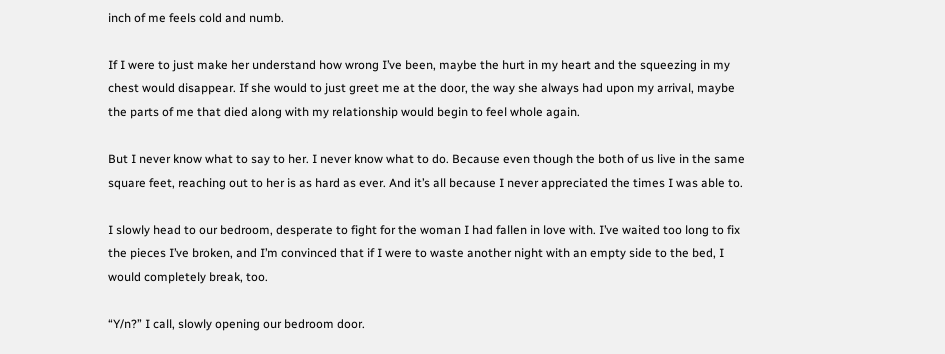inch of me feels cold and numb.

If I were to just make her understand how wrong I’ve been, maybe the hurt in my heart and the squeezing in my chest would disappear. If she would to just greet me at the door, the way she always had upon my arrival, maybe the parts of me that died along with my relationship would begin to feel whole again.

But I never know what to say to her. I never know what to do. Because even though the both of us live in the same square feet, reaching out to her is as hard as ever. And it’s all because I never appreciated the times I was able to.

I slowly head to our bedroom, desperate to fight for the woman I had fallen in love with. I’ve waited too long to fix the pieces I’ve broken, and I’m convinced that if I were to waste another night with an empty side to the bed, I would completely break, too.

“Y/n?” I call, slowly opening our bedroom door.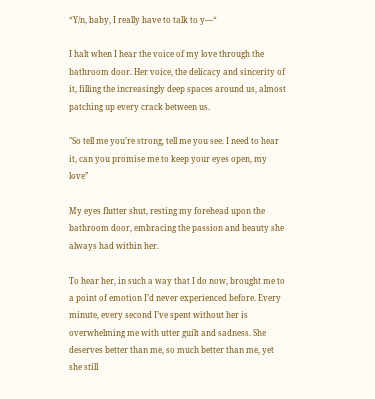“Y/n, baby, I really have to talk to y—“

I halt when I hear the voice of my love through the bathroom door. Her voice, the delicacy and sincerity of it, filling the increasingly deep spaces around us, almost patching up every crack between us.

"So tell me you’re strong, tell me you see. I need to hear it, can you promise me to keep your eyes open, my love”

My eyes flutter shut, resting my forehead upon the bathroom door, embracing the passion and beauty she always had within her.

To hear her, in such a way that I do now, brought me to a point of emotion I’d never experienced before. Every minute, every second I’ve spent without her is overwhelming me with utter guilt and sadness. She deserves better than me, so much better than me, yet she still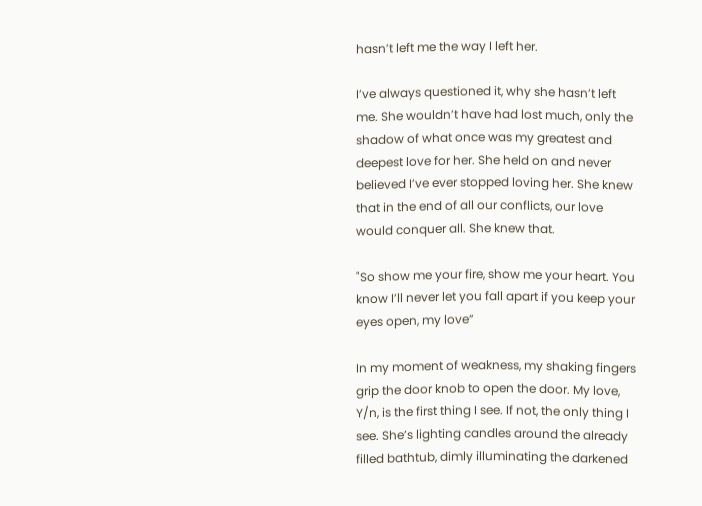hasn’t left me the way I left her.

I’ve always questioned it, why she hasn’t left me. She wouldn’t have had lost much, only the shadow of what once was my greatest and deepest love for her. She held on and never believed I’ve ever stopped loving her. She knew that in the end of all our conflicts, our love would conquer all. She knew that.

"So show me your fire, show me your heart. You know I’ll never let you fall apart if you keep your eyes open, my love”

In my moment of weakness, my shaking fingers grip the door knob to open the door. My love, Y/n, is the first thing I see. If not, the only thing I see. She’s lighting candles around the already filled bathtub, dimly illuminating the darkened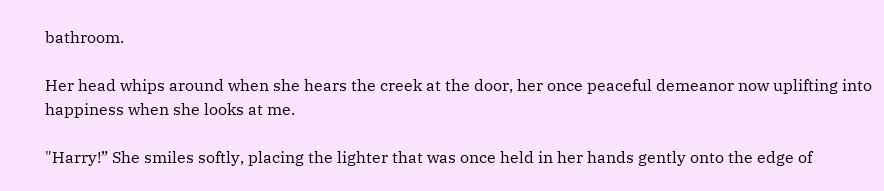bathroom.

Her head whips around when she hears the creek at the door, her once peaceful demeanor now uplifting into happiness when she looks at me.

"Harry!” She smiles softly, placing the lighter that was once held in her hands gently onto the edge of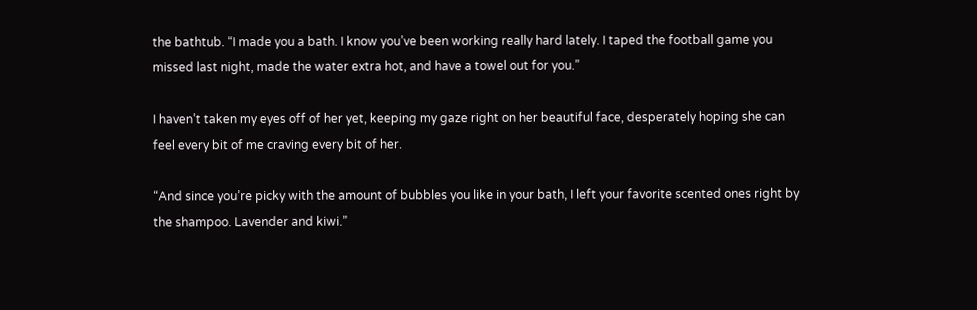the bathtub. “I made you a bath. I know you’ve been working really hard lately. I taped the football game you missed last night, made the water extra hot, and have a towel out for you.”

I haven’t taken my eyes off of her yet, keeping my gaze right on her beautiful face, desperately hoping she can feel every bit of me craving every bit of her.

“And since you’re picky with the amount of bubbles you like in your bath, I left your favorite scented ones right by the shampoo. Lavender and kiwi.”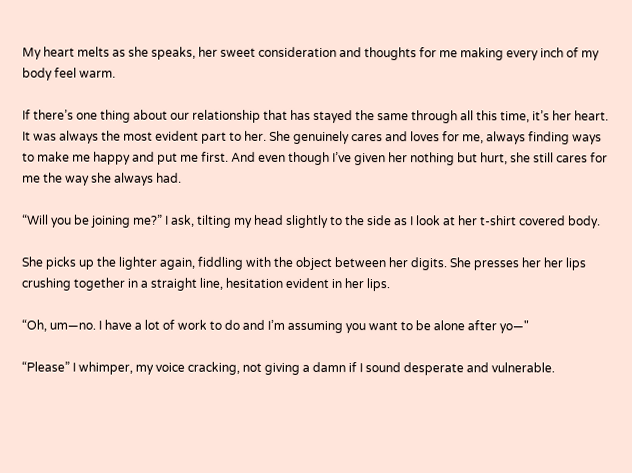My heart melts as she speaks, her sweet consideration and thoughts for me making every inch of my body feel warm.

If there’s one thing about our relationship that has stayed the same through all this time, it’s her heart. It was always the most evident part to her. She genuinely cares and loves for me, always finding ways to make me happy and put me first. And even though I’ve given her nothing but hurt, she still cares for me the way she always had.

“Will you be joining me?” I ask, tilting my head slightly to the side as I look at her t-shirt covered body.

She picks up the lighter again, fiddling with the object between her digits. She presses her her lips crushing together in a straight line, hesitation evident in her lips.

“Oh, um—no. I have a lot of work to do and I’m assuming you want to be alone after yo—"

“Please” I whimper, my voice cracking, not giving a damn if I sound desperate and vulnerable.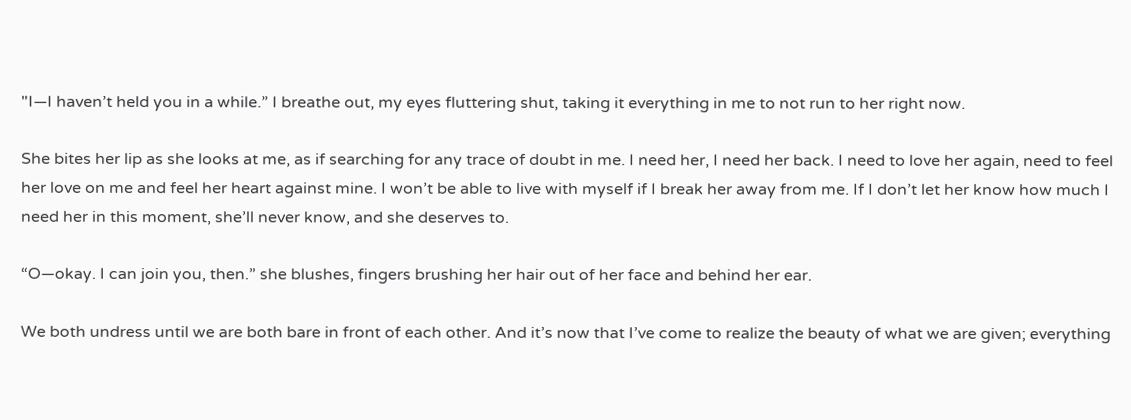"I—I haven’t held you in a while.” I breathe out, my eyes fluttering shut, taking it everything in me to not run to her right now.

She bites her lip as she looks at me, as if searching for any trace of doubt in me. I need her, I need her back. I need to love her again, need to feel her love on me and feel her heart against mine. I won’t be able to live with myself if I break her away from me. If I don’t let her know how much I need her in this moment, she’ll never know, and she deserves to.

“O—okay. I can join you, then.” she blushes, fingers brushing her hair out of her face and behind her ear.

We both undress until we are both bare in front of each other. And it’s now that I’ve come to realize the beauty of what we are given; everything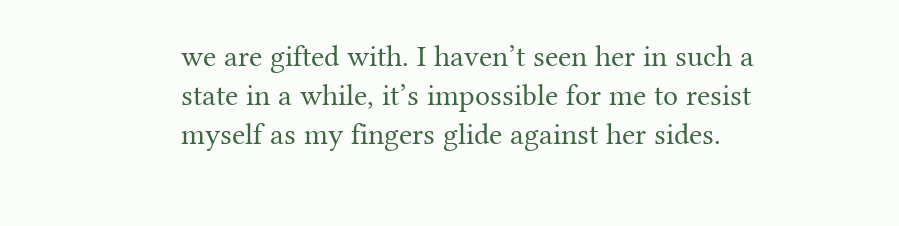we are gifted with. I haven’t seen her in such a state in a while, it’s impossible for me to resist myself as my fingers glide against her sides.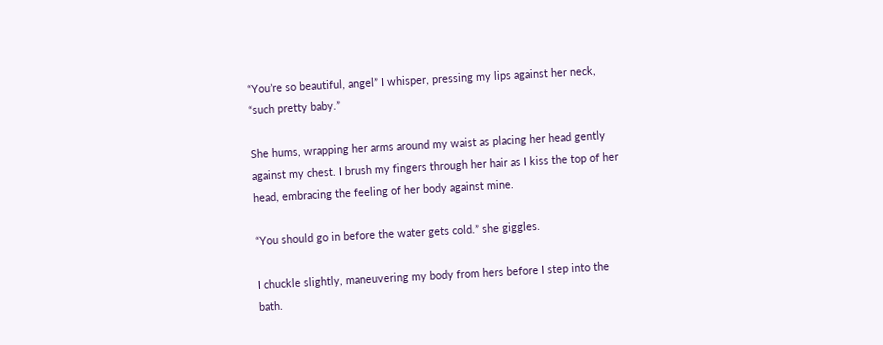“You’re so beautiful, angel” I whisper, pressing my lips against her neck, “such pretty baby.”

She hums, wrapping her arms around my waist as placing her head gently against my chest. I brush my fingers through her hair as I kiss the top of her head, embracing the feeling of her body against mine.

“You should go in before the water gets cold.” she giggles.

I chuckle slightly, maneuvering my body from hers before I step into the bath.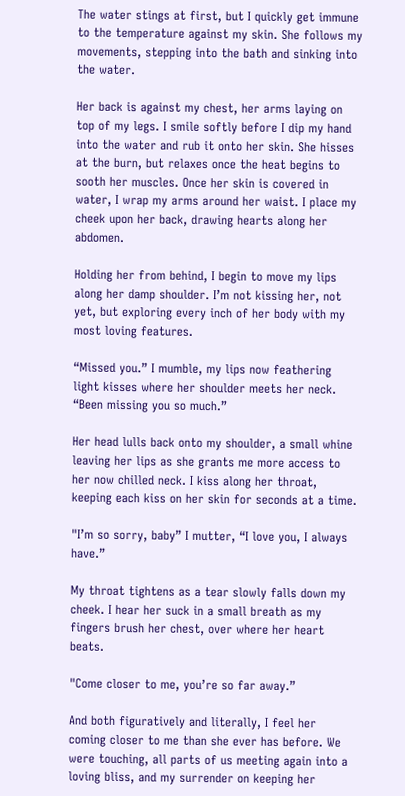The water stings at first, but I quickly get immune to the temperature against my skin. She follows my movements, stepping into the bath and sinking into the water.

Her back is against my chest, her arms laying on top of my legs. I smile softly before I dip my hand into the water and rub it onto her skin. She hisses at the burn, but relaxes once the heat begins to sooth her muscles. Once her skin is covered in water, I wrap my arms around her waist. I place my cheek upon her back, drawing hearts along her abdomen.

Holding her from behind, I begin to move my lips along her damp shoulder. I’m not kissing her, not yet, but exploring every inch of her body with my most loving features.

“Missed you.” I mumble, my lips now feathering light kisses where her shoulder meets her neck. “Been missing you so much.”

Her head lulls back onto my shoulder, a small whine leaving her lips as she grants me more access to her now chilled neck. I kiss along her throat, keeping each kiss on her skin for seconds at a time.

"I’m so sorry, baby” I mutter, “I love you, I always have.”

My throat tightens as a tear slowly falls down my cheek. I hear her suck in a small breath as my fingers brush her chest, over where her heart beats.

"Come closer to me, you’re so far away.”

And both figuratively and literally, I feel her coming closer to me than she ever has before. We were touching, all parts of us meeting again into a loving bliss, and my surrender on keeping her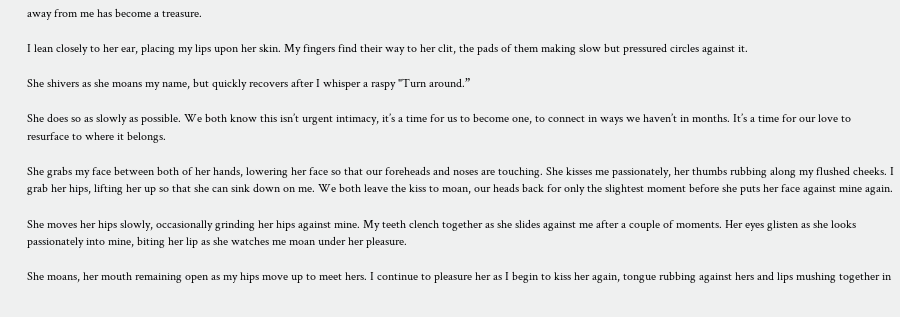away from me has become a treasure.

I lean closely to her ear, placing my lips upon her skin. My fingers find their way to her clit, the pads of them making slow but pressured circles against it.

She shivers as she moans my name, but quickly recovers after I whisper a raspy "Turn around.”

She does so as slowly as possible. We both know this isn’t urgent intimacy, it’s a time for us to become one, to connect in ways we haven’t in months. It’s a time for our love to resurface to where it belongs.

She grabs my face between both of her hands, lowering her face so that our foreheads and noses are touching. She kisses me passionately, her thumbs rubbing along my flushed cheeks. I grab her hips, lifting her up so that she can sink down on me. We both leave the kiss to moan, our heads back for only the slightest moment before she puts her face against mine again.

She moves her hips slowly, occasionally grinding her hips against mine. My teeth clench together as she slides against me after a couple of moments. Her eyes glisten as she looks passionately into mine, biting her lip as she watches me moan under her pleasure.

She moans, her mouth remaining open as my hips move up to meet hers. I continue to pleasure her as I begin to kiss her again, tongue rubbing against hers and lips mushing together in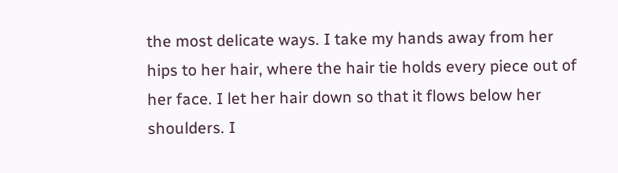the most delicate ways. I take my hands away from her hips to her hair, where the hair tie holds every piece out of her face. I let her hair down so that it flows below her shoulders. I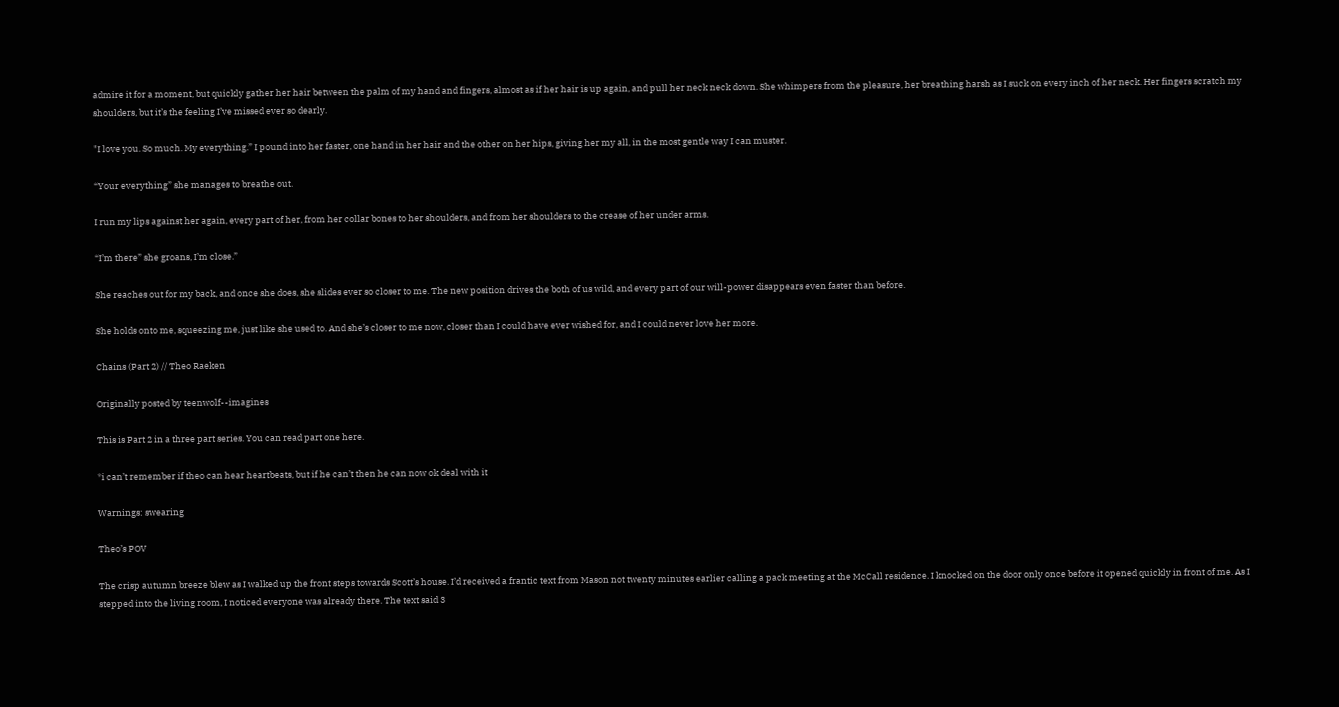admire it for a moment, but quickly gather her hair between the palm of my hand and fingers, almost as if her hair is up again, and pull her neck neck down. She whimpers from the pleasure, her breathing harsh as I suck on every inch of her neck. Her fingers scratch my shoulders, but it’s the feeling I’ve missed ever so dearly.

"I love you. So much. My everything.” I pound into her faster, one hand in her hair and the other on her hips, giving her my all, in the most gentle way I can muster.

“Your everything” she manages to breathe out.

I run my lips against her again, every part of her, from her collar bones to her shoulders, and from her shoulders to the crease of her under arms.

“I’m there” she groans, I’m close.”

She reaches out for my back, and once she does, she slides ever so closer to me. The new position drives the both of us wild, and every part of our will-power disappears even faster than before.

She holds onto me, squeezing me, just like she used to. And she’s closer to me now, closer than I could have ever wished for, and I could never love her more.

Chains (Part 2) // Theo Raeken

Originally posted by teenwolf--imagines

This is Part 2 in a three part series. You can read part one here.

*i can’t remember if theo can hear heartbeats, but if he can’t then he can now ok deal with it

Warnings: swearing

Theo’s POV

The crisp autumn breeze blew as I walked up the front steps towards Scott’s house. I’d received a frantic text from Mason not twenty minutes earlier calling a pack meeting at the McCall residence. I knocked on the door only once before it opened quickly in front of me. As I stepped into the living room, I noticed everyone was already there. The text said 3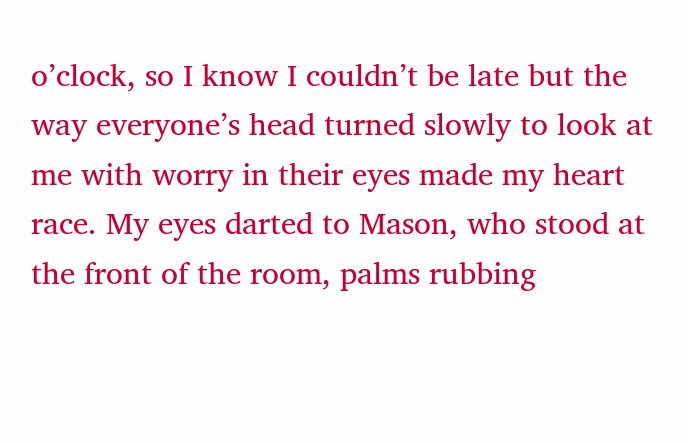o’clock, so I know I couldn’t be late but the way everyone’s head turned slowly to look at me with worry in their eyes made my heart race. My eyes darted to Mason, who stood at the front of the room, palms rubbing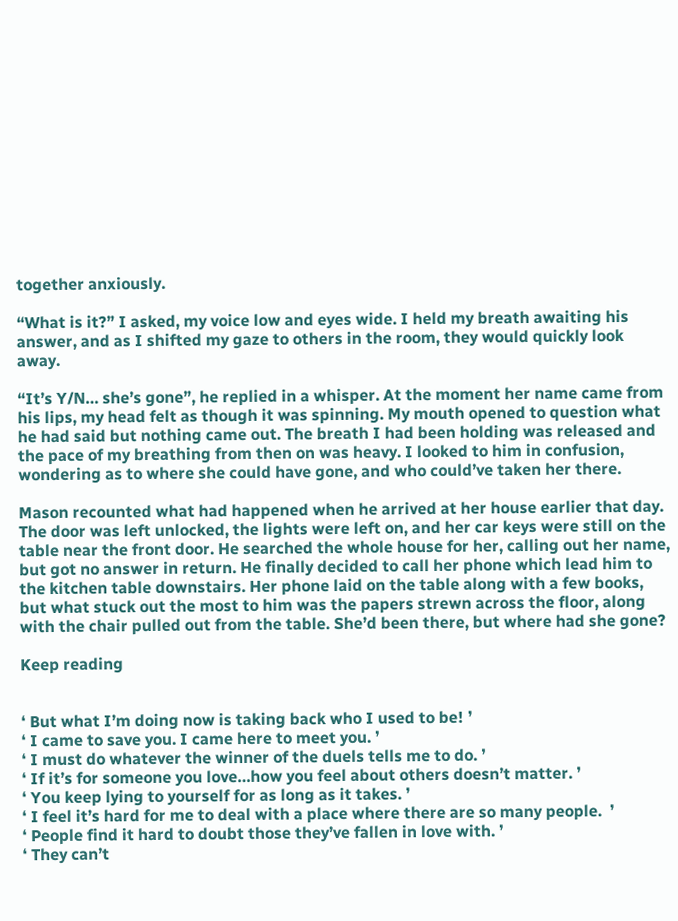together anxiously.

“What is it?” I asked, my voice low and eyes wide. I held my breath awaiting his answer, and as I shifted my gaze to others in the room, they would quickly look away.

“It’s Y/N… she’s gone”, he replied in a whisper. At the moment her name came from his lips, my head felt as though it was spinning. My mouth opened to question what he had said but nothing came out. The breath I had been holding was released and the pace of my breathing from then on was heavy. I looked to him in confusion, wondering as to where she could have gone, and who could’ve taken her there.

Mason recounted what had happened when he arrived at her house earlier that day. The door was left unlocked, the lights were left on, and her car keys were still on the table near the front door. He searched the whole house for her, calling out her name, but got no answer in return. He finally decided to call her phone which lead him to the kitchen table downstairs. Her phone laid on the table along with a few books, but what stuck out the most to him was the papers strewn across the floor, along with the chair pulled out from the table. She’d been there, but where had she gone?

Keep reading


❛ But what I’m doing now is taking back who I used to be! ❜
❛ I came to save you. I came here to meet you. ❜
❛ I must do whatever the winner of the duels tells me to do. ❜
❛ If it’s for someone you love…how you feel about others doesn’t matter. ❜
❛ You keep lying to yourself for as long as it takes. ❜
❛ I feel it’s hard for me to deal with a place where there are so many people.  ❜
❛ People find it hard to doubt those they’ve fallen in love with. ❜
❛ They can’t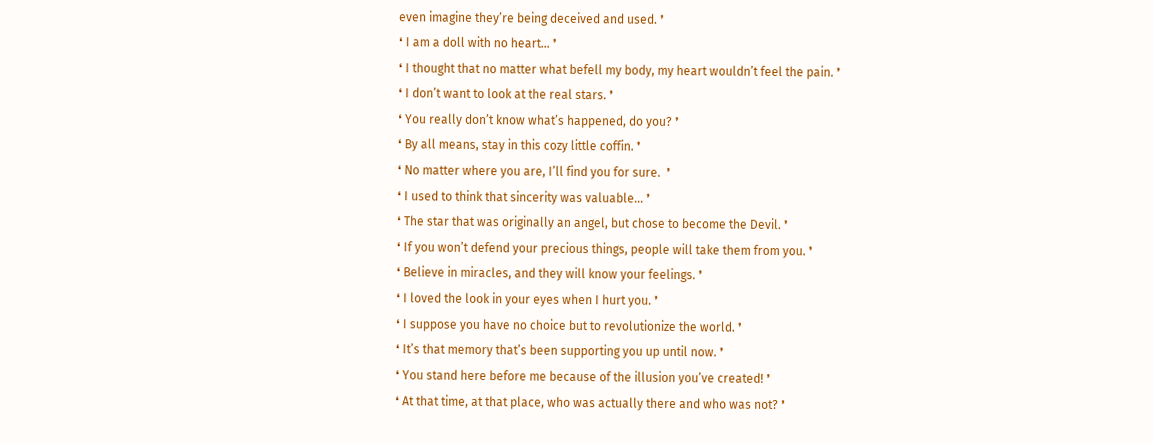even imagine they’re being deceived and used. ❜
❛ I am a doll with no heart… ❜
❛ I thought that no matter what befell my body, my heart wouldn’t feel the pain. ❜
❛ I don’t want to look at the real stars. ❜
❛ You really don’t know what’s happened, do you? ❜
❛ By all means, stay in this cozy little coffin. ❜
❛ No matter where you are, I’ll find you for sure.  ❜
❛ I used to think that sincerity was valuable… ❜
❛ The star that was originally an angel, but chose to become the Devil. ❜
❛ If you won’t defend your precious things, people will take them from you. ❜
❛ Believe in miracles, and they will know your feelings. ❜
❛ I loved the look in your eyes when I hurt you. ❜
❛ I suppose you have no choice but to revolutionize the world. ❜
❛ It’s that memory that’s been supporting you up until now. ❜
❛ You stand here before me because of the illusion you’ve created! ❜
❛ At that time, at that place, who was actually there and who was not? ❜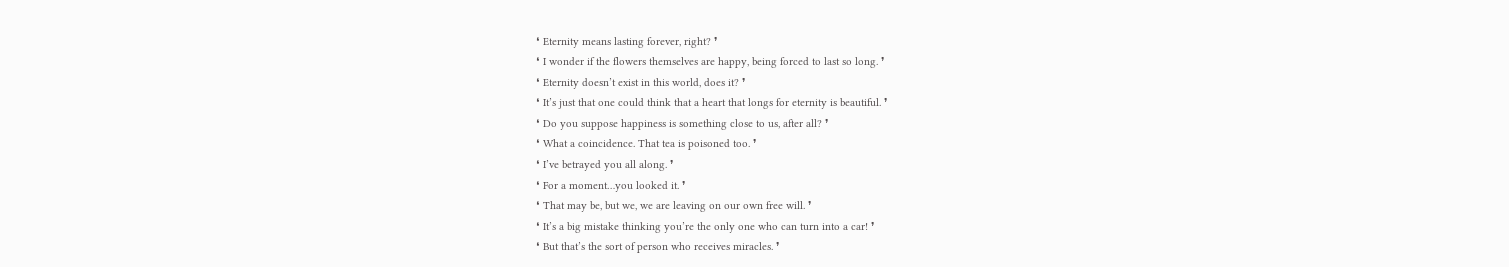❛ Eternity means lasting forever, right? ❜
❛ I wonder if the flowers themselves are happy, being forced to last so long. ❜
❛ Eternity doesn’t exist in this world, does it? ❜
❛ It’s just that one could think that a heart that longs for eternity is beautiful. ❜
❛ Do you suppose happiness is something close to us, after all? ❜
❛ What a coincidence. That tea is poisoned too. ❜
❛ I’ve betrayed you all along. ❜
❛ For a moment…you looked it. ❜
❛ That may be, but we, we are leaving on our own free will. ❜
❛ It’s a big mistake thinking you’re the only one who can turn into a car! ❜
❛ But that’s the sort of person who receives miracles. ❜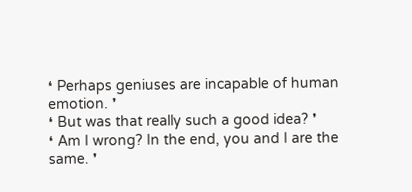❛ Perhaps geniuses are incapable of human emotion. ❜
❛ But was that really such a good idea? ❜
❛ Am I wrong? In the end, you and I are the same. ❜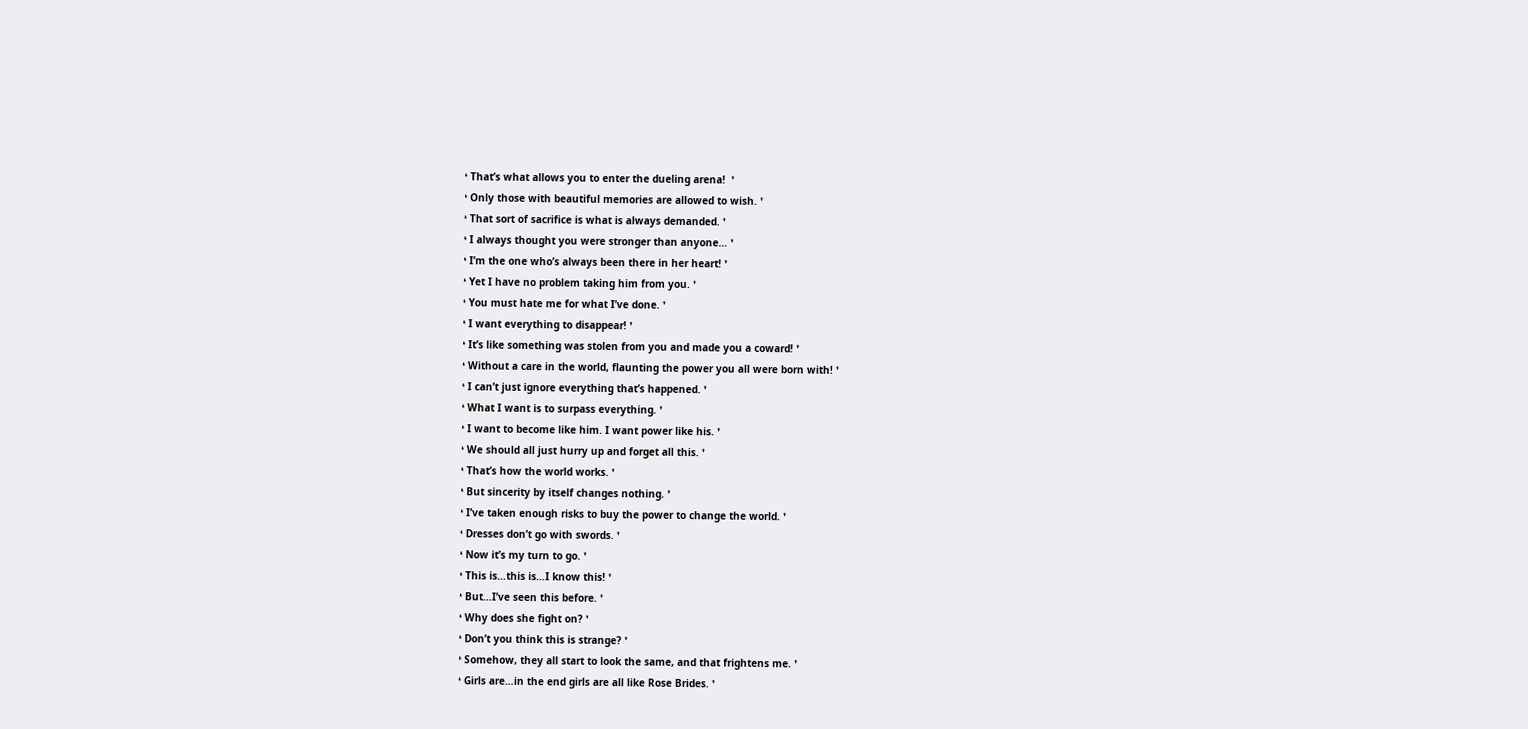❛ That’s what allows you to enter the dueling arena!  ❜
❛ Only those with beautiful memories are allowed to wish. ❜
❛ That sort of sacrifice is what is always demanded. ❜
❛ I always thought you were stronger than anyone… ❜
❛ I’m the one who’s always been there in her heart! ❜
❛ Yet I have no problem taking him from you. ❜
❛ You must hate me for what I’ve done. ❜
❛ I want everything to disappear! ❜
❛ It’s like something was stolen from you and made you a coward! ❜
❛ Without a care in the world, flaunting the power you all were born with! ❜
❛ I can’t just ignore everything that’s happened. ❜
❛ What I want is to surpass everything. ❜
❛ I want to become like him. I want power like his. ❜
❛ We should all just hurry up and forget all this. ❜
❛ That’s how the world works. ❜
❛ But sincerity by itself changes nothing. ❜
❛ I’ve taken enough risks to buy the power to change the world. ❜
❛ Dresses don’t go with swords. ❜
❛ Now it’s my turn to go. ❜
❛ This is…this is…I know this! ❜
❛ But…I’ve seen this before. ❜
❛ Why does she fight on? ❜
❛ Don’t you think this is strange? ❜
❛ Somehow, they all start to look the same, and that frightens me. ❜
❛ Girls are…in the end girls are all like Rose Brides. ❜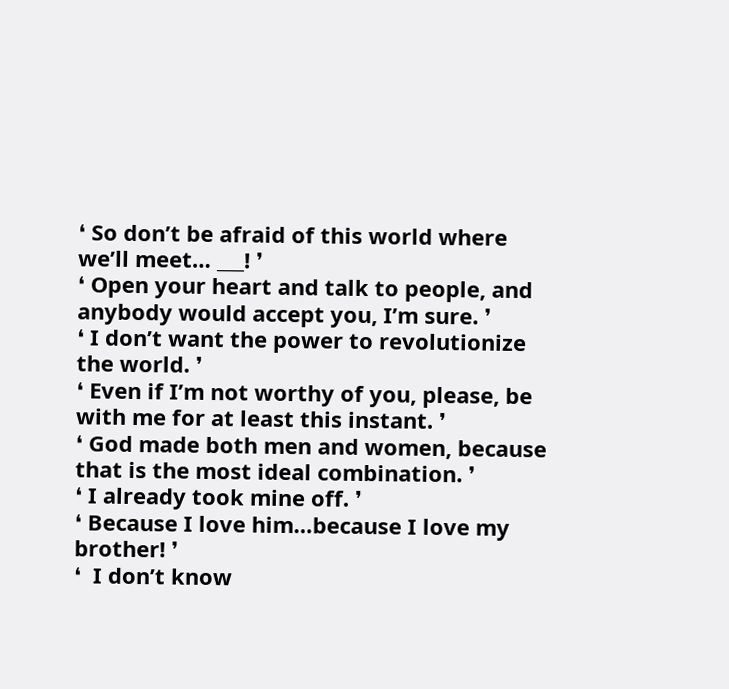❛ So don’t be afraid of this world where we’ll meet… ___! ❜
❛ Open your heart and talk to people, and anybody would accept you, I’m sure. ❜
❛ I don’t want the power to revolutionize the world. ❜
❛ Even if I’m not worthy of you, please, be with me for at least this instant. ❜
❛ God made both men and women, because that is the most ideal combination. ❜
❛ I already took mine off. ❜
❛ Because I love him…because I love my brother! ❜
❛  I don’t know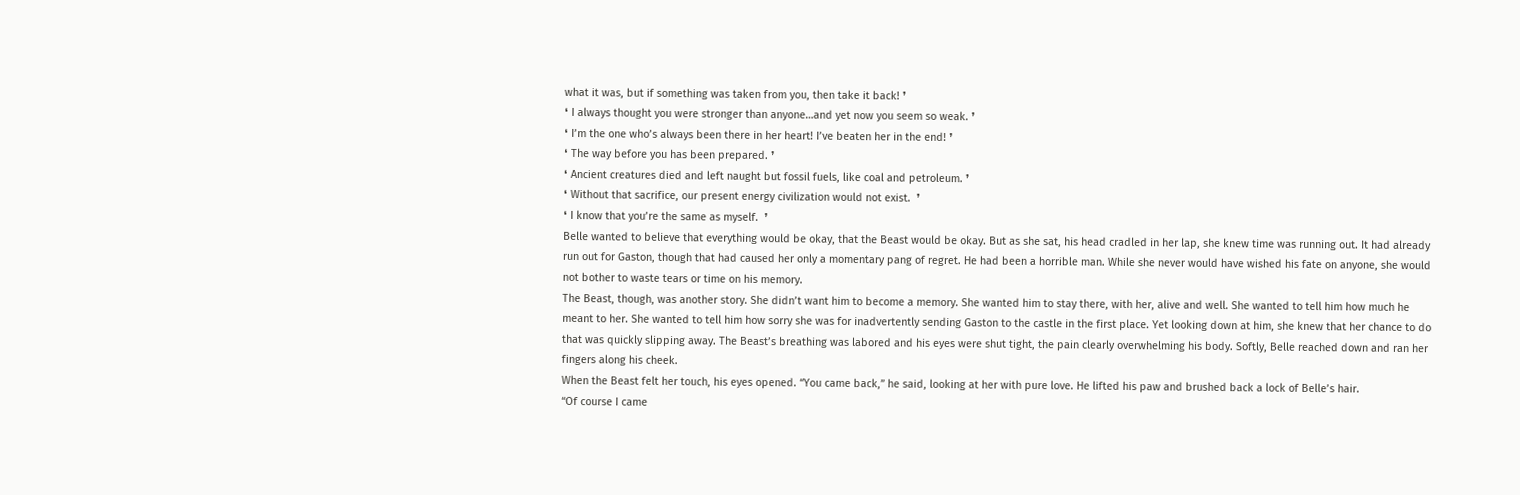what it was, but if something was taken from you, then take it back! ❜
❛ I always thought you were stronger than anyone…and yet now you seem so weak. ❜
❛ I’m the one who’s always been there in her heart! I’ve beaten her in the end! ❜
❛ The way before you has been prepared. ❜
❛ Ancient creatures died and left naught but fossil fuels, like coal and petroleum. ❜
❛ Without that sacrifice, our present energy civilization would not exist.  ❜
❛ I know that you’re the same as myself.  ❜
Belle wanted to believe that everything would be okay, that the Beast would be okay. But as she sat, his head cradled in her lap, she knew time was running out. It had already run out for Gaston, though that had caused her only a momentary pang of regret. He had been a horrible man. While she never would have wished his fate on anyone, she would not bother to waste tears or time on his memory.
The Beast, though, was another story. She didn’t want him to become a memory. She wanted him to stay there, with her, alive and well. She wanted to tell him how much he meant to her. She wanted to tell him how sorry she was for inadvertently sending Gaston to the castle in the first place. Yet looking down at him, she knew that her chance to do that was quickly slipping away. The Beast’s breathing was labored and his eyes were shut tight, the pain clearly overwhelming his body. Softly, Belle reached down and ran her fingers along his cheek.
When the Beast felt her touch, his eyes opened. “You came back,” he said, looking at her with pure love. He lifted his paw and brushed back a lock of Belle’s hair.
“Of course I came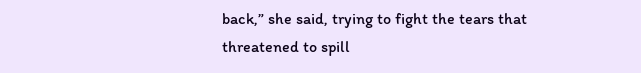back,” she said, trying to fight the tears that threatened to spill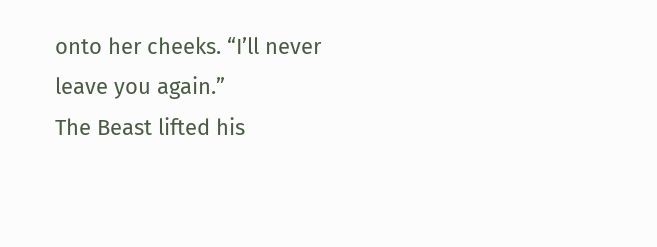onto her cheeks. “I’ll never leave you again.”
The Beast lifted his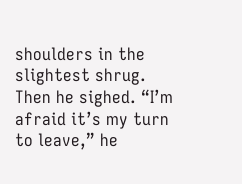shoulders in the slightest shrug. Then he sighed. “I’m afraid it’s my turn to leave,” he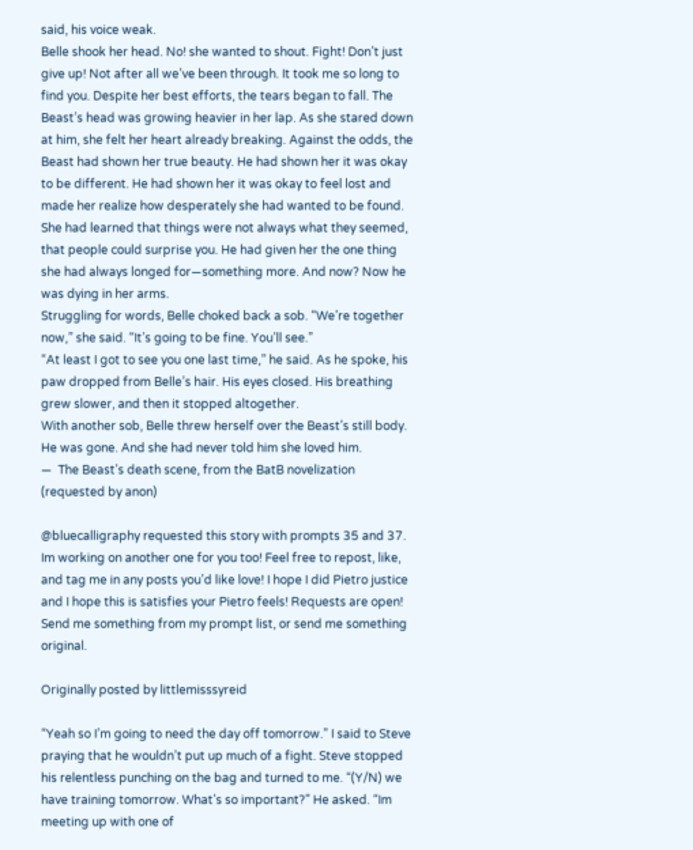said, his voice weak.
Belle shook her head. No! she wanted to shout. Fight! Don’t just give up! Not after all we’ve been through. It took me so long to find you. Despite her best efforts, the tears began to fall. The Beast’s head was growing heavier in her lap. As she stared down at him, she felt her heart already breaking. Against the odds, the Beast had shown her true beauty. He had shown her it was okay to be different. He had shown her it was okay to feel lost and made her realize how desperately she had wanted to be found. She had learned that things were not always what they seemed, that people could surprise you. He had given her the one thing she had always longed for—something more. And now? Now he was dying in her arms.
Struggling for words, Belle choked back a sob. “We’re together now,” she said. “It’s going to be fine. You’ll see.”
“At least I got to see you one last time,” he said. As he spoke, his paw dropped from Belle’s hair. His eyes closed. His breathing grew slower, and then it stopped altogether.
With another sob, Belle threw herself over the Beast’s still body. He was gone. And she had never told him she loved him.
—  The Beast’s death scene, from the BatB novelization (requested by anon)

@bluecalligraphy requested this story with prompts 35 and 37. Im working on another one for you too! Feel free to repost, like, and tag me in any posts you’d like love! I hope I did Pietro justice and I hope this is satisfies your Pietro feels! Requests are open! Send me something from my prompt list, or send me something original.

Originally posted by littlemisssyreid

“Yeah so I’m going to need the day off tomorrow.” I said to Steve praying that he wouldn’t put up much of a fight. Steve stopped his relentless punching on the bag and turned to me. “(Y/N) we have training tomorrow. What’s so important?” He asked. “Im meeting up with one of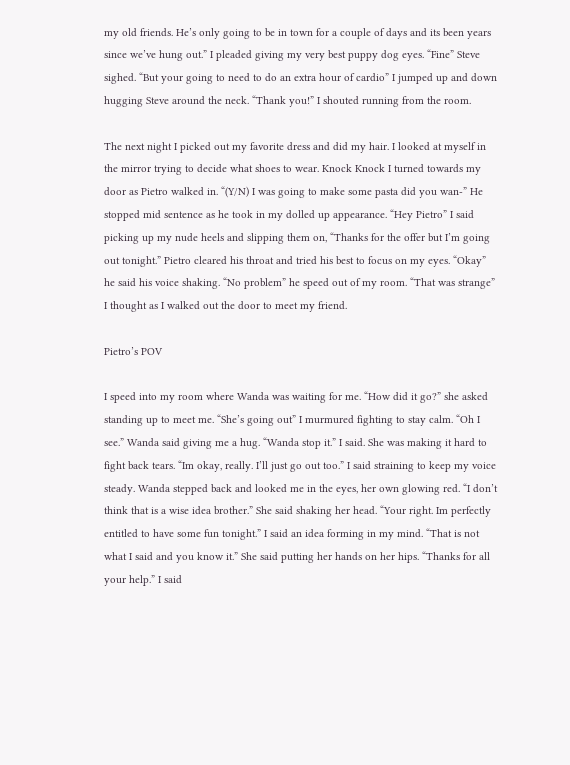my old friends. He’s only going to be in town for a couple of days and its been years since we’ve hung out.” I pleaded giving my very best puppy dog eyes. “Fine” Steve sighed. “But your going to need to do an extra hour of cardio” I jumped up and down hugging Steve around the neck. “Thank you!” I shouted running from the room.

The next night I picked out my favorite dress and did my hair. I looked at myself in the mirror trying to decide what shoes to wear. Knock Knock I turned towards my door as Pietro walked in. “(Y/N) I was going to make some pasta did you wan-” He stopped mid sentence as he took in my dolled up appearance. “Hey Pietro” I said picking up my nude heels and slipping them on, “Thanks for the offer but I’m going out tonight.” Pietro cleared his throat and tried his best to focus on my eyes. “Okay” he said his voice shaking. “No problem” he speed out of my room. “That was strange” I thought as I walked out the door to meet my friend.

Pietro’s POV

I speed into my room where Wanda was waiting for me. “How did it go?” she asked standing up to meet me. “She’s going out” I murmured fighting to stay calm. “Oh I see.” Wanda said giving me a hug. “Wanda stop it.” I said. She was making it hard to fight back tears. “Im okay, really. I’ll just go out too.” I said straining to keep my voice steady. Wanda stepped back and looked me in the eyes, her own glowing red. “I don’t think that is a wise idea brother.” She said shaking her head. “Your right. Im perfectly entitled to have some fun tonight.” I said an idea forming in my mind. “That is not what I said and you know it.” She said putting her hands on her hips. “Thanks for all your help.” I said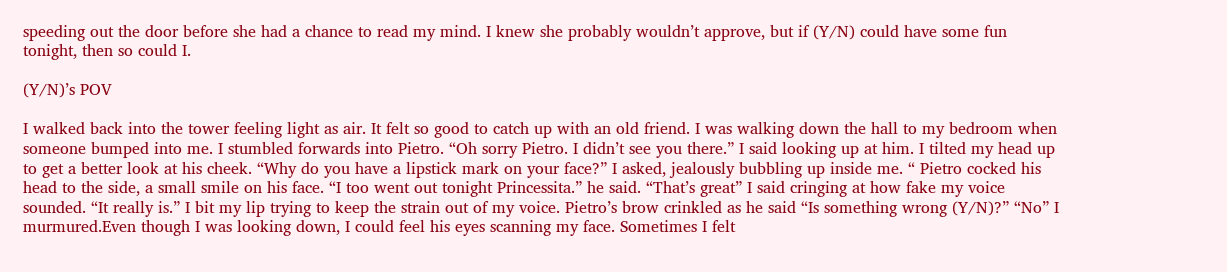speeding out the door before she had a chance to read my mind. I knew she probably wouldn’t approve, but if (Y/N) could have some fun tonight, then so could I.

(Y/N)’s POV

I walked back into the tower feeling light as air. It felt so good to catch up with an old friend. I was walking down the hall to my bedroom when someone bumped into me. I stumbled forwards into Pietro. “Oh sorry Pietro. I didn’t see you there.” I said looking up at him. I tilted my head up to get a better look at his cheek. “Why do you have a lipstick mark on your face?” I asked, jealously bubbling up inside me. “ Pietro cocked his head to the side, a small smile on his face. “I too went out tonight Princessita.” he said. “That’s great” I said cringing at how fake my voice sounded. “It really is.” I bit my lip trying to keep the strain out of my voice. Pietro’s brow crinkled as he said “Is something wrong (Y/N)?” “No” I murmured.Even though I was looking down, I could feel his eyes scanning my face. Sometimes I felt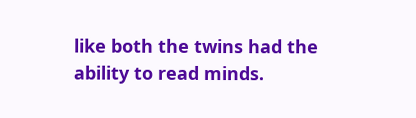like both the twins had the ability to read minds.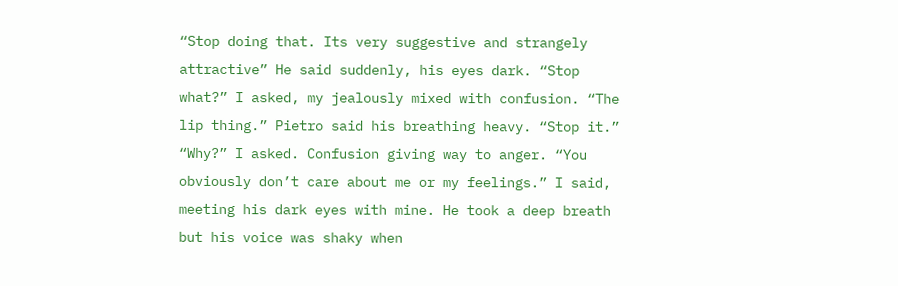“Stop doing that. Its very suggestive and strangely attractive” He said suddenly, his eyes dark. “Stop what?” I asked, my jealously mixed with confusion. “The lip thing.” Pietro said his breathing heavy. “Stop it.” “Why?” I asked. Confusion giving way to anger. “You obviously don’t care about me or my feelings.” I said, meeting his dark eyes with mine. He took a deep breath but his voice was shaky when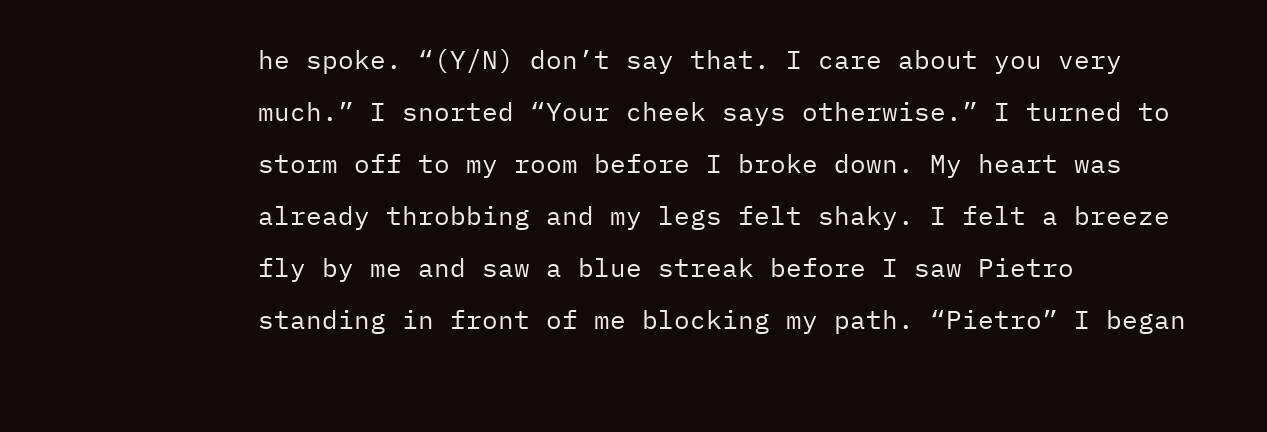he spoke. “(Y/N) don’t say that. I care about you very much.” I snorted “Your cheek says otherwise.” I turned to storm off to my room before I broke down. My heart was already throbbing and my legs felt shaky. I felt a breeze fly by me and saw a blue streak before I saw Pietro standing in front of me blocking my path. “Pietro” I began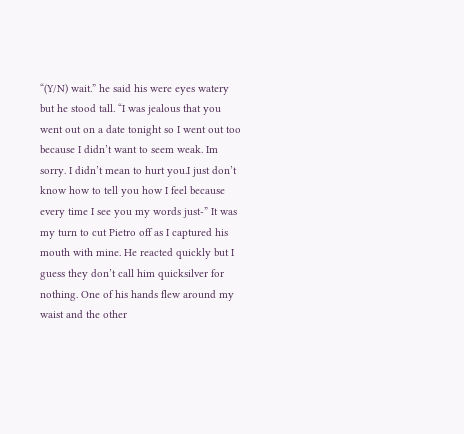“(Y/N) wait.” he said his were eyes watery but he stood tall. “I was jealous that you went out on a date tonight so I went out too because I didn’t want to seem weak. Im sorry. I didn’t mean to hurt you.I just don’t know how to tell you how I feel because every time I see you my words just-” It was my turn to cut Pietro off as I captured his mouth with mine. He reacted quickly but I guess they don’t call him quicksilver for nothing. One of his hands flew around my waist and the other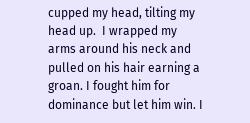cupped my head, tilting my head up.  I wrapped my arms around his neck and pulled on his hair earning a groan. I fought him for dominance but let him win. I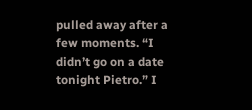pulled away after a few moments. “I didn’t go on a date tonight Pietro.” I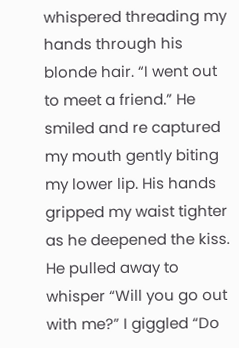whispered threading my hands through his blonde hair. “I went out to meet a friend.” He smiled and re captured my mouth gently biting my lower lip. His hands gripped my waist tighter as he deepened the kiss. He pulled away to whisper “Will you go out with me?” I giggled “Do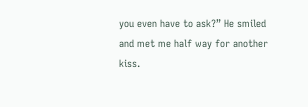you even have to ask?” He smiled and met me half way for another kiss.